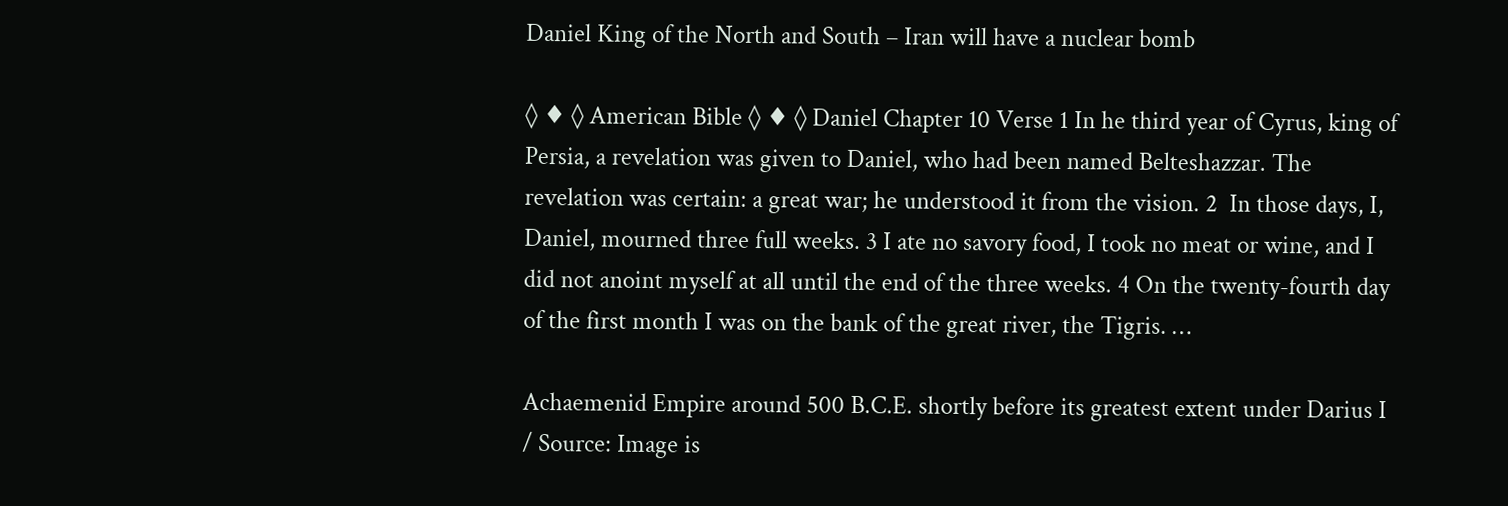Daniel King of the North and South – Iran will have a nuclear bomb

◊ ♦ ◊ American Bible ◊ ♦ ◊ Daniel Chapter 10 Verse 1 In he third year of Cyrus, king of Persia, a revelation was given to Daniel, who had been named Belteshazzar. The revelation was certain: a great war; he understood it from the vision. 2  In those days, I, Daniel, mourned three full weeks. 3 I ate no savory food, I took no meat or wine, and I did not anoint myself at all until the end of the three weeks. 4 On the twenty-fourth day of the first month I was on the bank of the great river, the Tigris. …

Achaemenid Empire around 500 B.C.E. shortly before its greatest extent under Darius I / Source: Image is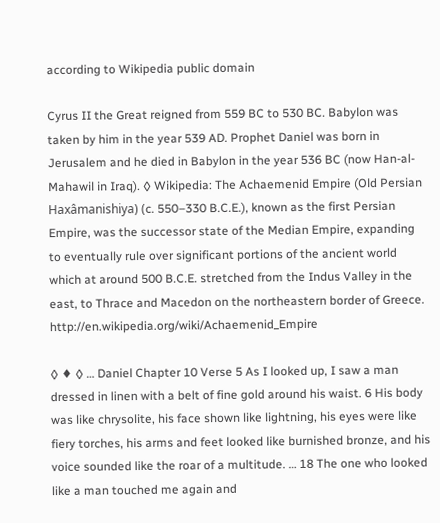according to Wikipedia public domain

Cyrus II the Great reigned from 559 BC to 530 BC. Babylon was taken by him in the year 539 AD. Prophet Daniel was born in Jerusalem and he died in Babylon in the year 536 BC (now Han-al-Mahawil in Iraq). ◊ Wikipedia: The Achaemenid Empire (Old Persian Haxâmanishiya) (c. 550–330 B.C.E.), known as the first Persian Empire, was the successor state of the Median Empire, expanding to eventually rule over significant portions of the ancient world which at around 500 B.C.E. stretched from the Indus Valley in the east, to Thrace and Macedon on the northeastern border of Greece. http://en.wikipedia.org/wiki/Achaemenid_Empire

◊ ♦ ◊ … Daniel Chapter 10 Verse 5 As I looked up, I saw a man dressed in linen with a belt of fine gold around his waist. 6 His body was like chrysolite, his face shown like lightning, his eyes were like fiery torches, his arms and feet looked like burnished bronze, and his voice sounded like the roar of a multitude. … 18 The one who looked like a man touched me again and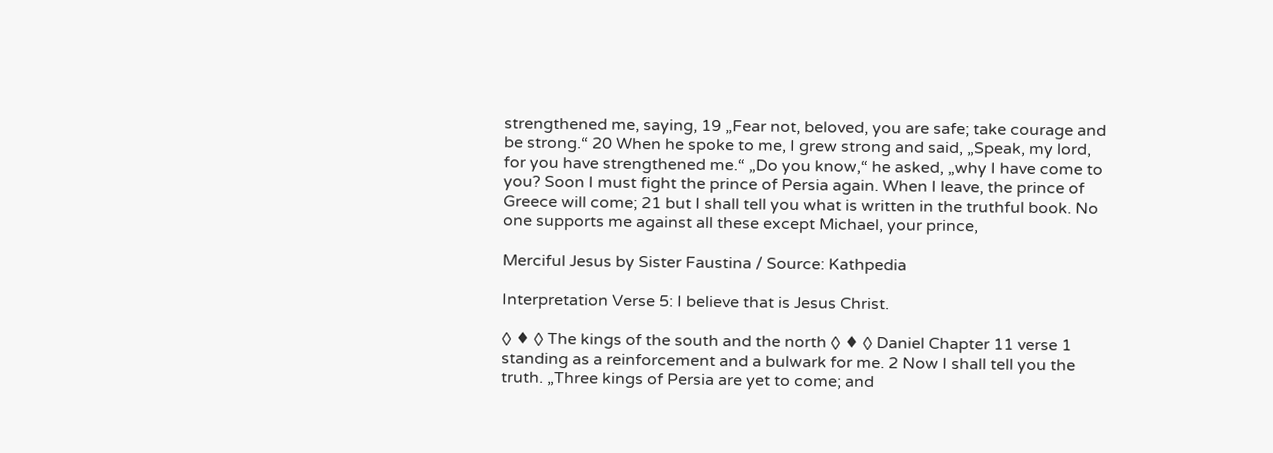strengthened me, saying, 19 „Fear not, beloved, you are safe; take courage and be strong.“ 20 When he spoke to me, I grew strong and said, „Speak, my lord, for you have strengthened me.“ „Do you know,“ he asked, „why I have come to you? Soon I must fight the prince of Persia again. When I leave, the prince of Greece will come; 21 but I shall tell you what is written in the truthful book. No one supports me against all these except Michael, your prince,

Merciful Jesus by Sister Faustina / Source: Kathpedia

Interpretation Verse 5: I believe that is Jesus Christ.

◊ ♦ ◊ The kings of the south and the north ◊ ♦ ◊ Daniel Chapter 11 verse 1 standing as a reinforcement and a bulwark for me. 2 Now I shall tell you the truth. „Three kings of Persia are yet to come; and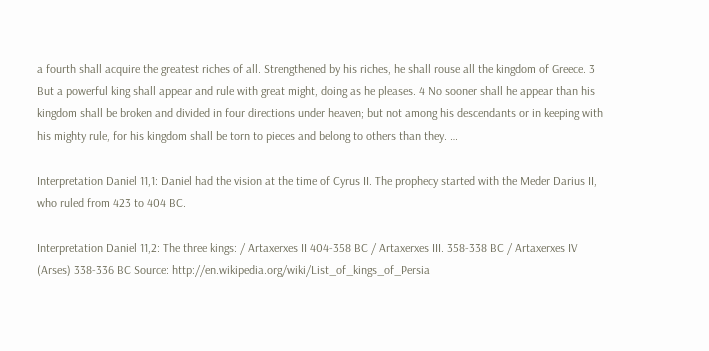a fourth shall acquire the greatest riches of all. Strengthened by his riches, he shall rouse all the kingdom of Greece. 3 But a powerful king shall appear and rule with great might, doing as he pleases. 4 No sooner shall he appear than his kingdom shall be broken and divided in four directions under heaven; but not among his descendants or in keeping with his mighty rule, for his kingdom shall be torn to pieces and belong to others than they. …

Interpretation Daniel 11,1: Daniel had the vision at the time of Cyrus II. The prophecy started with the Meder Darius II, who ruled from 423 to 404 BC.

Interpretation Daniel 11,2: The three kings: / Artaxerxes II 404-358 BC / Artaxerxes III. 358-338 BC / Artaxerxes IV (Arses) 338-336 BC Source: http://en.wikipedia.org/wiki/List_of_kings_of_Persia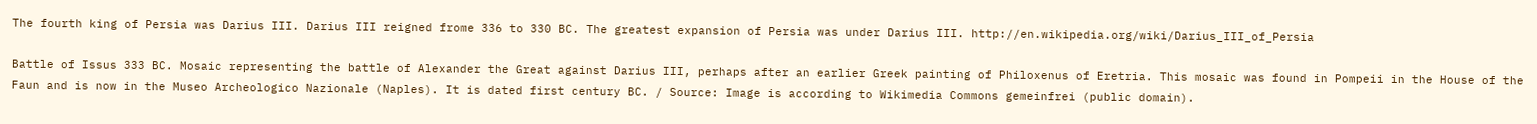The fourth king of Persia was Darius III. Darius III reigned frome 336 to 330 BC. The greatest expansion of Persia was under Darius III. http://en.wikipedia.org/wiki/Darius_III_of_Persia

Battle of Issus 333 BC. Mosaic representing the battle of Alexander the Great against Darius III, perhaps after an earlier Greek painting of Philoxenus of Eretria. This mosaic was found in Pompeii in the House of the Faun and is now in the Museo Archeologico Nazionale (Naples). It is dated first century BC. / Source: Image is according to Wikimedia Commons gemeinfrei (public domain).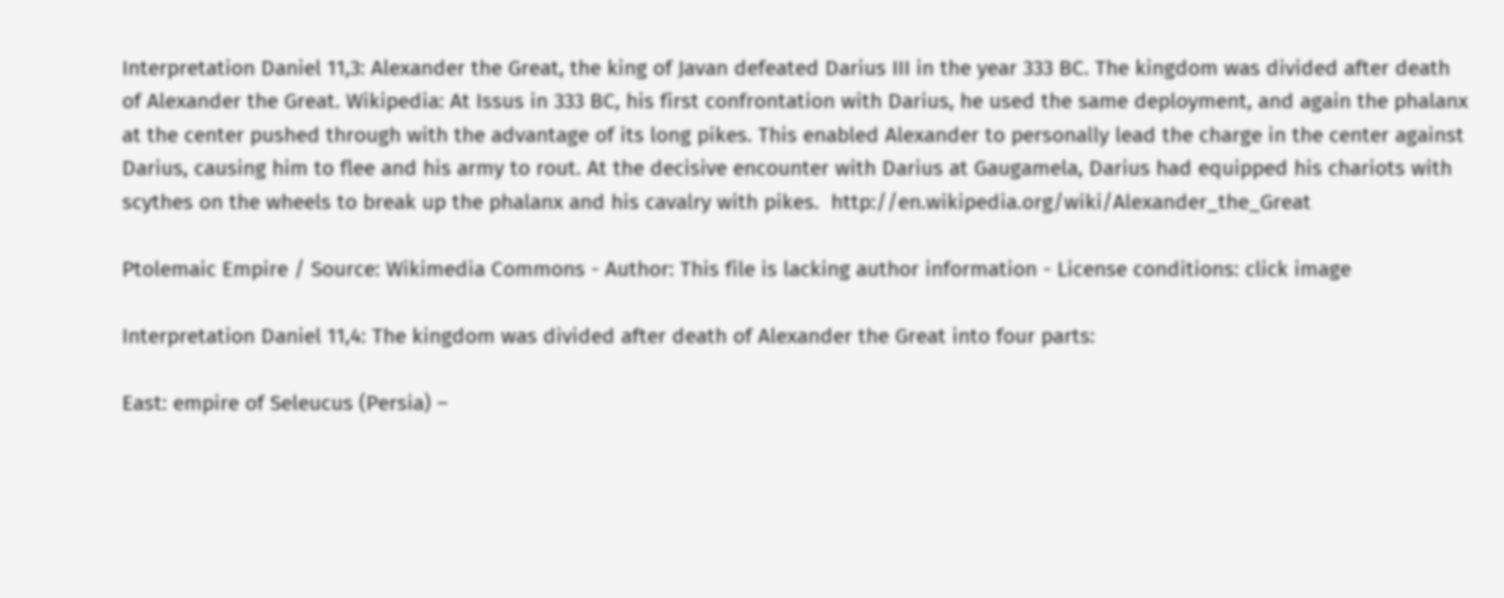Interpretation Daniel 11,3: Alexander the Great, the king of Javan defeated Darius III in the year 333 BC. The kingdom was divided after death of Alexander the Great. Wikipedia: At Issus in 333 BC, his first confrontation with Darius, he used the same deployment, and again the phalanx at the center pushed through with the advantage of its long pikes. This enabled Alexander to personally lead the charge in the center against Darius, causing him to flee and his army to rout. At the decisive encounter with Darius at Gaugamela, Darius had equipped his chariots with scythes on the wheels to break up the phalanx and his cavalry with pikes.  http://en.wikipedia.org/wiki/Alexander_the_Great

Ptolemaic Empire / Source: Wikimedia Commons - Author: This file is lacking author information - License conditions: click image

Interpretation Daniel 11,4: The kingdom was divided after death of Alexander the Great into four parts:

East: empire of Seleucus (Persia) –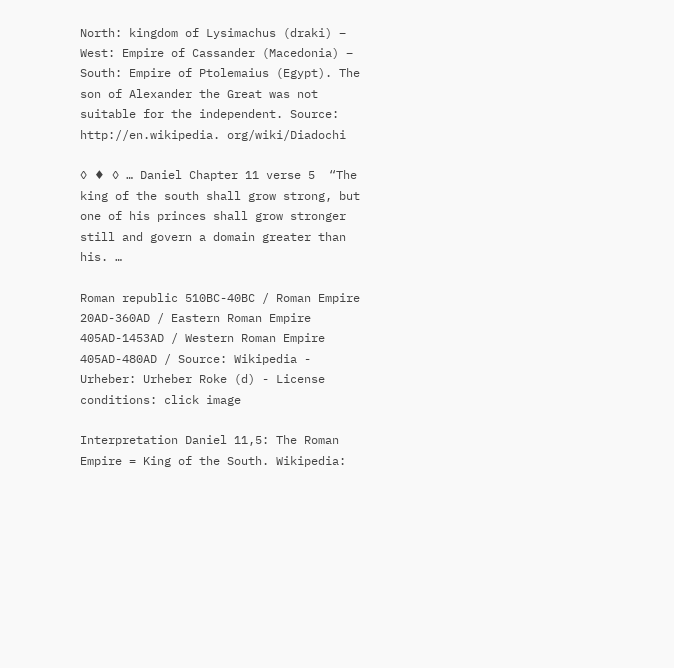North: kingdom of Lysimachus (draki) – West: Empire of Cassander (Macedonia) – South: Empire of Ptolemaius (Egypt). The son of Alexander the Great was not suitable for the independent. Source: http://en.wikipedia. org/wiki/Diadochi

◊ ♦ ◊ … Daniel Chapter 11 verse 5  “The king of the south shall grow strong, but one of his princes shall grow stronger still and govern a domain greater than his. …

Roman republic 510BC-40BC / Roman Empire 20AD-360AD / Eastern Roman Empire 405AD-1453AD / Western Roman Empire 405AD-480AD / Source: Wikipedia - Urheber: Urheber Roke (d) - License conditions: click image

Interpretation Daniel 11,5: The Roman Empire = King of the South. Wikipedia: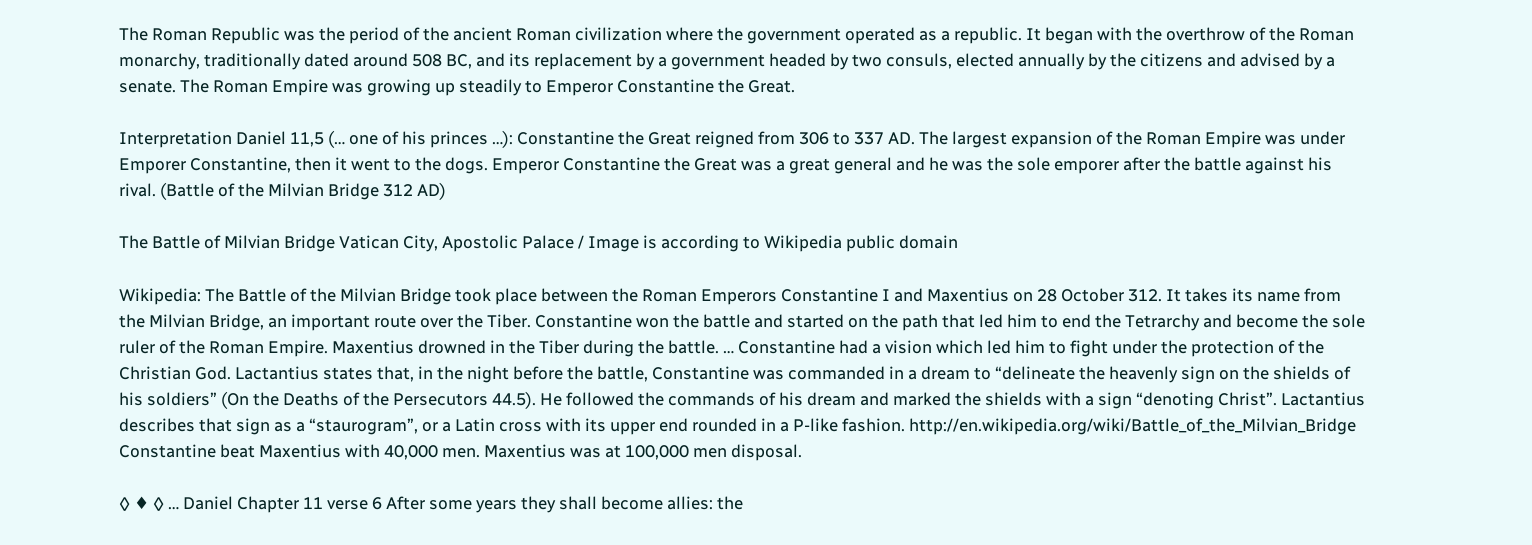The Roman Republic was the period of the ancient Roman civilization where the government operated as a republic. It began with the overthrow of the Roman monarchy, traditionally dated around 508 BC, and its replacement by a government headed by two consuls, elected annually by the citizens and advised by a senate. The Roman Empire was growing up steadily to Emperor Constantine the Great.

Interpretation Daniel 11,5 (… one of his princes …): Constantine the Great reigned from 306 to 337 AD. The largest expansion of the Roman Empire was under Emporer Constantine, then it went to the dogs. Emperor Constantine the Great was a great general and he was the sole emporer after the battle against his rival. (Battle of the Milvian Bridge 312 AD)

The Battle of Milvian Bridge Vatican City, Apostolic Palace / Image is according to Wikipedia public domain

Wikipedia: The Battle of the Milvian Bridge took place between the Roman Emperors Constantine I and Maxentius on 28 October 312. It takes its name from the Milvian Bridge, an important route over the Tiber. Constantine won the battle and started on the path that led him to end the Tetrarchy and become the sole ruler of the Roman Empire. Maxentius drowned in the Tiber during the battle. … Constantine had a vision which led him to fight under the protection of the Christian God. Lactantius states that, in the night before the battle, Constantine was commanded in a dream to “delineate the heavenly sign on the shields of his soldiers” (On the Deaths of the Persecutors 44.5). He followed the commands of his dream and marked the shields with a sign “denoting Christ”. Lactantius describes that sign as a “staurogram”, or a Latin cross with its upper end rounded in a P-like fashion. http://en.wikipedia.org/wiki/Battle_of_the_Milvian_Bridge Constantine beat Maxentius with 40,000 men. Maxentius was at 100,000 men disposal.

◊ ♦ ◊ … Daniel Chapter 11 verse 6 After some years they shall become allies: the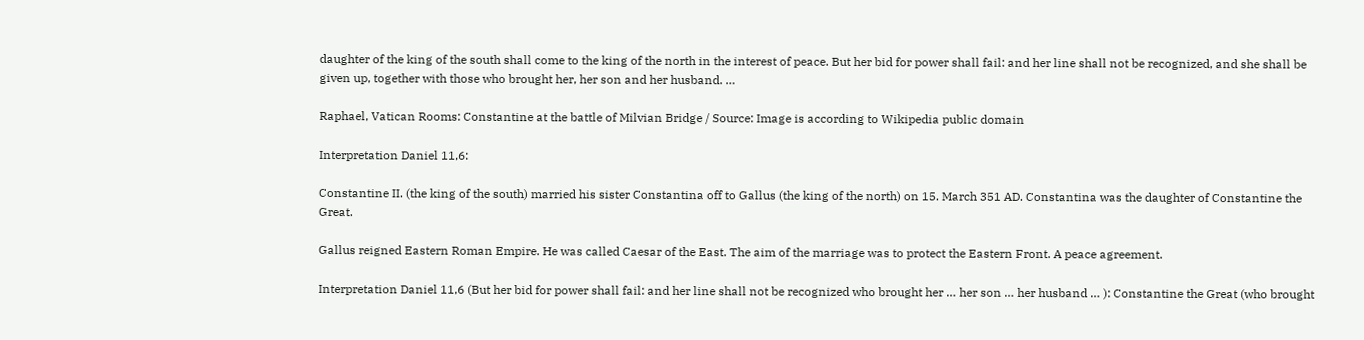daughter of the king of the south shall come to the king of the north in the interest of peace. But her bid for power shall fail: and her line shall not be recognized, and she shall be given up, together with those who brought her, her son and her husband. …

Raphael, Vatican Rooms: Constantine at the battle of Milvian Bridge / Source: Image is according to Wikipedia public domain

Interpretation Daniel 11,6:

Constantine II. (the king of the south) married his sister Constantina off to Gallus (the king of the north) on 15. March 351 AD. Constantina was the daughter of Constantine the Great.

Gallus reigned Eastern Roman Empire. He was called Caesar of the East. The aim of the marriage was to protect the Eastern Front. A peace agreement.

Interpretation Daniel 11,6 (But her bid for power shall fail: and her line shall not be recognized who brought her … her son … her husband … ): Constantine the Great (who brought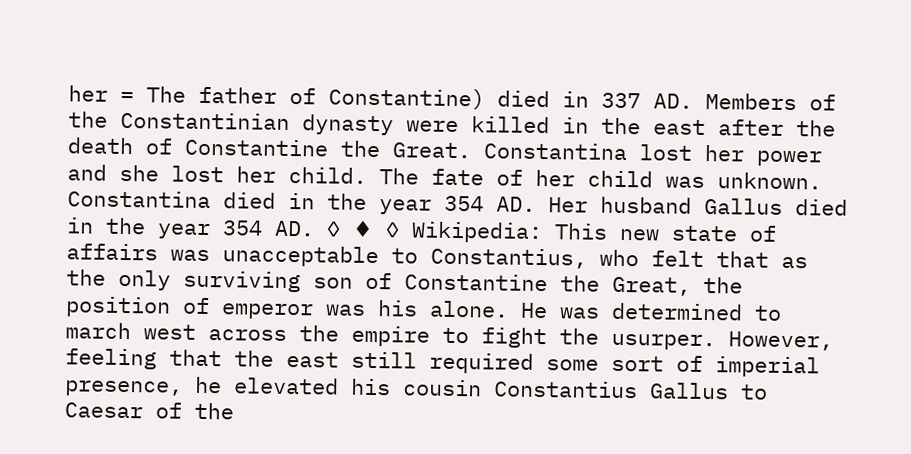her = The father of Constantine) died in 337 AD. Members of the Constantinian dynasty were killed in the east after the death of Constantine the Great. Constantina lost her power and she lost her child. The fate of her child was unknown. Constantina died in the year 354 AD. Her husband Gallus died in the year 354 AD. ◊ ♦ ◊ Wikipedia: This new state of affairs was unacceptable to Constantius, who felt that as the only surviving son of Constantine the Great, the position of emperor was his alone. He was determined to march west across the empire to fight the usurper. However, feeling that the east still required some sort of imperial presence, he elevated his cousin Constantius Gallus to Caesar of the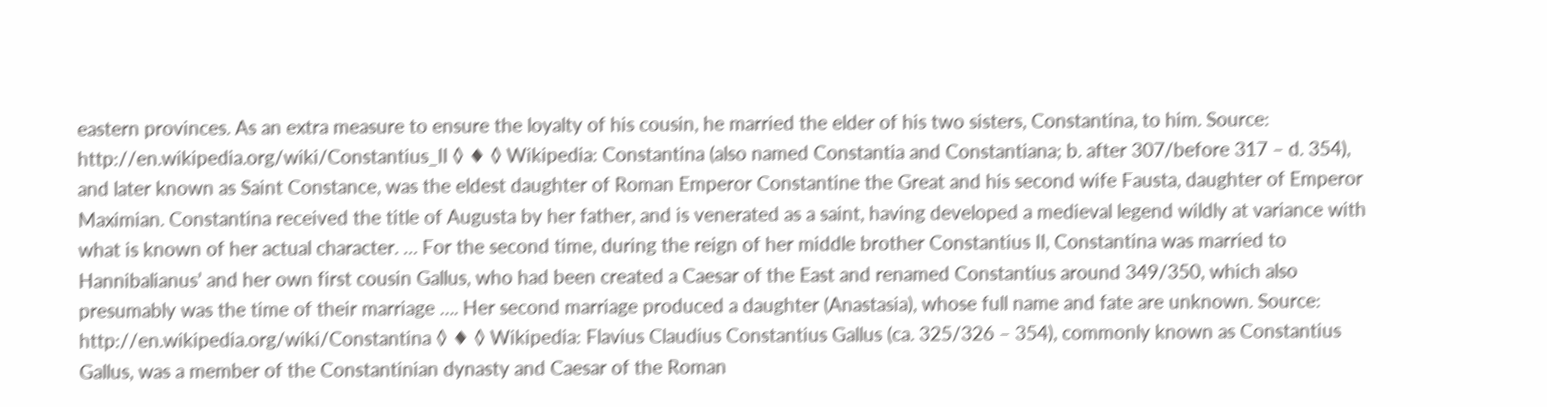eastern provinces. As an extra measure to ensure the loyalty of his cousin, he married the elder of his two sisters, Constantina, to him. Source: http://en.wikipedia.org/wiki/Constantius_II ◊ ♦ ◊ Wikipedia: Constantina (also named Constantia and Constantiana; b. after 307/before 317 – d. 354), and later known as Saint Constance, was the eldest daughter of Roman Emperor Constantine the Great and his second wife Fausta, daughter of Emperor Maximian. Constantina received the title of Augusta by her father, and is venerated as a saint, having developed a medieval legend wildly at variance with what is known of her actual character. … For the second time, during the reign of her middle brother Constantius II, Constantina was married to Hannibalianus’ and her own first cousin Gallus, who had been created a Caesar of the East and renamed Constantius around 349/350, which also presumably was the time of their marriage …. Her second marriage produced a daughter (Anastasia), whose full name and fate are unknown. Source: http://en.wikipedia.org/wiki/Constantina ◊ ♦ ◊ Wikipedia: Flavius Claudius Constantius Gallus (ca. 325/326 – 354), commonly known as Constantius Gallus, was a member of the Constantinian dynasty and Caesar of the Roman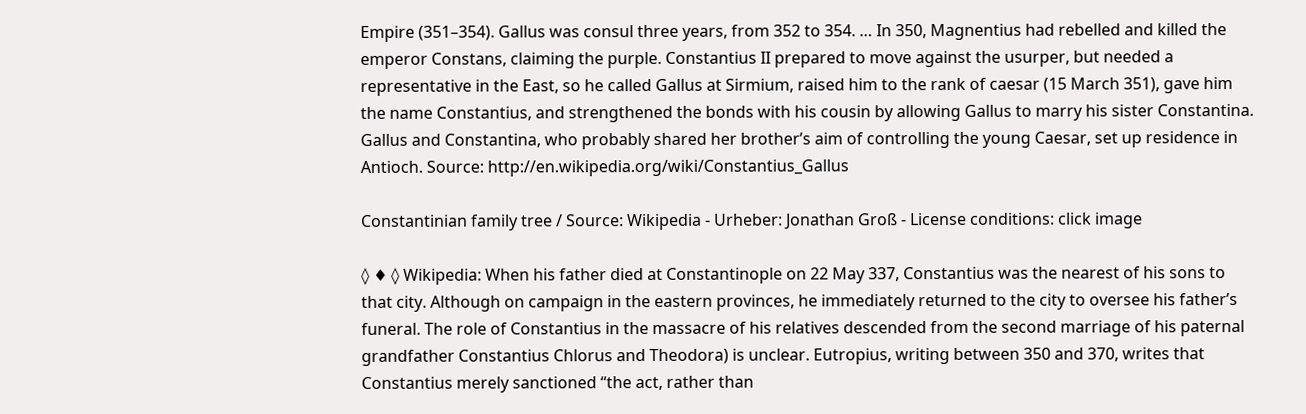Empire (351–354). Gallus was consul three years, from 352 to 354. … In 350, Magnentius had rebelled and killed the emperor Constans, claiming the purple. Constantius II prepared to move against the usurper, but needed a representative in the East, so he called Gallus at Sirmium, raised him to the rank of caesar (15 March 351), gave him the name Constantius, and strengthened the bonds with his cousin by allowing Gallus to marry his sister Constantina. Gallus and Constantina, who probably shared her brother’s aim of controlling the young Caesar, set up residence in Antioch. Source: http://en.wikipedia.org/wiki/Constantius_Gallus

Constantinian family tree / Source: Wikipedia - Urheber: Jonathan Groß - License conditions: click image

◊ ♦ ◊ Wikipedia: When his father died at Constantinople on 22 May 337, Constantius was the nearest of his sons to that city. Although on campaign in the eastern provinces, he immediately returned to the city to oversee his father’s funeral. The role of Constantius in the massacre of his relatives descended from the second marriage of his paternal grandfather Constantius Chlorus and Theodora) is unclear. Eutropius, writing between 350 and 370, writes that Constantius merely sanctioned “the act, rather than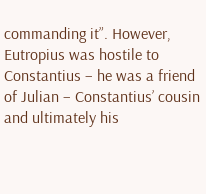commanding it”. However, Eutropius was hostile to Constantius – he was a friend of Julian – Constantius’ cousin and ultimately his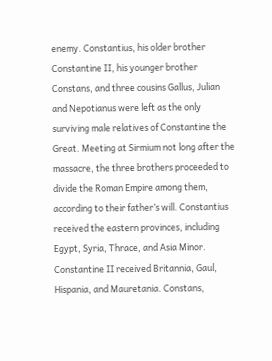enemy. Constantius, his older brother Constantine II, his younger brother Constans, and three cousins Gallus, Julian and Nepotianus were left as the only surviving male relatives of Constantine the Great. Meeting at Sirmium not long after the massacre, the three brothers proceeded to divide the Roman Empire among them, according to their father’s will. Constantius received the eastern provinces, including Egypt, Syria, Thrace, and Asia Minor. Constantine II received Britannia, Gaul, Hispania, and Mauretania. Constans,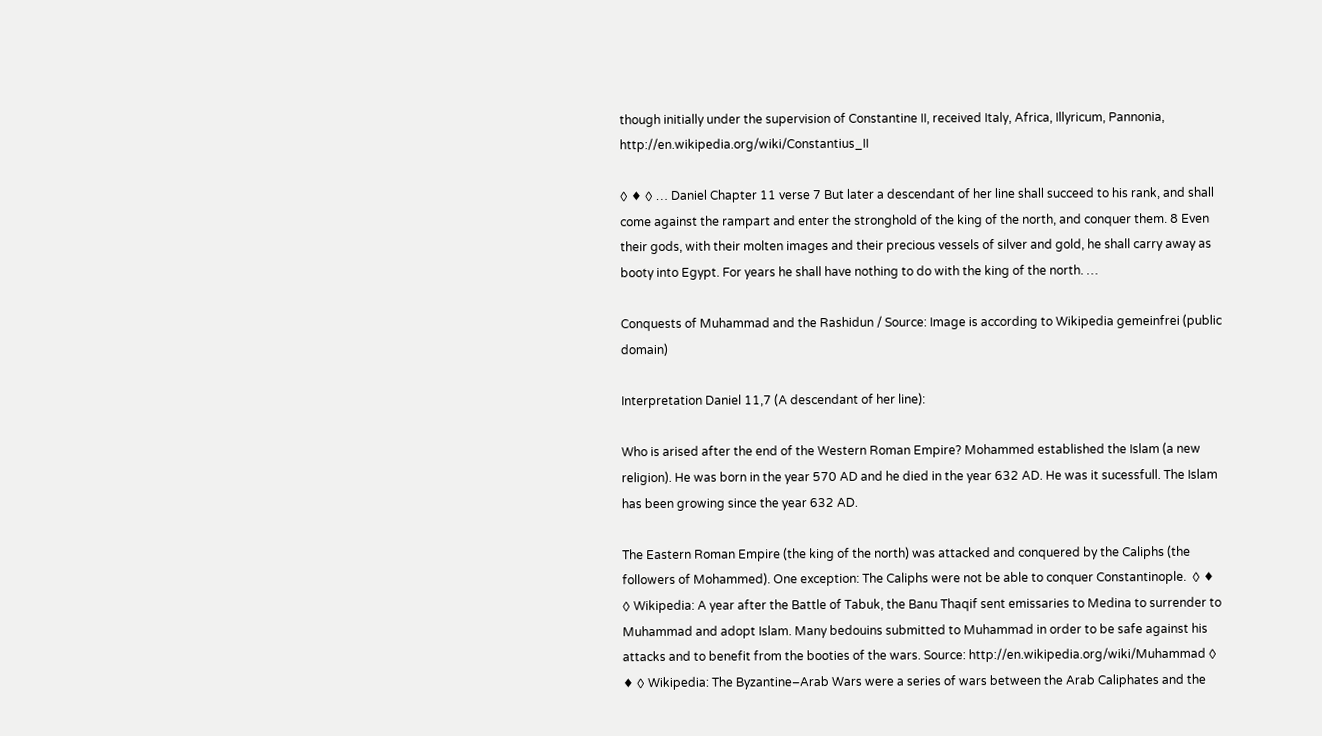though initially under the supervision of Constantine II, received Italy, Africa, Illyricum, Pannonia, http://en.wikipedia.org/wiki/Constantius_II

◊ ♦ ◊ … Daniel Chapter 11 verse 7 But later a descendant of her line shall succeed to his rank, and shall come against the rampart and enter the stronghold of the king of the north, and conquer them. 8 Even their gods, with their molten images and their precious vessels of silver and gold, he shall carry away as booty into Egypt. For years he shall have nothing to do with the king of the north. …

Conquests of Muhammad and the Rashidun / Source: Image is according to Wikipedia gemeinfrei (public domain)

Interpretation Daniel 11,7 (A descendant of her line):

Who is arised after the end of the Western Roman Empire? Mohammed established the Islam (a new religion). He was born in the year 570 AD and he died in the year 632 AD. He was it sucessfull. The Islam has been growing since the year 632 AD.

The Eastern Roman Empire (the king of the north) was attacked and conquered by the Caliphs (the followers of Mohammed). One exception: The Caliphs were not be able to conquer Constantinople.  ◊ ♦ ◊ Wikipedia: A year after the Battle of Tabuk, the Banu Thaqif sent emissaries to Medina to surrender to Muhammad and adopt Islam. Many bedouins submitted to Muhammad in order to be safe against his attacks and to benefit from the booties of the wars. Source: http://en.wikipedia.org/wiki/Muhammad ◊ ♦ ◊ Wikipedia: The Byzantine–Arab Wars were a series of wars between the Arab Caliphates and the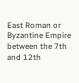East Roman or Byzantine Empire between the 7th and 12th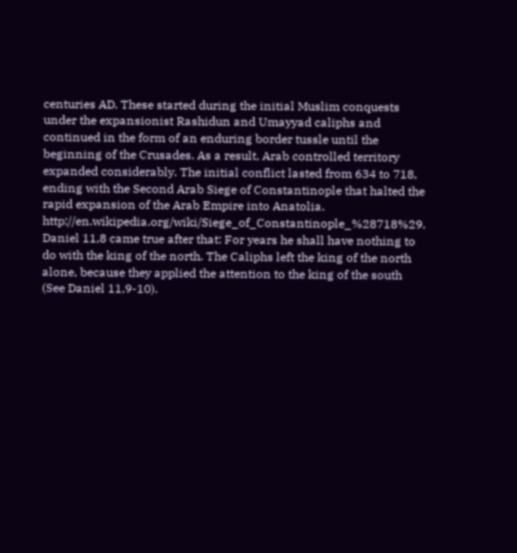centuries AD. These started during the initial Muslim conquests under the expansionist Rashidun and Umayyad caliphs and continued in the form of an enduring border tussle until the beginning of the Crusades. As a result, Arab controlled territory expanded considerably. The initial conflict lasted from 634 to 718, ending with the Second Arab Siege of Constantinople that halted the rapid expansion of the Arab Empire into Anatolia. http://en.wikipedia.org/wiki/Siege_of_Constantinople_%28718%29.  Daniel 11,8 came true after that: For years he shall have nothing to do with the king of the north. The Caliphs left the king of the north alone, because they applied the attention to the king of the south (See Daniel 11,9-10).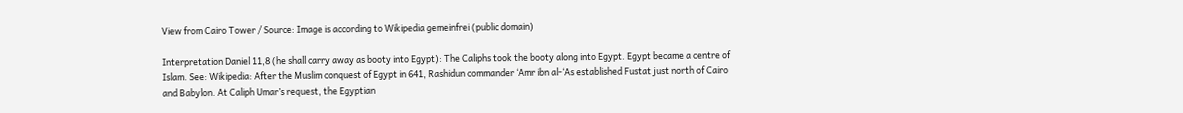View from Cairo Tower / Source: Image is according to Wikipedia gemeinfrei (public domain)

Interpretation Daniel 11,8 (he shall carry away as booty into Egypt): The Caliphs took the booty along into Egypt. Egypt became a centre of Islam. See: Wikipedia: After the Muslim conquest of Egypt in 641, Rashidun commander ‘Amr ibn al-‘As established Fustat just north of Cairo and Babylon. At Caliph Umar’s request, the Egyptian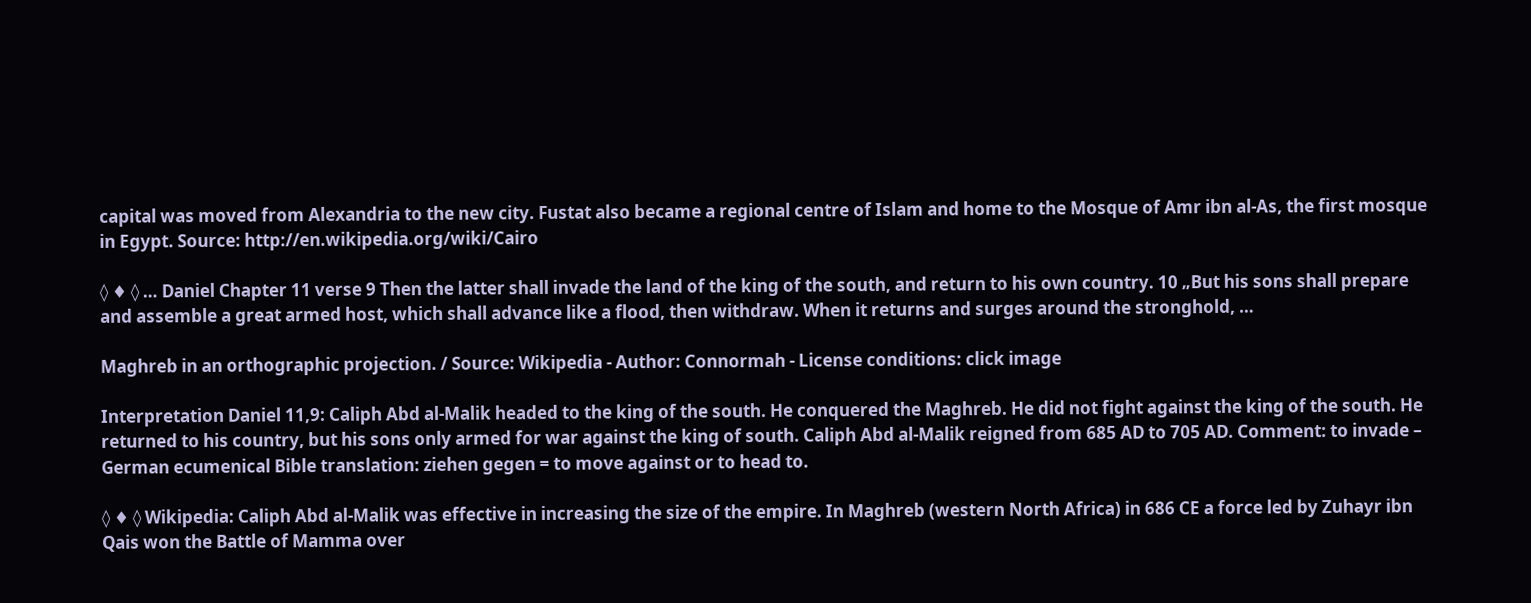capital was moved from Alexandria to the new city. Fustat also became a regional centre of Islam and home to the Mosque of Amr ibn al-As, the first mosque in Egypt. Source: http://en.wikipedia.org/wiki/Cairo

◊ ♦ ◊ … Daniel Chapter 11 verse 9 Then the latter shall invade the land of the king of the south, and return to his own country. 10 „But his sons shall prepare and assemble a great armed host, which shall advance like a flood, then withdraw. When it returns and surges around the stronghold, …

Maghreb in an orthographic projection. / Source: Wikipedia - Author: Connormah - License conditions: click image

Interpretation Daniel 11,9: Caliph Abd al-Malik headed to the king of the south. He conquered the Maghreb. He did not fight against the king of the south. He returned to his country, but his sons only armed for war against the king of south. Caliph Abd al-Malik reigned from 685 AD to 705 AD. Comment: to invade – German ecumenical Bible translation: ziehen gegen = to move against or to head to.

◊ ♦ ◊ Wikipedia: Caliph Abd al-Malik was effective in increasing the size of the empire. In Maghreb (western North Africa) in 686 CE a force led by Zuhayr ibn Qais won the Battle of Mamma over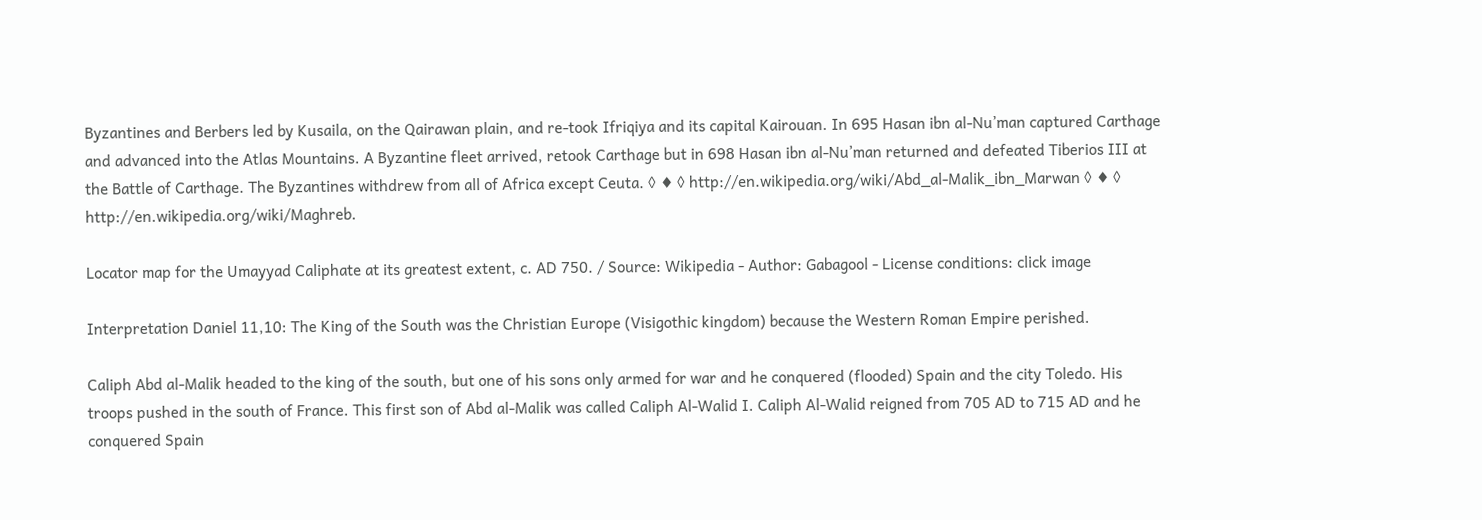Byzantines and Berbers led by Kusaila, on the Qairawan plain, and re-took Ifriqiya and its capital Kairouan. In 695 Hasan ibn al-Nu’man captured Carthage and advanced into the Atlas Mountains. A Byzantine fleet arrived, retook Carthage but in 698 Hasan ibn al-Nu’man returned and defeated Tiberios III at the Battle of Carthage. The Byzantines withdrew from all of Africa except Ceuta. ◊ ♦ ◊ http://en.wikipedia.org/wiki/Abd_al-Malik_ibn_Marwan ◊ ♦ ◊ http://en.wikipedia.org/wiki/Maghreb.

Locator map for the Umayyad Caliphate at its greatest extent, c. AD 750. / Source: Wikipedia - Author: Gabagool - License conditions: click image

Interpretation Daniel 11,10: The King of the South was the Christian Europe (Visigothic kingdom) because the Western Roman Empire perished.

Caliph Abd al-Malik headed to the king of the south, but one of his sons only armed for war and he conquered (flooded) Spain and the city Toledo. His troops pushed in the south of France. This first son of Abd al-Malik was called Caliph Al-Walid I. Caliph Al-Walid reigned from 705 AD to 715 AD and he conquered Spain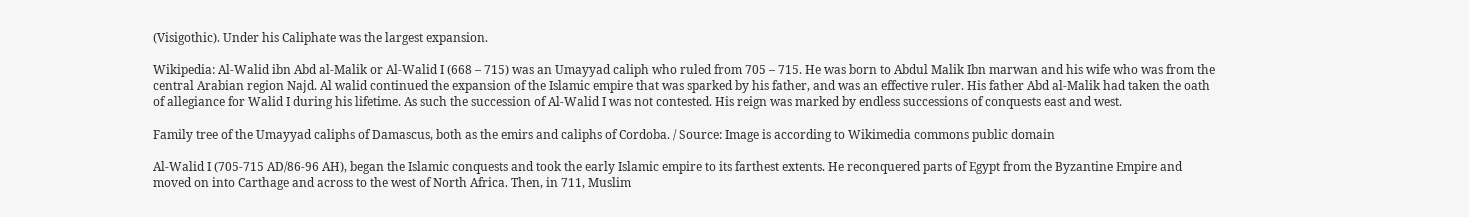(Visigothic). Under his Caliphate was the largest expansion.

Wikipedia: Al-Walid ibn Abd al-Malik or Al-Walid I (668 – 715) was an Umayyad caliph who ruled from 705 – 715. He was born to Abdul Malik Ibn marwan and his wife who was from the central Arabian region Najd. Al walid continued the expansion of the Islamic empire that was sparked by his father, and was an effective ruler. His father Abd al-Malik had taken the oath of allegiance for Walid I during his lifetime. As such the succession of Al-Walid I was not contested. His reign was marked by endless successions of conquests east and west.

Family tree of the Umayyad caliphs of Damascus, both as the emirs and caliphs of Cordoba. / Source: Image is according to Wikimedia commons public domain

Al-Walid I (705-715 AD/86-96 AH), began the Islamic conquests and took the early Islamic empire to its farthest extents. He reconquered parts of Egypt from the Byzantine Empire and moved on into Carthage and across to the west of North Africa. Then, in 711, Muslim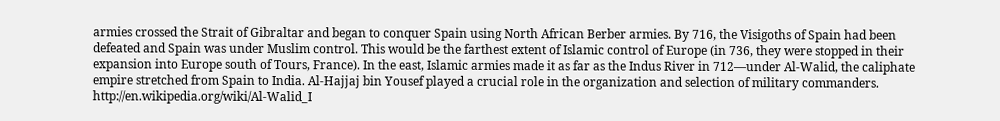armies crossed the Strait of Gibraltar and began to conquer Spain using North African Berber armies. By 716, the Visigoths of Spain had been defeated and Spain was under Muslim control. This would be the farthest extent of Islamic control of Europe (in 736, they were stopped in their expansion into Europe south of Tours, France). In the east, Islamic armies made it as far as the Indus River in 712—under Al-Walid, the caliphate empire stretched from Spain to India. Al-Hajjaj bin Yousef played a crucial role in the organization and selection of military commanders. http://en.wikipedia.org/wiki/Al-Walid_I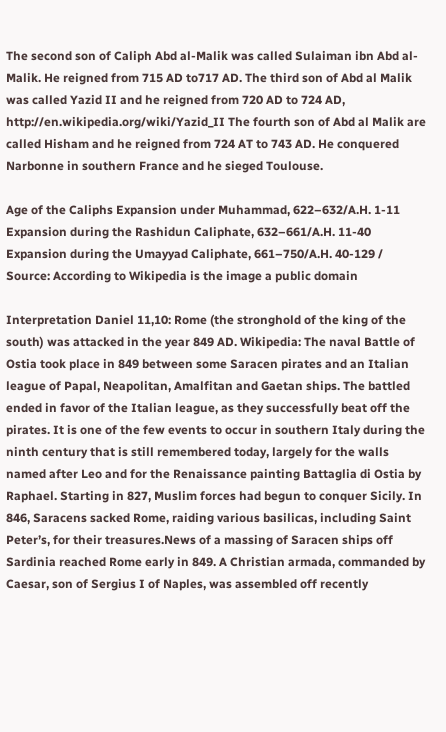The second son of Caliph Abd al-Malik was called Sulaiman ibn Abd al-Malik. He reigned from 715 AD to717 AD. The third son of Abd al Malik was called Yazid II and he reigned from 720 AD to 724 AD, http://en.wikipedia.org/wiki/Yazid_II The fourth son of Abd al Malik are called Hisham and he reigned from 724 AT to 743 AD. He conquered Narbonne in southern France and he sieged Toulouse.

Age of the Caliphs Expansion under Muhammad, 622–632/A.H. 1-11 Expansion during the Rashidun Caliphate, 632–661/A.H. 11-40 Expansion during the Umayyad Caliphate, 661–750/A.H. 40-129 / Source: According to Wikipedia is the image a public domain

Interpretation Daniel 11,10: Rome (the stronghold of the king of the south) was attacked in the year 849 AD. Wikipedia: The naval Battle of Ostia took place in 849 between some Saracen pirates and an Italian league of Papal, Neapolitan, Amalfitan and Gaetan ships. The battled ended in favor of the Italian league, as they successfully beat off the pirates. It is one of the few events to occur in southern Italy during the ninth century that is still remembered today, largely for the walls named after Leo and for the Renaissance painting Battaglia di Ostia by Raphael. Starting in 827, Muslim forces had begun to conquer Sicily. In 846, Saracens sacked Rome, raiding various basilicas, including Saint Peter’s, for their treasures.News of a massing of Saracen ships off Sardinia reached Rome early in 849. A Christian armada, commanded by Caesar, son of Sergius I of Naples, was assembled off recently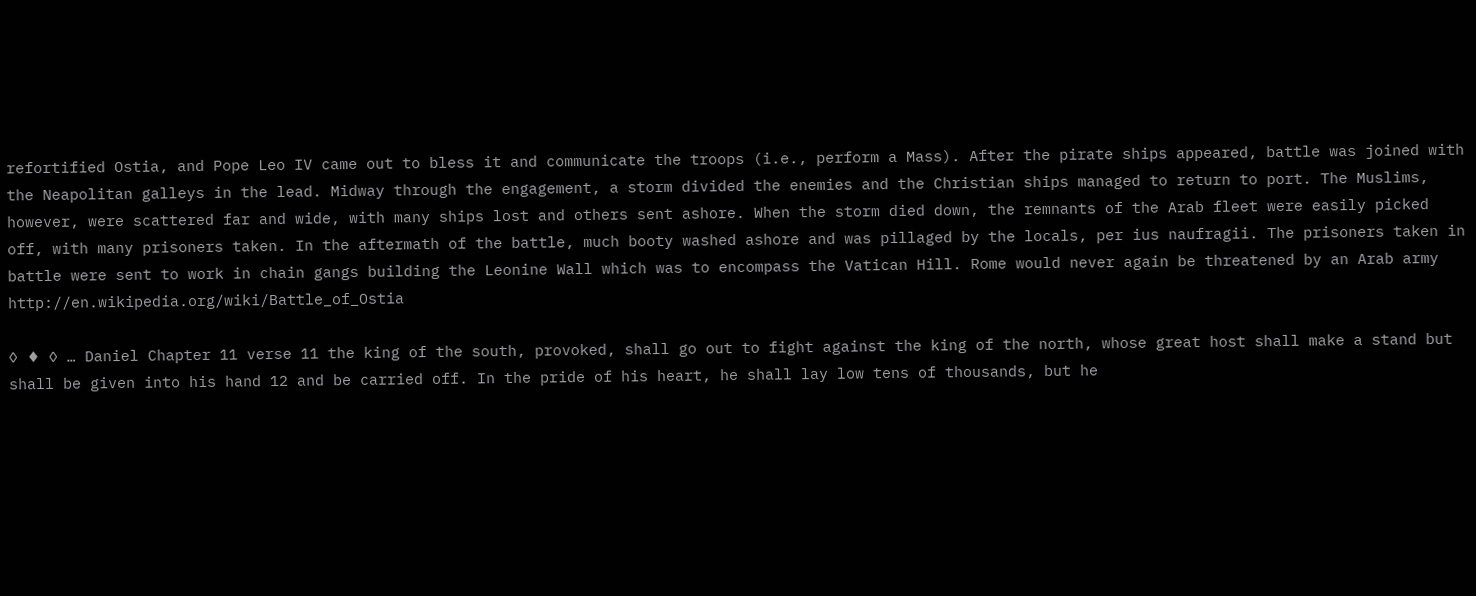refortified Ostia, and Pope Leo IV came out to bless it and communicate the troops (i.e., perform a Mass). After the pirate ships appeared, battle was joined with the Neapolitan galleys in the lead. Midway through the engagement, a storm divided the enemies and the Christian ships managed to return to port. The Muslims, however, were scattered far and wide, with many ships lost and others sent ashore. When the storm died down, the remnants of the Arab fleet were easily picked off, with many prisoners taken. In the aftermath of the battle, much booty washed ashore and was pillaged by the locals, per ius naufragii. The prisoners taken in battle were sent to work in chain gangs building the Leonine Wall which was to encompass the Vatican Hill. Rome would never again be threatened by an Arab army http://en.wikipedia.org/wiki/Battle_of_Ostia

◊ ♦ ◊ … Daniel Chapter 11 verse 11 the king of the south, provoked, shall go out to fight against the king of the north, whose great host shall make a stand but shall be given into his hand 12 and be carried off. In the pride of his heart, he shall lay low tens of thousands, but he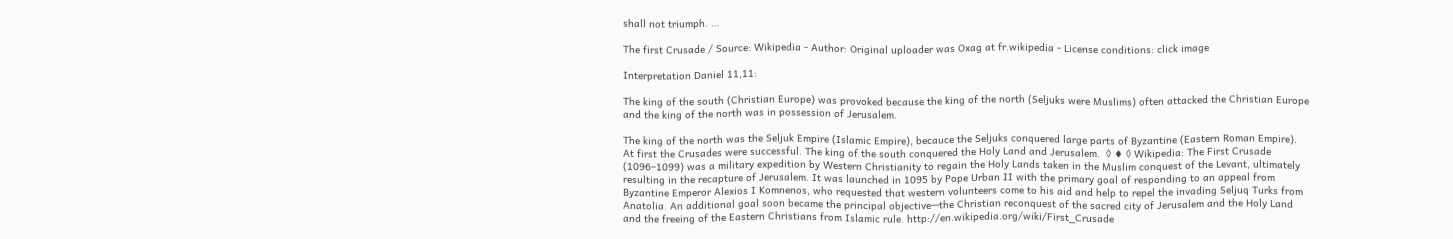shall not triumph. …

The first Crusade / Source: Wikipedia - Author: Original uploader was Oxag at fr.wikipedia - License conditions: click image

Interpretation Daniel 11,11:

The king of the south (Christian Europe) was provoked because the king of the north (Seljuks were Muslims) often attacked the Christian Europe and the king of the north was in possession of Jerusalem.

The king of the north was the Seljuk Empire (Islamic Empire), becauce the Seljuks conquered large parts of Byzantine (Eastern Roman Empire). At first the Crusades were successful. The king of the south conquered the Holy Land and Jerusalem.  ◊ ♦ ◊ Wikipedia: The First Crusade (1096–1099) was a military expedition by Western Christianity to regain the Holy Lands taken in the Muslim conquest of the Levant, ultimately resulting in the recapture of Jerusalem. It was launched in 1095 by Pope Urban II with the primary goal of responding to an appeal from Byzantine Emperor Alexios I Komnenos, who requested that western volunteers come to his aid and help to repel the invading Seljuq Turks from Anatolia. An additional goal soon became the principal objective—the Christian reconquest of the sacred city of Jerusalem and the Holy Land and the freeing of the Eastern Christians from Islamic rule. http://en.wikipedia.org/wiki/First_Crusade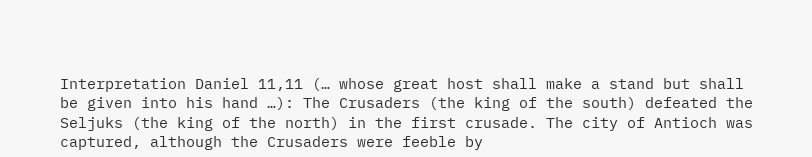Interpretation Daniel 11,11 (… whose great host shall make a stand but shall be given into his hand …): The Crusaders (the king of the south) defeated the Seljuks (the king of the north) in the first crusade. The city of Antioch was captured, although the Crusaders were feeble by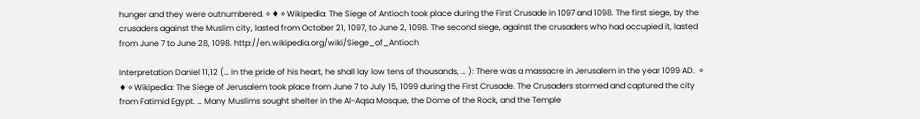hunger and they were outnumbered. ◊ ♦ ◊ Wikipedia: The Siege of Antioch took place during the First Crusade in 1097 and 1098. The first siege, by the crusaders against the Muslim city, lasted from October 21, 1097, to June 2, 1098. The second siege, against the crusaders who had occupied it, lasted from June 7 to June 28, 1098. http://en.wikipedia.org/wiki/Siege_of_Antioch

Interpretation Daniel 11,12 (… In the pride of his heart, he shall lay low tens of thousands, … ): There was a massacre in Jerusalem in the year 1099 AD.  ◊ ♦ ◊ Wikipedia: The Siege of Jerusalem took place from June 7 to July 15, 1099 during the First Crusade. The Crusaders stormed and captured the city from Fatimid Egypt. … Many Muslims sought shelter in the Al-Aqsa Mosque, the Dome of the Rock, and the Temple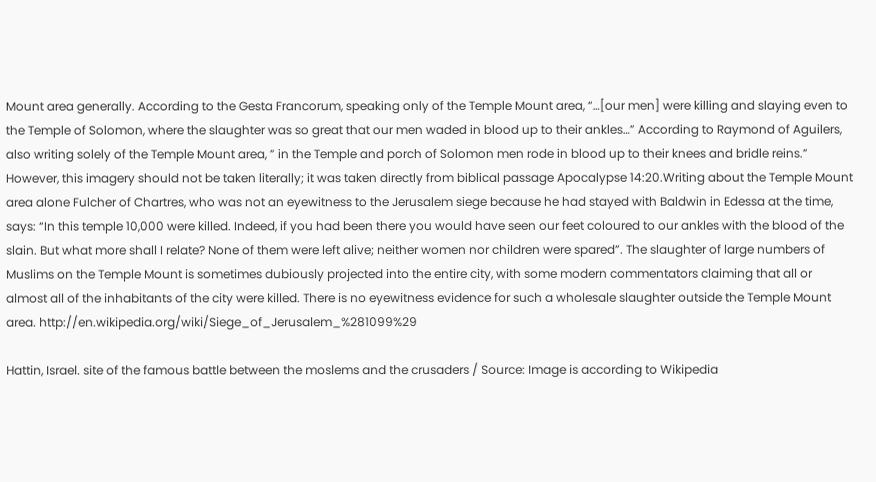Mount area generally. According to the Gesta Francorum, speaking only of the Temple Mount area, “…[our men] were killing and slaying even to the Temple of Solomon, where the slaughter was so great that our men waded in blood up to their ankles…” According to Raymond of Aguilers, also writing solely of the Temple Mount area, ” in the Temple and porch of Solomon men rode in blood up to their knees and bridle reins.” However, this imagery should not be taken literally; it was taken directly from biblical passage Apocalypse 14:20.Writing about the Temple Mount area alone Fulcher of Chartres, who was not an eyewitness to the Jerusalem siege because he had stayed with Baldwin in Edessa at the time, says: “In this temple 10,000 were killed. Indeed, if you had been there you would have seen our feet coloured to our ankles with the blood of the slain. But what more shall I relate? None of them were left alive; neither women nor children were spared”. The slaughter of large numbers of Muslims on the Temple Mount is sometimes dubiously projected into the entire city, with some modern commentators claiming that all or almost all of the inhabitants of the city were killed. There is no eyewitness evidence for such a wholesale slaughter outside the Temple Mount area. http://en.wikipedia.org/wiki/Siege_of_Jerusalem_%281099%29

Hattin, Israel. site of the famous battle between the moslems and the crusaders / Source: Image is according to Wikipedia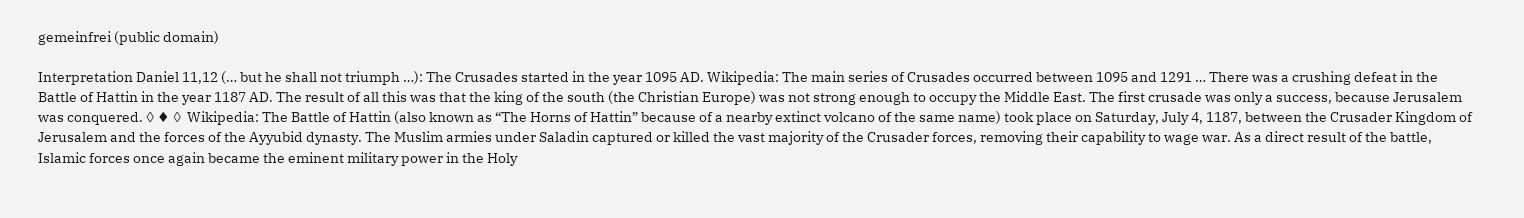gemeinfrei (public domain)

Interpretation Daniel 11,12 (… but he shall not triumph …): The Crusades started in the year 1095 AD. Wikipedia: The main series of Crusades occurred between 1095 and 1291 … There was a crushing defeat in the Battle of Hattin in the year 1187 AD. The result of all this was that the king of the south (the Christian Europe) was not strong enough to occupy the Middle East. The first crusade was only a success, because Jerusalem was conquered. ◊ ♦ ◊  Wikipedia: The Battle of Hattin (also known as “The Horns of Hattin” because of a nearby extinct volcano of the same name) took place on Saturday, July 4, 1187, between the Crusader Kingdom of Jerusalem and the forces of the Ayyubid dynasty. The Muslim armies under Saladin captured or killed the vast majority of the Crusader forces, removing their capability to wage war. As a direct result of the battle, Islamic forces once again became the eminent military power in the Holy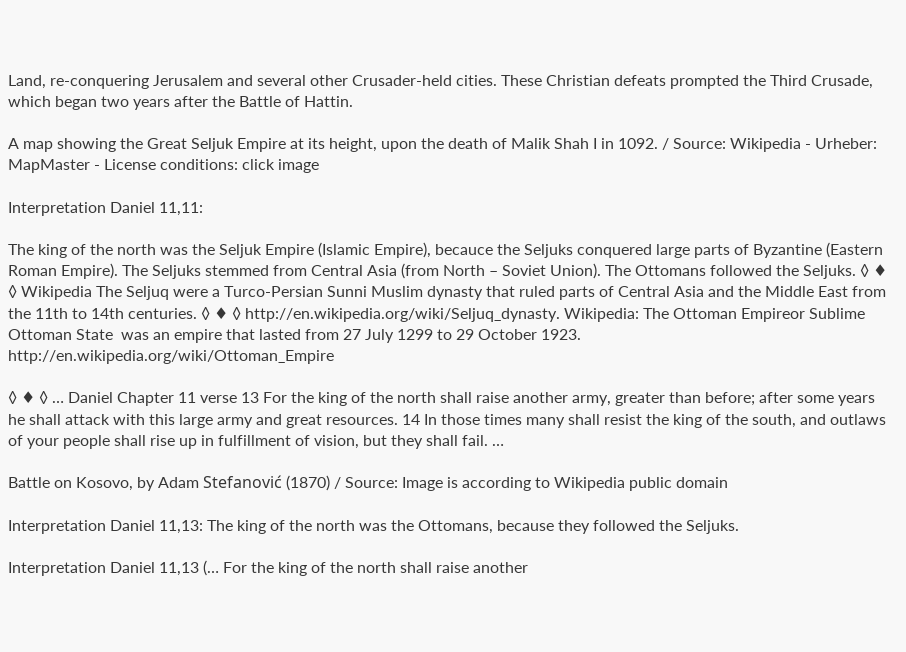Land, re-conquering Jerusalem and several other Crusader-held cities. These Christian defeats prompted the Third Crusade, which began two years after the Battle of Hattin.

A map showing the Great Seljuk Empire at its height, upon the death of Malik Shah I in 1092. / Source: Wikipedia - Urheber: MapMaster - License conditions: click image

Interpretation Daniel 11,11:

The king of the north was the Seljuk Empire (Islamic Empire), becauce the Seljuks conquered large parts of Byzantine (Eastern Roman Empire). The Seljuks stemmed from Central Asia (from North – Soviet Union). The Ottomans followed the Seljuks. ◊ ♦ ◊ Wikipedia The Seljuq were a Turco-Persian Sunni Muslim dynasty that ruled parts of Central Asia and the Middle East from the 11th to 14th centuries. ◊ ♦ ◊ http://en.wikipedia.org/wiki/Seljuq_dynasty. Wikipedia: The Ottoman Empireor Sublime Ottoman State  was an empire that lasted from 27 July 1299 to 29 October 1923. http://en.wikipedia.org/wiki/Ottoman_Empire

◊ ♦ ◊ … Daniel Chapter 11 verse 13 For the king of the north shall raise another army, greater than before; after some years he shall attack with this large army and great resources. 14 In those times many shall resist the king of the south, and outlaws of your people shall rise up in fulfillment of vision, but they shall fail. …

Battle on Kosovo, by Adam Stefanović (1870) / Source: Image is according to Wikipedia public domain

Interpretation Daniel 11,13: The king of the north was the Ottomans, because they followed the Seljuks.

Interpretation Daniel 11,13 (… For the king of the north shall raise another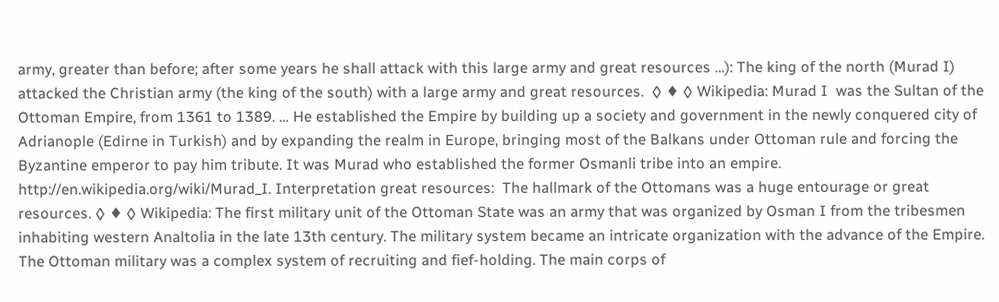army, greater than before; after some years he shall attack with this large army and great resources …): The king of the north (Murad I) attacked the Christian army (the king of the south) with a large army and great resources.  ◊ ♦ ◊ Wikipedia: Murad I  was the Sultan of the Ottoman Empire, from 1361 to 1389. … He established the Empire by building up a society and government in the newly conquered city of Adrianople (Edirne in Turkish) and by expanding the realm in Europe, bringing most of the Balkans under Ottoman rule and forcing the Byzantine emperor to pay him tribute. It was Murad who established the former Osmanli tribe into an empire. http://en.wikipedia.org/wiki/Murad_I. Interpretation great resources:  The hallmark of the Ottomans was a huge entourage or great resources. ◊ ♦ ◊ Wikipedia: The first military unit of the Ottoman State was an army that was organized by Osman I from the tribesmen inhabiting western Analtolia in the late 13th century. The military system became an intricate organization with the advance of the Empire. The Ottoman military was a complex system of recruiting and fief-holding. The main corps of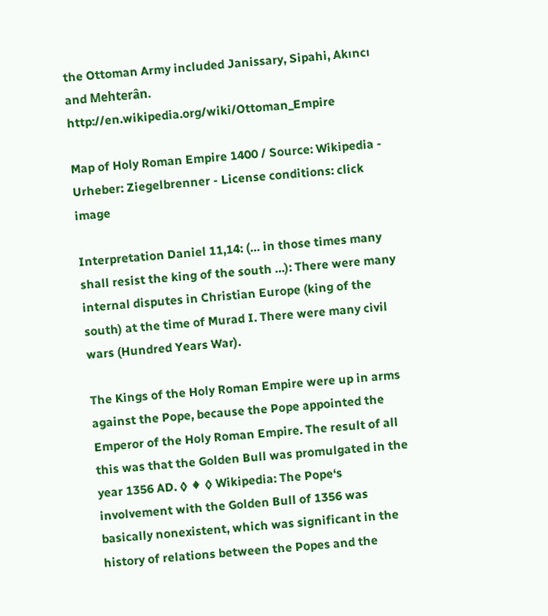the Ottoman Army included Janissary, Sipahi, Akıncı and Mehterân. http://en.wikipedia.org/wiki/Ottoman_Empire

Map of Holy Roman Empire 1400 / Source: Wikipedia - Urheber: Ziegelbrenner - License conditions: click image

Interpretation Daniel 11,14: (… in those times many shall resist the king of the south …): There were many internal disputes in Christian Europe (king of the south) at the time of Murad I. There were many civil wars (Hundred Years War).

The Kings of the Holy Roman Empire were up in arms against the Pope, because the Pope appointed the Emperor of the Holy Roman Empire. The result of all this was that the Golden Bull was promulgated in the year 1356 AD. ◊ ♦ ◊ Wikipedia: The Pope‘s involvement with the Golden Bull of 1356 was basically nonexistent, which was significant in the history of relations between the Popes and the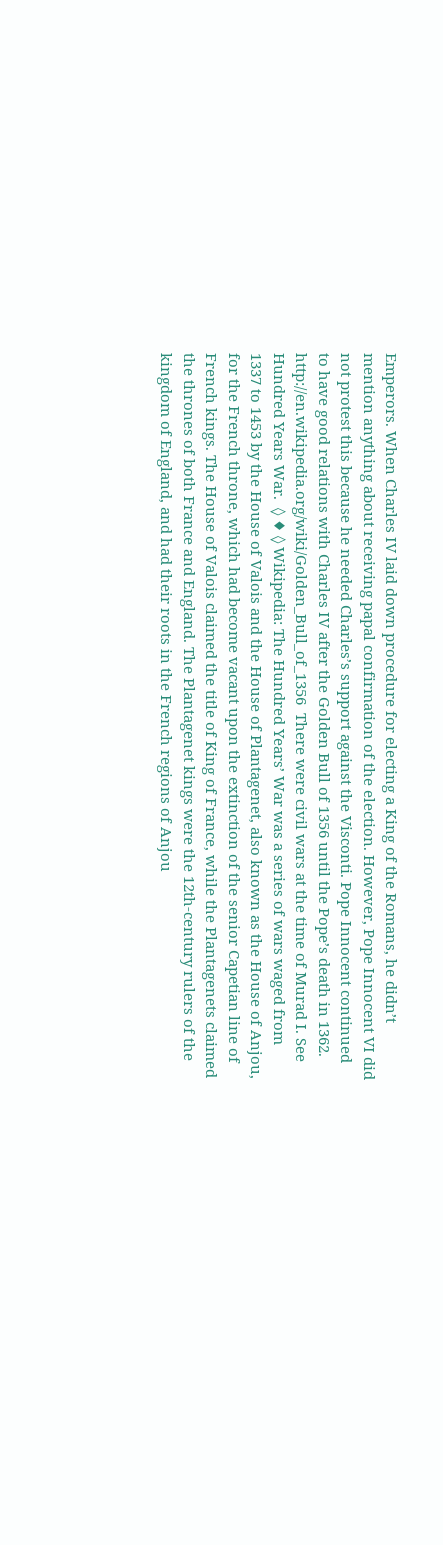Emperors. When Charles IV laid down procedure for electing a King of the Romans, he didn’t mention anything about receiving papal confirmation of the election. However, Pope Innocent VI did not protest this because he needed Charles’s support against the Visconti. Pope Innocent continued to have good relations with Charles IV after the Golden Bull of 1356 until the Pope’s death in 1362. http://en.wikipedia.org/wiki/Golden_Bull_of_1356  There were civil wars at the time of Murad I. See Hundred Years War.  ◊ ♦ ◊ Wikipedia: The Hundred Years’ War was a series of wars waged from 1337 to 1453 by the House of Valois and the House of Plantagenet, also known as the House of Anjou, for the French throne, which had become vacant upon the extinction of the senior Capetian line of French kings. The House of Valois claimed the title of King of France, while the Plantagenets claimed the thrones of both France and England. The Plantagenet kings were the 12th-century rulers of the kingdom of England, and had their roots in the French regions of Anjou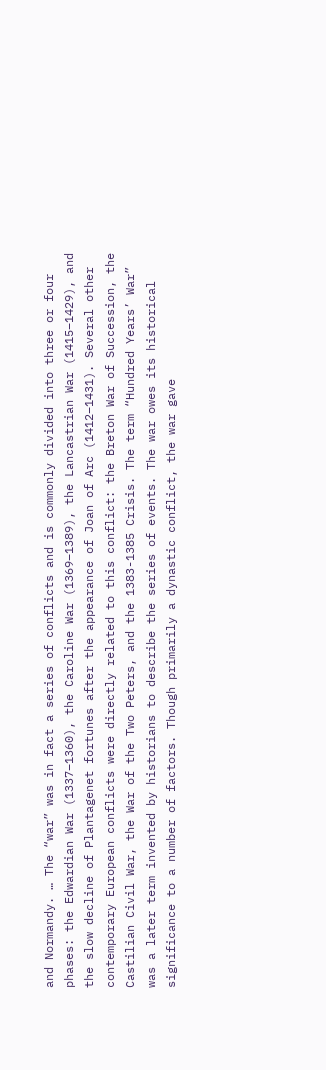and Normandy. … The “war” was in fact a series of conflicts and is commonly divided into three or four phases: the Edwardian War (1337–1360), the Caroline War (1369–1389), the Lancastrian War (1415–1429), and the slow decline of Plantagenet fortunes after the appearance of Joan of Arc (1412–1431). Several other contemporary European conflicts were directly related to this conflict: the Breton War of Succession, the Castilian Civil War, the War of the Two Peters, and the 1383-1385 Crisis. The term “Hundred Years’ War” was a later term invented by historians to describe the series of events. The war owes its historical significance to a number of factors. Though primarily a dynastic conflict, the war gave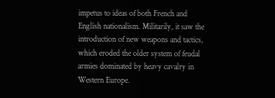impetus to ideas of both French and English nationalism. Militarily, it saw the introduction of new weapons and tactics, which eroded the older system of feudal armies dominated by heavy cavalry in Western Europe.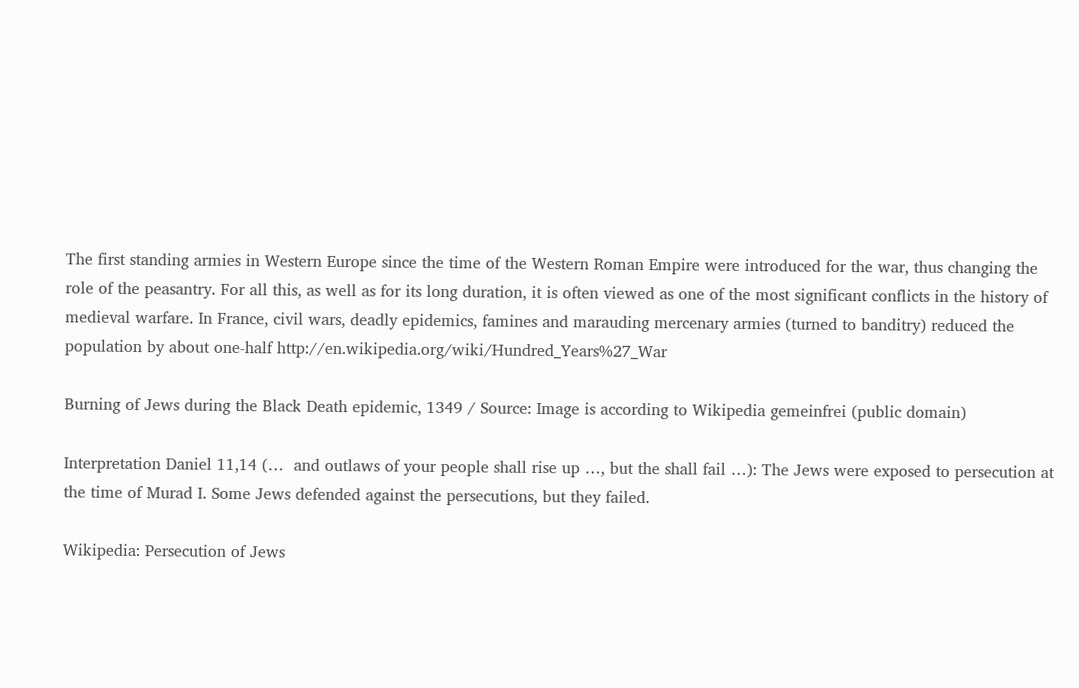The first standing armies in Western Europe since the time of the Western Roman Empire were introduced for the war, thus changing the role of the peasantry. For all this, as well as for its long duration, it is often viewed as one of the most significant conflicts in the history of medieval warfare. In France, civil wars, deadly epidemics, famines and marauding mercenary armies (turned to banditry) reduced the population by about one-half http://en.wikipedia.org/wiki/Hundred_Years%27_War

Burning of Jews during the Black Death epidemic, 1349 / Source: Image is according to Wikipedia gemeinfrei (public domain)

Interpretation Daniel 11,14 (…  and outlaws of your people shall rise up …, but the shall fail …): The Jews were exposed to persecution at the time of Murad I. Some Jews defended against the persecutions, but they failed.

Wikipedia: Persecution of Jews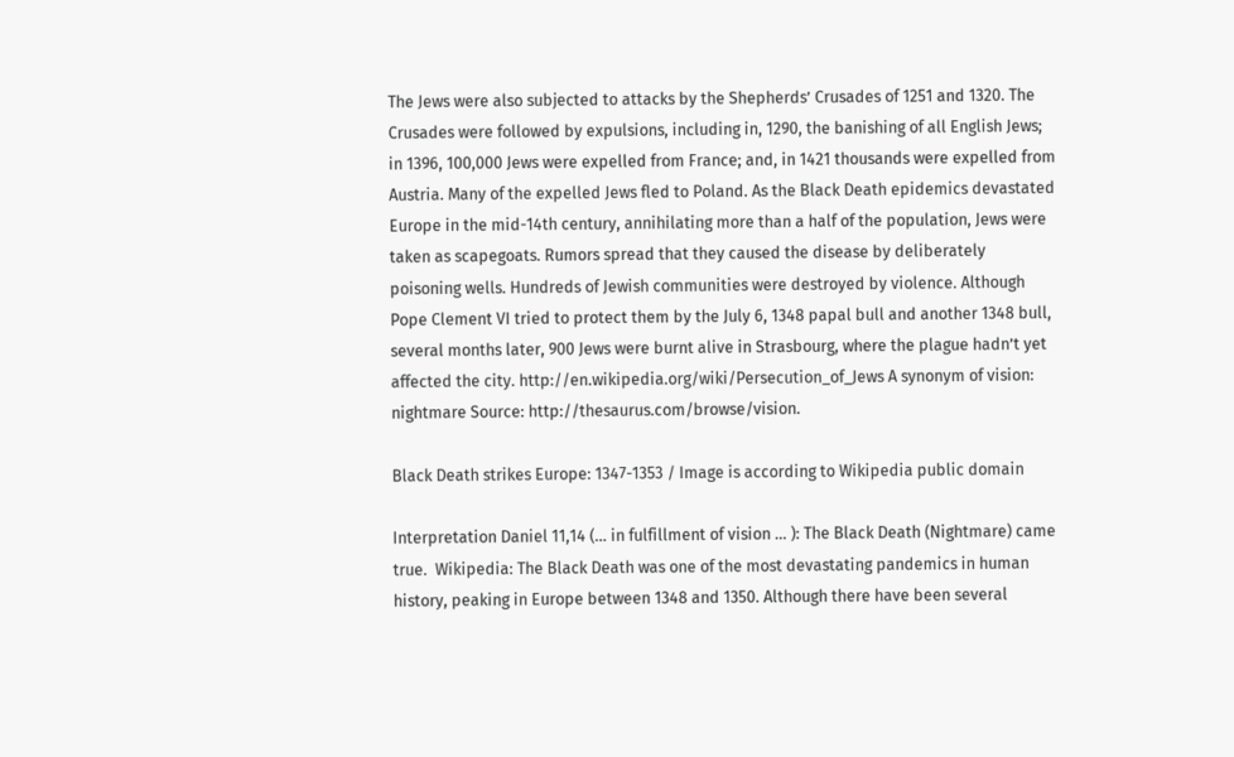The Jews were also subjected to attacks by the Shepherds’ Crusades of 1251 and 1320. The Crusades were followed by expulsions, including in, 1290, the banishing of all English Jews; in 1396, 100,000 Jews were expelled from France; and, in 1421 thousands were expelled from Austria. Many of the expelled Jews fled to Poland. As the Black Death epidemics devastated Europe in the mid-14th century, annihilating more than a half of the population, Jews were taken as scapegoats. Rumors spread that they caused the disease by deliberately poisoning wells. Hundreds of Jewish communities were destroyed by violence. Although Pope Clement VI tried to protect them by the July 6, 1348 papal bull and another 1348 bull, several months later, 900 Jews were burnt alive in Strasbourg, where the plague hadn’t yet affected the city. http://en.wikipedia.org/wiki/Persecution_of_Jews A synonym of vision: nightmare Source: http://thesaurus.com/browse/vision.

Black Death strikes Europe: 1347-1353 / Image is according to Wikipedia public domain

Interpretation Daniel 11,14 (… in fulfillment of vision … ): The Black Death (Nightmare) came true.  Wikipedia: The Black Death was one of the most devastating pandemics in human history, peaking in Europe between 1348 and 1350. Although there have been several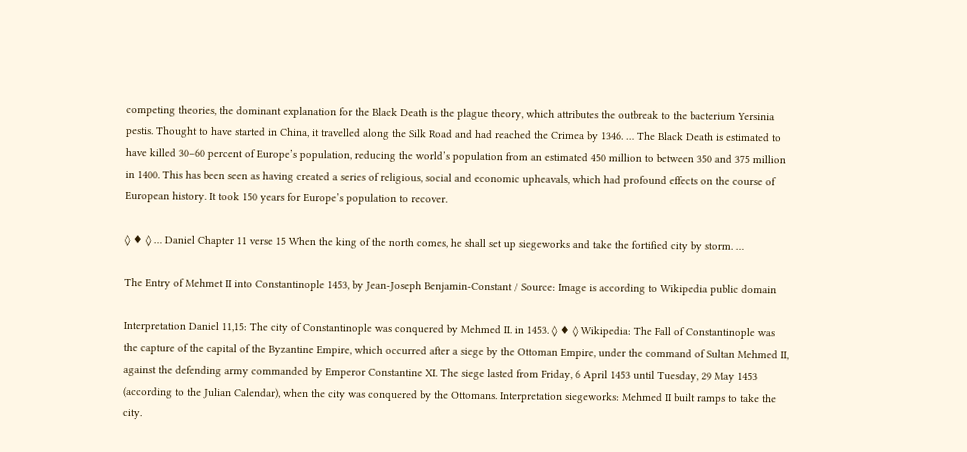competing theories, the dominant explanation for the Black Death is the plague theory, which attributes the outbreak to the bacterium Yersinia pestis. Thought to have started in China, it travelled along the Silk Road and had reached the Crimea by 1346. … The Black Death is estimated to have killed 30–60 percent of Europe’s population, reducing the world’s population from an estimated 450 million to between 350 and 375 million in 1400. This has been seen as having created a series of religious, social and economic upheavals, which had profound effects on the course of European history. It took 150 years for Europe’s population to recover.

◊ ♦ ◊ … Daniel Chapter 11 verse 15 When the king of the north comes, he shall set up siegeworks and take the fortified city by storm. …

The Entry of Mehmet II into Constantinople 1453, by Jean-Joseph Benjamin-Constant / Source: Image is according to Wikipedia public domain

Interpretation Daniel 11,15: The city of Constantinople was conquered by Mehmed II. in 1453. ◊ ♦ ◊ Wikipedia: The Fall of Constantinople was the capture of the capital of the Byzantine Empire, which occurred after a siege by the Ottoman Empire, under the command of Sultan Mehmed II, against the defending army commanded by Emperor Constantine XI. The siege lasted from Friday, 6 April 1453 until Tuesday, 29 May 1453 (according to the Julian Calendar), when the city was conquered by the Ottomans. Interpretation siegeworks: Mehmed II built ramps to take the city.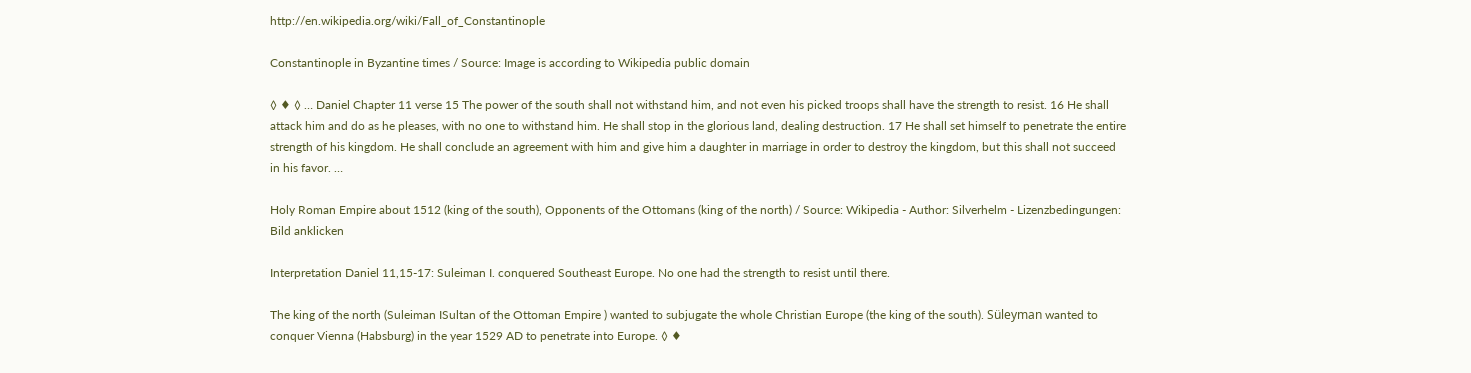http://en.wikipedia.org/wiki/Fall_of_Constantinople

Constantinople in Byzantine times / Source: Image is according to Wikipedia public domain

◊ ♦ ◊ … Daniel Chapter 11 verse 15 The power of the south shall not withstand him, and not even his picked troops shall have the strength to resist. 16 He shall attack him and do as he pleases, with no one to withstand him. He shall stop in the glorious land, dealing destruction. 17 He shall set himself to penetrate the entire strength of his kingdom. He shall conclude an agreement with him and give him a daughter in marriage in order to destroy the kingdom, but this shall not succeed in his favor. …

Holy Roman Empire about 1512 (king of the south), Opponents of the Ottomans (king of the north) / Source: Wikipedia - Author: Silverhelm - Lizenzbedingungen: Bild anklicken

Interpretation Daniel 11,15-17: Suleiman I. conquered Southeast Europe. No one had the strength to resist until there.

The king of the north (Suleiman ISultan of the Ottoman Empire ) wanted to subjugate the whole Christian Europe (the king of the south). Süleyman wanted to conquer Vienna (Habsburg) in the year 1529 AD to penetrate into Europe. ◊ ♦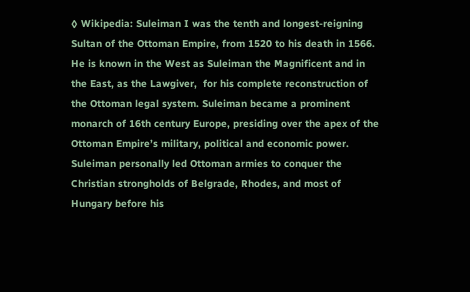◊ Wikipedia: Suleiman I was the tenth and longest-reigning Sultan of the Ottoman Empire, from 1520 to his death in 1566. He is known in the West as Suleiman the Magnificent and in the East, as the Lawgiver,  for his complete reconstruction of the Ottoman legal system. Suleiman became a prominent monarch of 16th century Europe, presiding over the apex of the Ottoman Empire’s military, political and economic power. Suleiman personally led Ottoman armies to conquer the Christian strongholds of Belgrade, Rhodes, and most of Hungary before his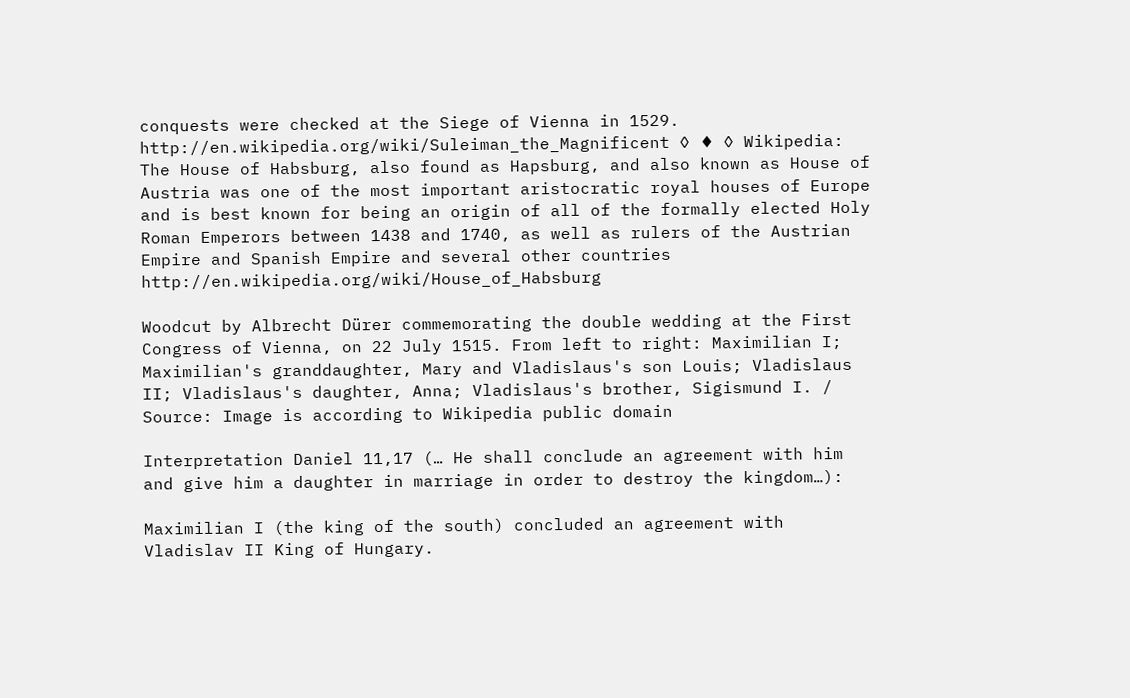conquests were checked at the Siege of Vienna in 1529. http://en.wikipedia.org/wiki/Suleiman_the_Magnificent ◊ ♦ ◊ Wikipedia: The House of Habsburg, also found as Hapsburg, and also known as House of Austria was one of the most important aristocratic royal houses of Europe and is best known for being an origin of all of the formally elected Holy Roman Emperors between 1438 and 1740, as well as rulers of the Austrian Empire and Spanish Empire and several other countries http://en.wikipedia.org/wiki/House_of_Habsburg

Woodcut by Albrecht Dürer commemorating the double wedding at the First Congress of Vienna, on 22 July 1515. From left to right: Maximilian I; Maximilian's granddaughter, Mary and Vladislaus's son Louis; Vladislaus II; Vladislaus's daughter, Anna; Vladislaus's brother, Sigismund I. / Source: Image is according to Wikipedia public domain

Interpretation Daniel 11,17 (… He shall conclude an agreement with him and give him a daughter in marriage in order to destroy the kingdom…):

Maximilian I (the king of the south) concluded an agreement with Vladislav II King of Hungary.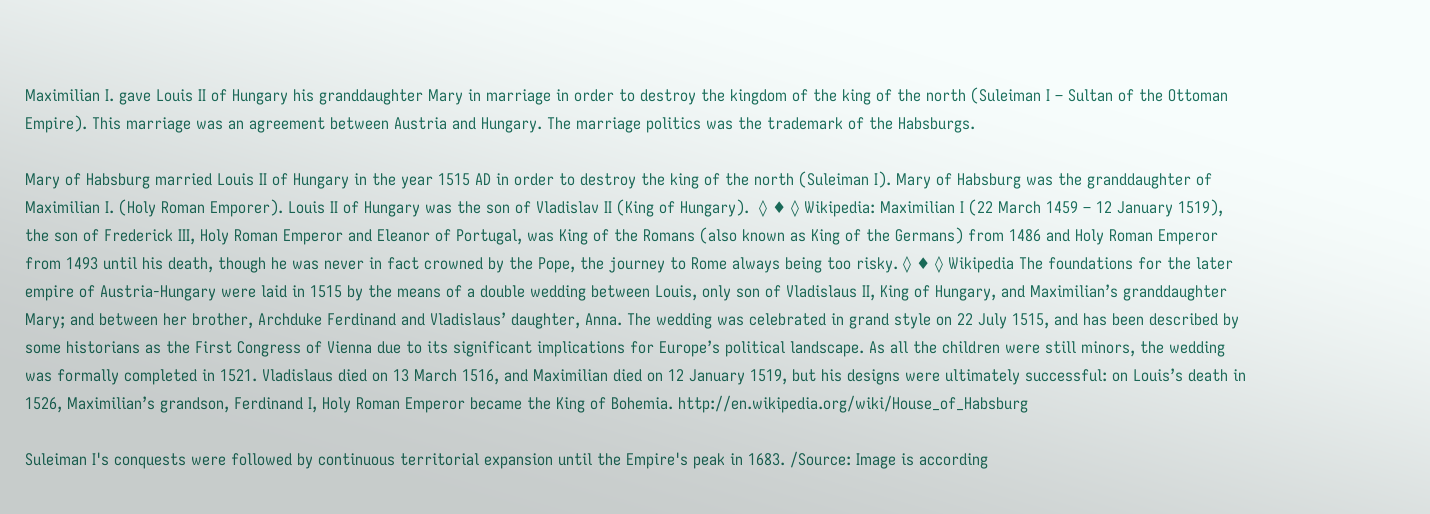Maximilian I. gave Louis II of Hungary his granddaughter Mary in marriage in order to destroy the kingdom of the king of the north (Suleiman I – Sultan of the Ottoman Empire). This marriage was an agreement between Austria and Hungary. The marriage politics was the trademark of the Habsburgs.

Mary of Habsburg married Louis II of Hungary in the year 1515 AD in order to destroy the king of the north (Suleiman I). Mary of Habsburg was the granddaughter of Maximilian I. (Holy Roman Emporer). Louis II of Hungary was the son of Vladislav II (King of Hungary).  ◊ ♦ ◊ Wikipedia: Maximilian I (22 March 1459 – 12 January 1519), the son of Frederick III, Holy Roman Emperor and Eleanor of Portugal, was King of the Romans (also known as King of the Germans) from 1486 and Holy Roman Emperor from 1493 until his death, though he was never in fact crowned by the Pope, the journey to Rome always being too risky. ◊ ♦ ◊ Wikipedia The foundations for the later empire of Austria-Hungary were laid in 1515 by the means of a double wedding between Louis, only son of Vladislaus II, King of Hungary, and Maximilian’s granddaughter Mary; and between her brother, Archduke Ferdinand and Vladislaus’ daughter, Anna. The wedding was celebrated in grand style on 22 July 1515, and has been described by some historians as the First Congress of Vienna due to its significant implications for Europe’s political landscape. As all the children were still minors, the wedding was formally completed in 1521. Vladislaus died on 13 March 1516, and Maximilian died on 12 January 1519, but his designs were ultimately successful: on Louis’s death in 1526, Maximilian’s grandson, Ferdinand I, Holy Roman Emperor became the King of Bohemia. http://en.wikipedia.org/wiki/House_of_Habsburg

Suleiman I's conquests were followed by continuous territorial expansion until the Empire's peak in 1683. /Source: Image is according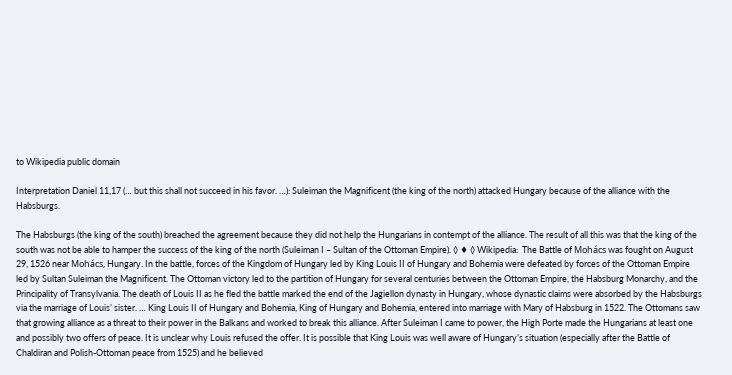to Wikipedia public domain

Interpretation Daniel 11,17 (… but this shall not succeed in his favor. …): Suleiman the Magnificent (the king of the north) attacked Hungary because of the alliance with the Habsburgs.

The Habsburgs (the king of the south) breached the agreement because they did not help the Hungarians in contempt of the alliance. The result of all this was that the king of the south was not be able to hamper the success of the king of the north (Suleiman I – Sultan of the Ottoman Empire). ◊ ♦ ◊ Wikipedia:  The Battle of Mohács was fought on August 29, 1526 near Mohács, Hungary. In the battle, forces of the Kingdom of Hungary led by King Louis II of Hungary and Bohemia were defeated by forces of the Ottoman Empire led by Sultan Suleiman the Magnificent. The Ottoman victory led to the partition of Hungary for several centuries between the Ottoman Empire, the Habsburg Monarchy, and the Principality of Transylvania. The death of Louis II as he fled the battle marked the end of the Jagiellon dynasty in Hungary, whose dynastic claims were absorbed by the Habsburgs via the marriage of Louis’ sister. … King Louis II of Hungary and Bohemia, King of Hungary and Bohemia, entered into marriage with Mary of Habsburg in 1522. The Ottomans saw that growing alliance as a threat to their power in the Balkans and worked to break this alliance. After Suleiman I came to power, the High Porte made the Hungarians at least one and possibly two offers of peace. It is unclear why Louis refused the offer. It is possible that King Louis was well aware of Hungary’s situation (especially after the Battle of Chaldiran and Polish-Ottoman peace from 1525) and he believed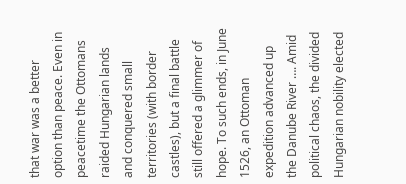that war was a better option than peace. Even in peacetime the Ottomans raided Hungarian lands and conquered small territories (with border castles), but a final battle still offered a glimmer of hope. To such ends, in June 1526, an Ottoman expedition advanced up the Danube River …. Amid political chaos, the divided Hungarian nobility elected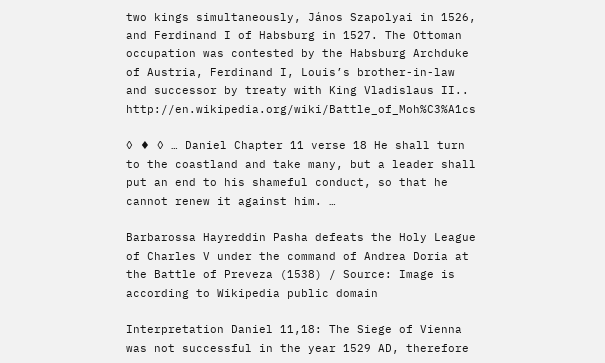two kings simultaneously, János Szapolyai in 1526, and Ferdinand I of Habsburg in 1527. The Ottoman occupation was contested by the Habsburg Archduke of Austria, Ferdinand I, Louis’s brother-in-law and successor by treaty with King Vladislaus II.. http://en.wikipedia.org/wiki/Battle_of_Moh%C3%A1cs

◊ ♦ ◊ … Daniel Chapter 11 verse 18 He shall turn to the coastland and take many, but a leader shall put an end to his shameful conduct, so that he cannot renew it against him. …

Barbarossa Hayreddin Pasha defeats the Holy League of Charles V under the command of Andrea Doria at the Battle of Preveza (1538) / Source: Image is according to Wikipedia public domain

Interpretation Daniel 11,18: The Siege of Vienna was not successful in the year 1529 AD, therefore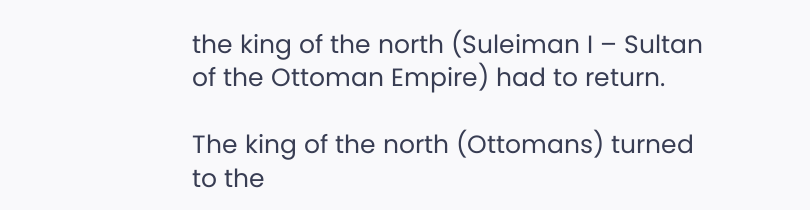the king of the north (Suleiman I – Sultan of the Ottoman Empire) had to return.

The king of the north (Ottomans) turned to the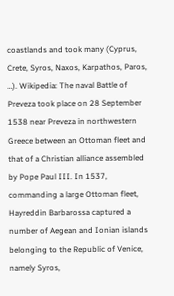coastlands and took many (Cyprus, Crete, Syros, Naxos, Karpathos, Paros, …). Wikipedia: The naval Battle of Preveza took place on 28 September 1538 near Preveza in northwestern Greece between an Ottoman fleet and that of a Christian alliance assembled by Pope Paul III. In 1537, commanding a large Ottoman fleet, Hayreddin Barbarossa captured a number of Aegean and Ionian islands belonging to the Republic of Venice, namely Syros,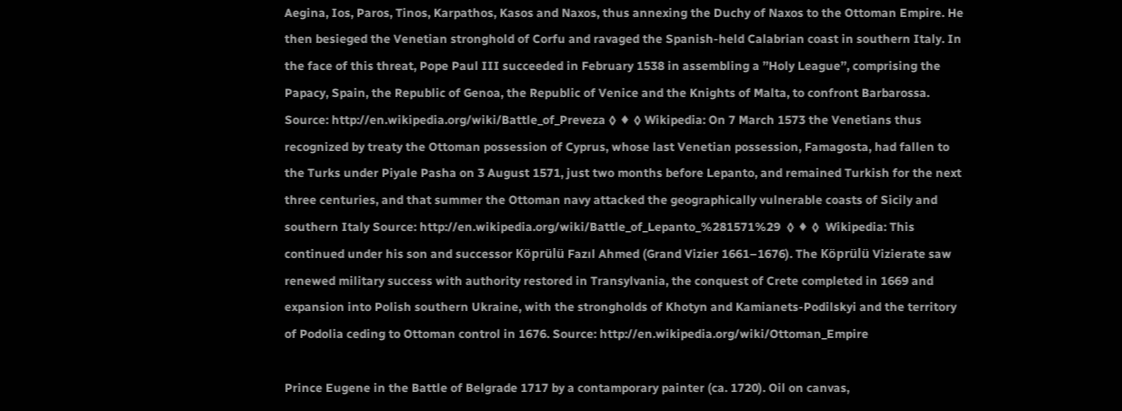Aegina, Ios, Paros, Tinos, Karpathos, Kasos and Naxos, thus annexing the Duchy of Naxos to the Ottoman Empire. He then besieged the Venetian stronghold of Corfu and ravaged the Spanish-held Calabrian coast in southern Italy. In the face of this threat, Pope Paul III succeeded in February 1538 in assembling a ’’Holy League’’, comprising the Papacy, Spain, the Republic of Genoa, the Republic of Venice and the Knights of Malta, to confront Barbarossa. Source: http://en.wikipedia.org/wiki/Battle_of_Preveza ◊ ♦ ◊ Wikipedia: On 7 March 1573 the Venetians thus recognized by treaty the Ottoman possession of Cyprus, whose last Venetian possession, Famagosta, had fallen to the Turks under Piyale Pasha on 3 August 1571, just two months before Lepanto, and remained Turkish for the next three centuries, and that summer the Ottoman navy attacked the geographically vulnerable coasts of Sicily and southern Italy Source: http://en.wikipedia.org/wiki/Battle_of_Lepanto_%281571%29  ◊ ♦ ◊  Wikipedia: This continued under his son and successor Köprülü Fazıl Ahmed (Grand Vizier 1661–1676). The Köprülü Vizierate saw renewed military success with authority restored in Transylvania, the conquest of Crete completed in 1669 and expansion into Polish southern Ukraine, with the strongholds of Khotyn and Kamianets-Podilskyi and the territory of Podolia ceding to Ottoman control in 1676. Source: http://en.wikipedia.org/wiki/Ottoman_Empire

Prince Eugene in the Battle of Belgrade 1717 by a contamporary painter (ca. 1720). Oil on canvas,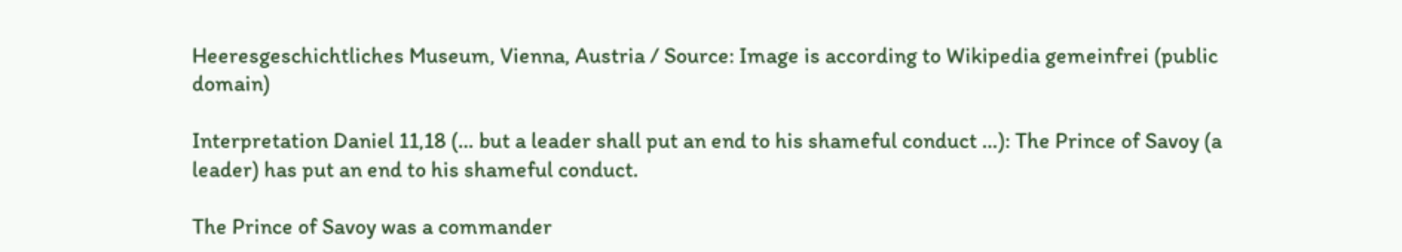Heeresgeschichtliches Museum, Vienna, Austria / Source: Image is according to Wikipedia gemeinfrei (public domain)

Interpretation Daniel 11,18 (… but a leader shall put an end to his shameful conduct …): The Prince of Savoy (a leader) has put an end to his shameful conduct.

The Prince of Savoy was a commander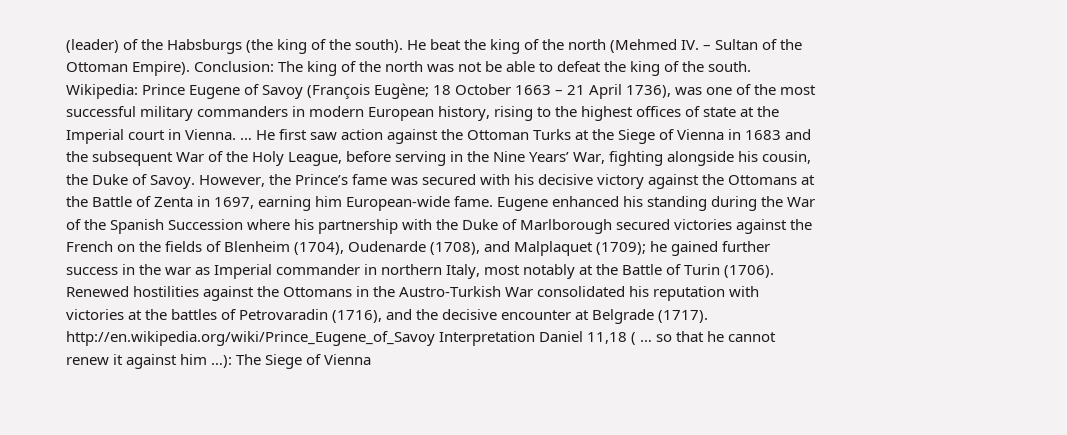(leader) of the Habsburgs (the king of the south). He beat the king of the north (Mehmed IV. – Sultan of the Ottoman Empire). Conclusion: The king of the north was not be able to defeat the king of the south.    Wikipedia: Prince Eugene of Savoy (François Eugène; 18 October 1663 – 21 April 1736), was one of the most successful military commanders in modern European history, rising to the highest offices of state at the Imperial court in Vienna. … He first saw action against the Ottoman Turks at the Siege of Vienna in 1683 and the subsequent War of the Holy League, before serving in the Nine Years’ War, fighting alongside his cousin, the Duke of Savoy. However, the Prince’s fame was secured with his decisive victory against the Ottomans at the Battle of Zenta in 1697, earning him European-wide fame. Eugene enhanced his standing during the War of the Spanish Succession where his partnership with the Duke of Marlborough secured victories against the French on the fields of Blenheim (1704), Oudenarde (1708), and Malplaquet (1709); he gained further success in the war as Imperial commander in northern Italy, most notably at the Battle of Turin (1706). Renewed hostilities against the Ottomans in the Austro-Turkish War consolidated his reputation with victories at the battles of Petrovaradin (1716), and the decisive encounter at Belgrade (1717). http://en.wikipedia.org/wiki/Prince_Eugene_of_Savoy Interpretation Daniel 11,18 ( … so that he cannot renew it against him …): The Siege of Vienna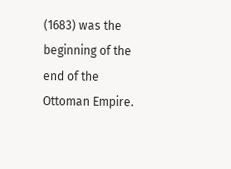(1683) was the beginning of the end of the Ottoman Empire.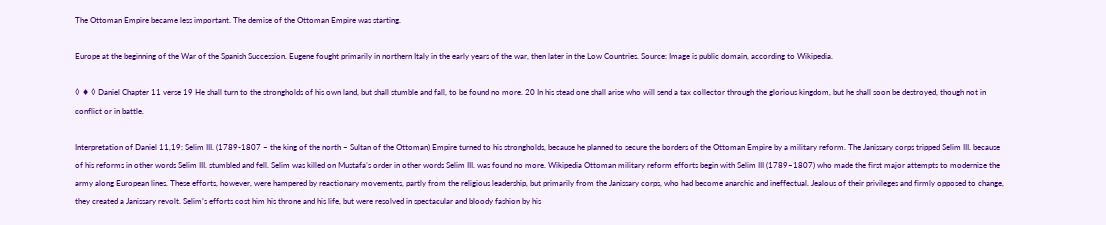The Ottoman Empire became less important. The demise of the Ottoman Empire was starting.

Europe at the beginning of the War of the Spanish Succession. Eugene fought primarily in northern Italy in the early years of the war, then later in the Low Countries. Source: Image is public domain, according to Wikipedia.

◊ ♦ ◊ Daniel Chapter 11 verse 19 He shall turn to the strongholds of his own land, but shall stumble and fall, to be found no more. 20 In his stead one shall arise who will send a tax collector through the glorious kingdom, but he shall soon be destroyed, though not in conflict or in battle.

Interpretation of Daniel 11,19: Selim III. (1789-1807 – the king of the north – Sultan of the Ottoman) Empire turned to his strongholds, because he planned to secure the borders of the Ottoman Empire by a military reform. The Janissary corps tripped Selim III. because of his reforms in other words Selim III. stumbled and fell. Selim was killed on Mustafa’s order in other words Selim III. was found no more. Wikipedia Ottoman military reform efforts begin with Selim III (1789–1807) who made the first major attempts to modernize the army along European lines. These efforts, however, were hampered by reactionary movements, partly from the religious leadership, but primarily from the Janissary corps, who had become anarchic and ineffectual. Jealous of their privileges and firmly opposed to change, they created a Janissary revolt. Selim’s efforts cost him his throne and his life, but were resolved in spectacular and bloody fashion by his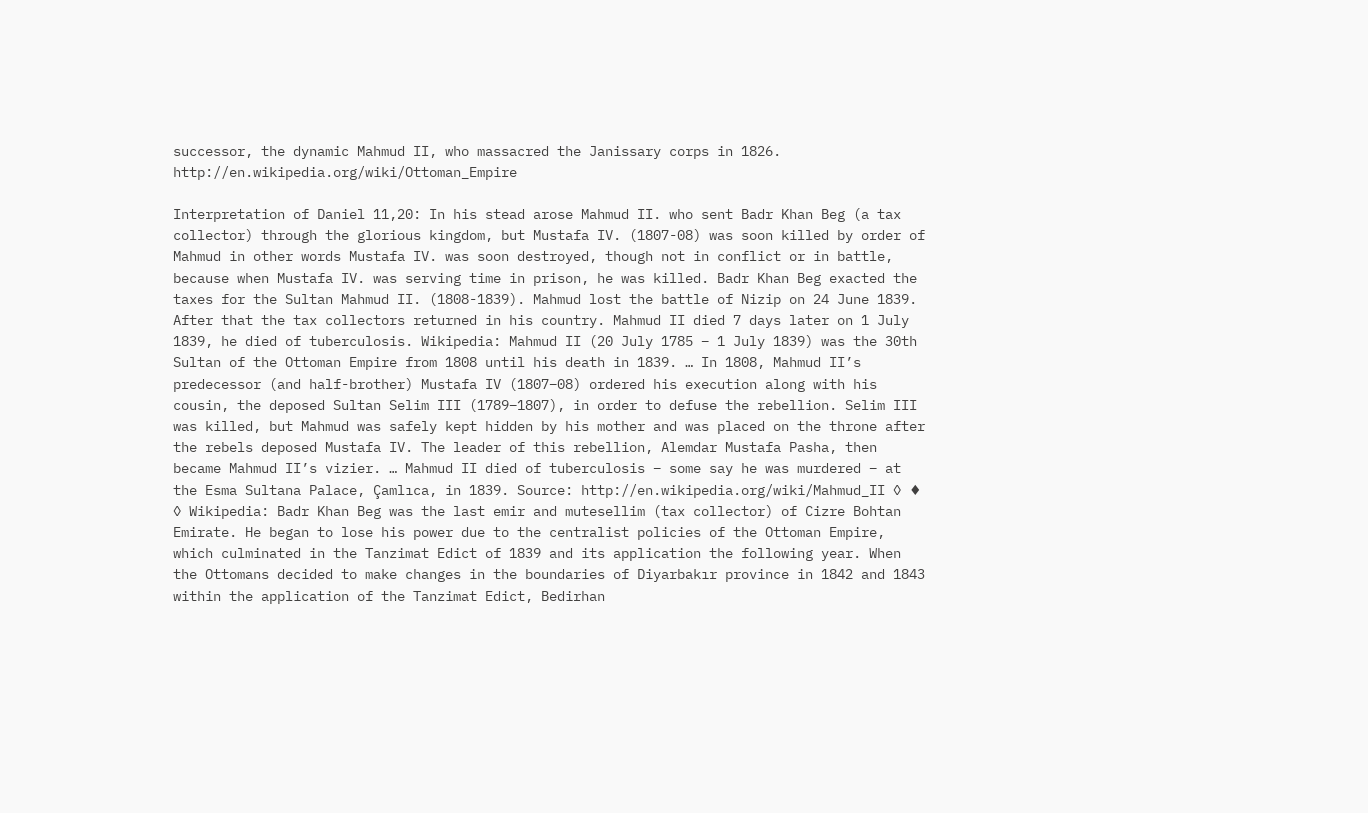successor, the dynamic Mahmud II, who massacred the Janissary corps in 1826. http://en.wikipedia.org/wiki/Ottoman_Empire

Interpretation of Daniel 11,20: In his stead arose Mahmud II. who sent Badr Khan Beg (a tax collector) through the glorious kingdom, but Mustafa IV. (1807-08) was soon killed by order of Mahmud in other words Mustafa IV. was soon destroyed, though not in conflict or in battle, because when Mustafa IV. was serving time in prison, he was killed. Badr Khan Beg exacted the taxes for the Sultan Mahmud II. (1808-1839). Mahmud lost the battle of Nizip on 24 June 1839. After that the tax collectors returned in his country. Mahmud II died 7 days later on 1 July 1839, he died of tuberculosis. Wikipedia: Mahmud II (20 July 1785 – 1 July 1839) was the 30th Sultan of the Ottoman Empire from 1808 until his death in 1839. … In 1808, Mahmud II’s predecessor (and half-brother) Mustafa IV (1807–08) ordered his execution along with his cousin, the deposed Sultan Selim III (1789–1807), in order to defuse the rebellion. Selim III was killed, but Mahmud was safely kept hidden by his mother and was placed on the throne after the rebels deposed Mustafa IV. The leader of this rebellion, Alemdar Mustafa Pasha, then became Mahmud II’s vizier. … Mahmud II died of tuberculosis – some say he was murdered – at the Esma Sultana Palace, Çamlıca, in 1839. Source: http://en.wikipedia.org/wiki/Mahmud_II ◊ ♦ ◊ Wikipedia: Badr Khan Beg was the last emir and mutesellim (tax collector) of Cizre Bohtan Emirate. He began to lose his power due to the centralist policies of the Ottoman Empire, which culminated in the Tanzimat Edict of 1839 and its application the following year. When the Ottomans decided to make changes in the boundaries of Diyarbakır province in 1842 and 1843 within the application of the Tanzimat Edict, Bedirhan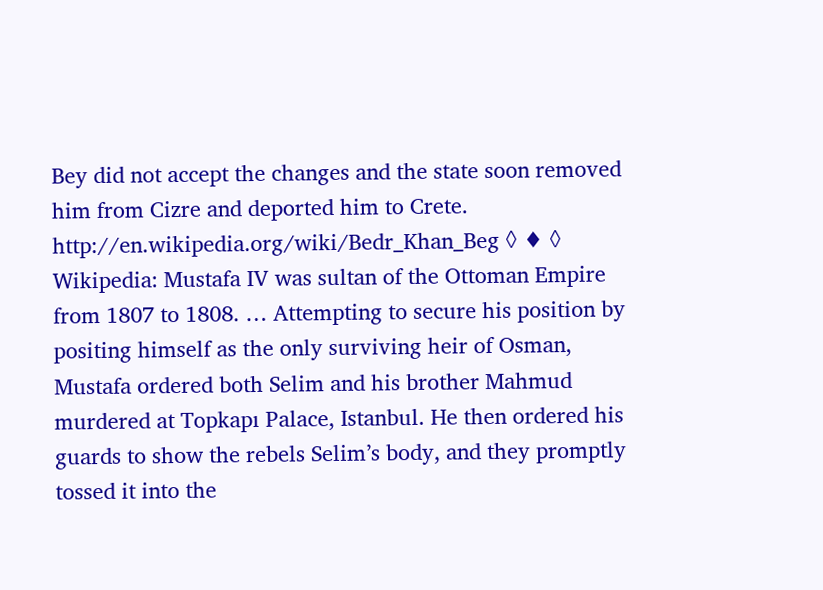Bey did not accept the changes and the state soon removed him from Cizre and deported him to Crete. http://en.wikipedia.org/wiki/Bedr_Khan_Beg ◊ ♦ ◊ Wikipedia: Mustafa IV was sultan of the Ottoman Empire from 1807 to 1808. … Attempting to secure his position by positing himself as the only surviving heir of Osman, Mustafa ordered both Selim and his brother Mahmud murdered at Topkapı Palace, Istanbul. He then ordered his guards to show the rebels Selim’s body, and they promptly tossed it into the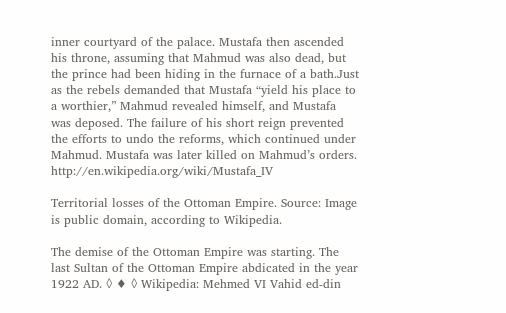inner courtyard of the palace. Mustafa then ascended his throne, assuming that Mahmud was also dead, but the prince had been hiding in the furnace of a bath.Just as the rebels demanded that Mustafa “yield his place to a worthier,” Mahmud revealed himself, and Mustafa was deposed. The failure of his short reign prevented the efforts to undo the reforms, which continued under Mahmud. Mustafa was later killed on Mahmud’s orders. http://en.wikipedia.org/wiki/Mustafa_IV

Territorial losses of the Ottoman Empire. Source: Image is public domain, according to Wikipedia.

The demise of the Ottoman Empire was starting. The last Sultan of the Ottoman Empire abdicated in the year 1922 AD. ◊ ♦ ◊ Wikipedia: Mehmed VI Vahid ed-din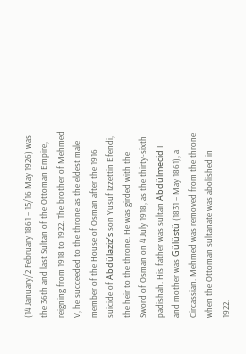(14 January/2 February 1861 – 15/16 May 1926) was the 36th and last Sultan of the Ottoman Empire, reigning from 1918 to 1922. The brother of Mehmed V, he succeeded to the throne as the eldest male member of the House of Osman after the 1916 suicide of Abdülaziz’s son Yusuf Izzettin Efendi, the heir to the throne. He was girded with the Sword of Osman on 4 July 1918, as the thirty-sixth padishah. His father was sultan Abdülmecid I and mother was Gülüstü (1831 – May 1861), a Circassian. Mehmed was removed from the throne when the Ottoman sultanate was abolished in 1922.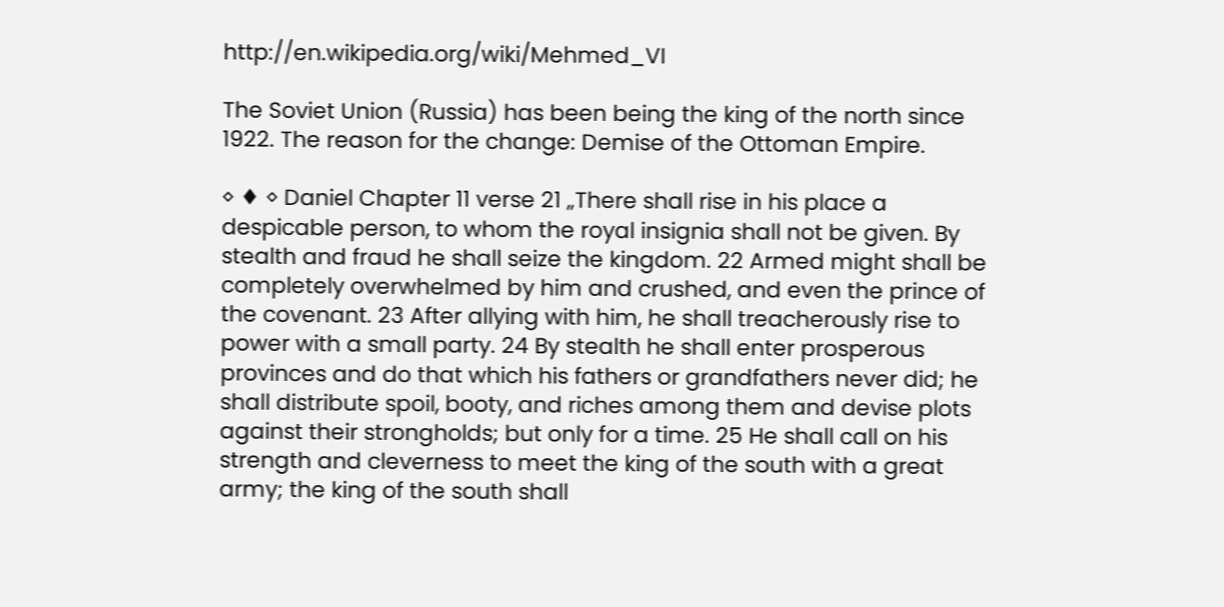http://en.wikipedia.org/wiki/Mehmed_VI

The Soviet Union (Russia) has been being the king of the north since 1922. The reason for the change: Demise of the Ottoman Empire.

◊ ♦ ◊ Daniel Chapter 11 verse 21 „There shall rise in his place a despicable person, to whom the royal insignia shall not be given. By stealth and fraud he shall seize the kingdom. 22 Armed might shall be completely overwhelmed by him and crushed, and even the prince of the covenant. 23 After allying with him, he shall treacherously rise to power with a small party. 24 By stealth he shall enter prosperous provinces and do that which his fathers or grandfathers never did; he shall distribute spoil, booty, and riches among them and devise plots against their strongholds; but only for a time. 25 He shall call on his strength and cleverness to meet the king of the south with a great army; the king of the south shall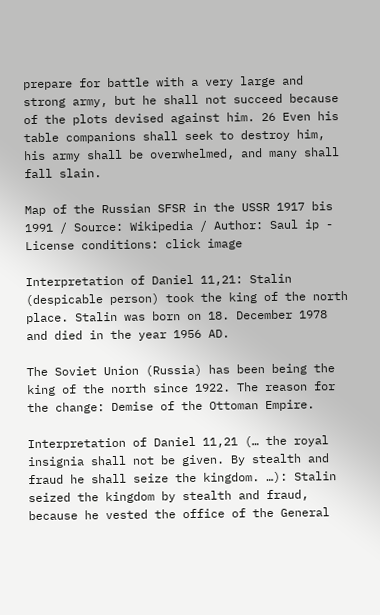prepare for battle with a very large and strong army, but he shall not succeed because of the plots devised against him. 26 Even his table companions shall seek to destroy him, his army shall be overwhelmed, and many shall fall slain.

Map of the Russian SFSR in the USSR 1917 bis 1991 / Source: Wikipedia / Author: Saul ip - License conditions: click image

Interpretation of Daniel 11,21: Stalin (despicable person) took the king of the north place. Stalin was born on 18. December 1978  and died in the year 1956 AD.

The Soviet Union (Russia) has been being the king of the north since 1922. The reason for the change: Demise of the Ottoman Empire.

Interpretation of Daniel 11,21 (… the royal insignia shall not be given. By stealth and fraud he shall seize the kingdom. …): Stalin seized the kingdom by stealth and fraud, because he vested the office of the General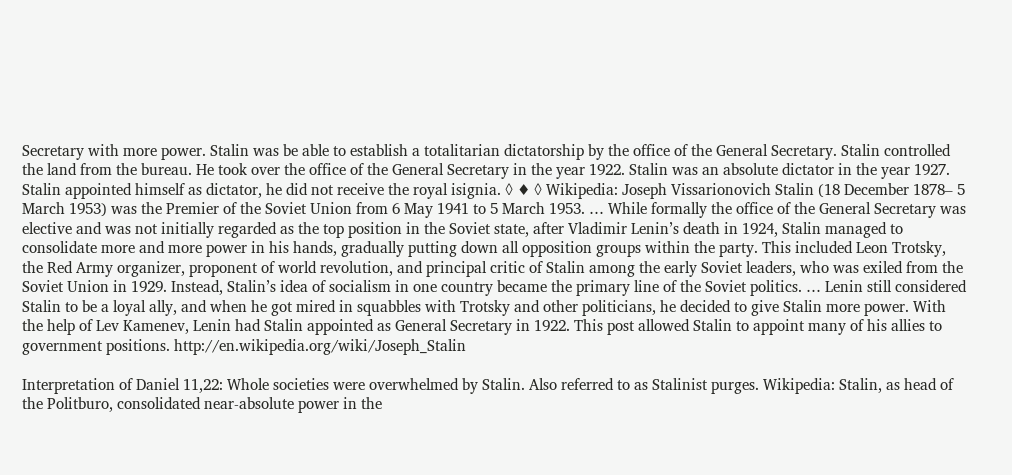Secretary with more power. Stalin was be able to establish a totalitarian dictatorship by the office of the General Secretary. Stalin controlled the land from the bureau. He took over the office of the General Secretary in the year 1922. Stalin was an absolute dictator in the year 1927. Stalin appointed himself as dictator, he did not receive the royal isignia. ◊ ♦ ◊ Wikipedia: Joseph Vissarionovich Stalin (18 December 1878– 5 March 1953) was the Premier of the Soviet Union from 6 May 1941 to 5 March 1953. … While formally the office of the General Secretary was elective and was not initially regarded as the top position in the Soviet state, after Vladimir Lenin’s death in 1924, Stalin managed to consolidate more and more power in his hands, gradually putting down all opposition groups within the party. This included Leon Trotsky, the Red Army organizer, proponent of world revolution, and principal critic of Stalin among the early Soviet leaders, who was exiled from the Soviet Union in 1929. Instead, Stalin’s idea of socialism in one country became the primary line of the Soviet politics. … Lenin still considered Stalin to be a loyal ally, and when he got mired in squabbles with Trotsky and other politicians, he decided to give Stalin more power. With the help of Lev Kamenev, Lenin had Stalin appointed as General Secretary in 1922. This post allowed Stalin to appoint many of his allies to government positions. http://en.wikipedia.org/wiki/Joseph_Stalin

Interpretation of Daniel 11,22: Whole societies were overwhelmed by Stalin. Also referred to as Stalinist purges. Wikipedia: Stalin, as head of the Politburo, consolidated near-absolute power in the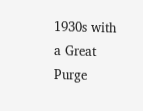1930s with a Great Purge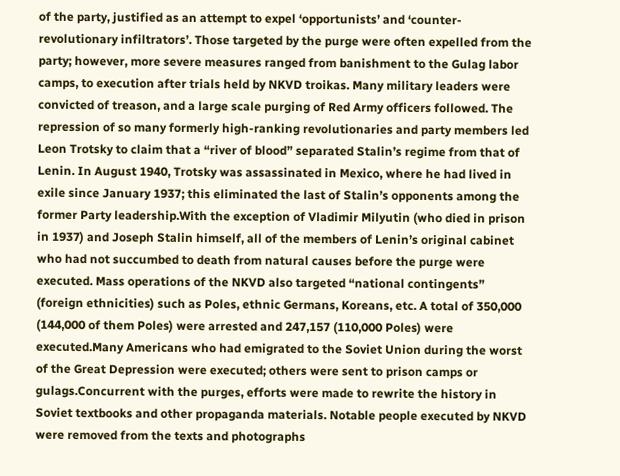of the party, justified as an attempt to expel ‘opportunists’ and ‘counter-revolutionary infiltrators’. Those targeted by the purge were often expelled from the party; however, more severe measures ranged from banishment to the Gulag labor camps, to execution after trials held by NKVD troikas. Many military leaders were convicted of treason, and a large scale purging of Red Army officers followed. The repression of so many formerly high-ranking revolutionaries and party members led Leon Trotsky to claim that a “river of blood” separated Stalin’s regime from that of Lenin. In August 1940, Trotsky was assassinated in Mexico, where he had lived in exile since January 1937; this eliminated the last of Stalin’s opponents among the former Party leadership.With the exception of Vladimir Milyutin (who died in prison in 1937) and Joseph Stalin himself, all of the members of Lenin’s original cabinet who had not succumbed to death from natural causes before the purge were executed. Mass operations of the NKVD also targeted “national contingents” (foreign ethnicities) such as Poles, ethnic Germans, Koreans, etc. A total of 350,000 (144,000 of them Poles) were arrested and 247,157 (110,000 Poles) were executed.Many Americans who had emigrated to the Soviet Union during the worst of the Great Depression were executed; others were sent to prison camps or gulags.Concurrent with the purges, efforts were made to rewrite the history in Soviet textbooks and other propaganda materials. Notable people executed by NKVD were removed from the texts and photographs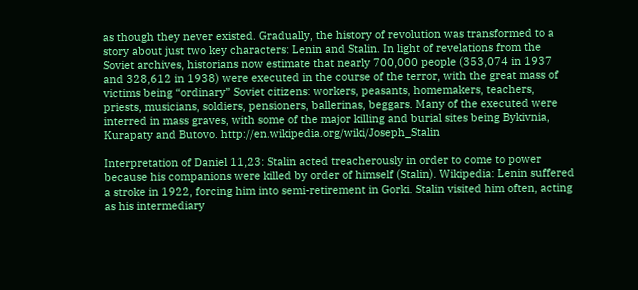as though they never existed. Gradually, the history of revolution was transformed to a story about just two key characters: Lenin and Stalin. In light of revelations from the Soviet archives, historians now estimate that nearly 700,000 people (353,074 in 1937 and 328,612 in 1938) were executed in the course of the terror, with the great mass of victims being “ordinary” Soviet citizens: workers, peasants, homemakers, teachers, priests, musicians, soldiers, pensioners, ballerinas, beggars. Many of the executed were interred in mass graves, with some of the major killing and burial sites being Bykivnia, Kurapaty and Butovo. http://en.wikipedia.org/wiki/Joseph_Stalin

Interpretation of Daniel 11,23: Stalin acted treacherously in order to come to power because his companions were killed by order of himself (Stalin). Wikipedia: Lenin suffered a stroke in 1922, forcing him into semi-retirement in Gorki. Stalin visited him often, acting as his intermediary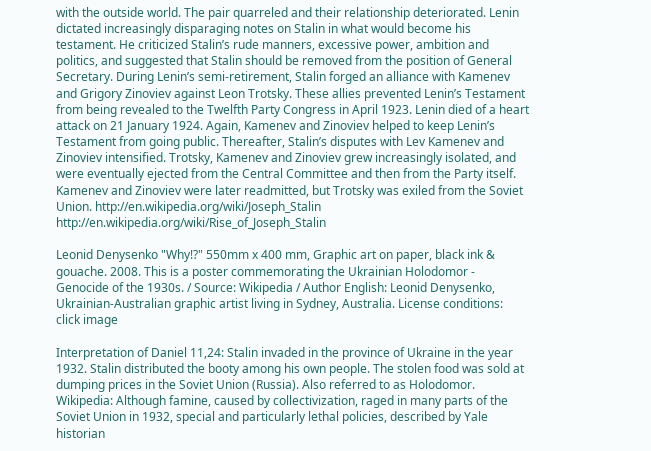with the outside world. The pair quarreled and their relationship deteriorated. Lenin dictated increasingly disparaging notes on Stalin in what would become his testament. He criticized Stalin’s rude manners, excessive power, ambition and politics, and suggested that Stalin should be removed from the position of General Secretary. During Lenin’s semi-retirement, Stalin forged an alliance with Kamenev and Grigory Zinoviev against Leon Trotsky. These allies prevented Lenin’s Testament from being revealed to the Twelfth Party Congress in April 1923. Lenin died of a heart attack on 21 January 1924. Again, Kamenev and Zinoviev helped to keep Lenin’s Testament from going public. Thereafter, Stalin’s disputes with Lev Kamenev and Zinoviev intensified. Trotsky, Kamenev and Zinoviev grew increasingly isolated, and were eventually ejected from the Central Committee and then from the Party itself. Kamenev and Zinoviev were later readmitted, but Trotsky was exiled from the Soviet Union. http://en.wikipedia.org/wiki/Joseph_Stalin http://en.wikipedia.org/wiki/Rise_of_Joseph_Stalin

Leonid Denysenko "Why!?" 550mm x 400 mm, Graphic art on paper, black ink & gouache. 2008. This is a poster commemorating the Ukrainian Holodomor - Genocide of the 1930s. / Source: Wikipedia / Author English: Leonid Denysenko, Ukrainian-Australian graphic artist living in Sydney, Australia. License conditions: click image

Interpretation of Daniel 11,24: Stalin invaded in the province of Ukraine in the year 1932. Stalin distributed the booty among his own people. The stolen food was sold at dumping prices in the Soviet Union (Russia). Also referred to as Holodomor. Wikipedia: Although famine, caused by collectivization, raged in many parts of the Soviet Union in 1932, special and particularly lethal policies, described by Yale historian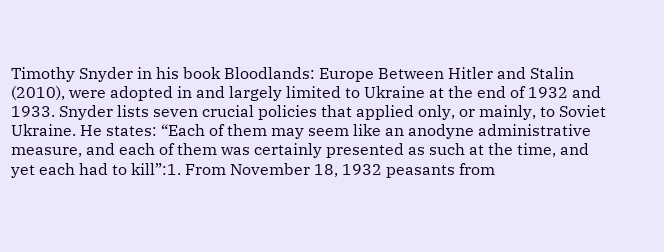Timothy Snyder in his book Bloodlands: Europe Between Hitler and Stalin (2010), were adopted in and largely limited to Ukraine at the end of 1932 and 1933. Snyder lists seven crucial policies that applied only, or mainly, to Soviet Ukraine. He states: “Each of them may seem like an anodyne administrative measure, and each of them was certainly presented as such at the time, and yet each had to kill”:1. From November 18, 1932 peasants from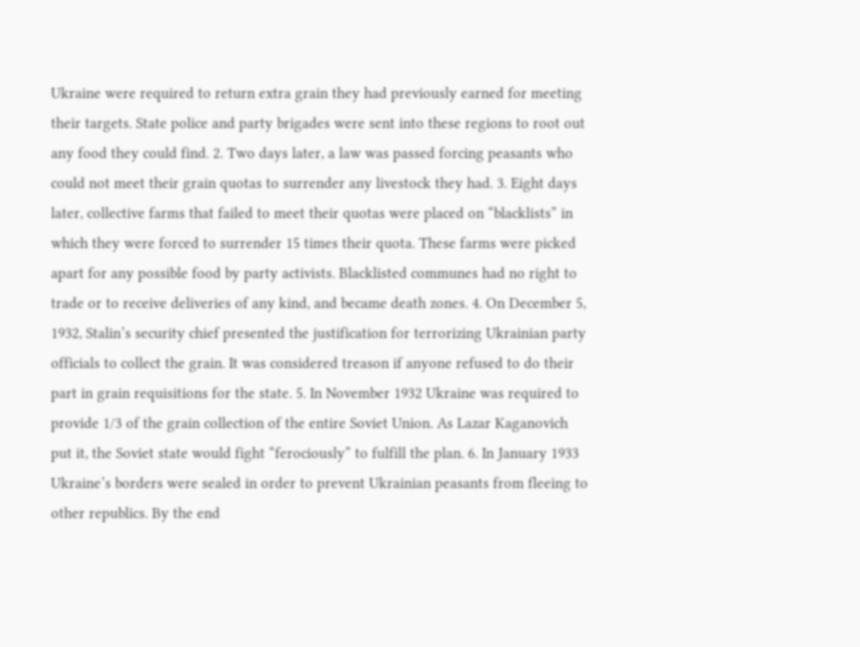Ukraine were required to return extra grain they had previously earned for meeting their targets. State police and party brigades were sent into these regions to root out any food they could find. 2. Two days later, a law was passed forcing peasants who could not meet their grain quotas to surrender any livestock they had. 3. Eight days later, collective farms that failed to meet their quotas were placed on “blacklists” in which they were forced to surrender 15 times their quota. These farms were picked apart for any possible food by party activists. Blacklisted communes had no right to trade or to receive deliveries of any kind, and became death zones. 4. On December 5, 1932, Stalin’s security chief presented the justification for terrorizing Ukrainian party officials to collect the grain. It was considered treason if anyone refused to do their part in grain requisitions for the state. 5. In November 1932 Ukraine was required to provide 1/3 of the grain collection of the entire Soviet Union. As Lazar Kaganovich put it, the Soviet state would fight “ferociously” to fulfill the plan. 6. In January 1933 Ukraine’s borders were sealed in order to prevent Ukrainian peasants from fleeing to other republics. By the end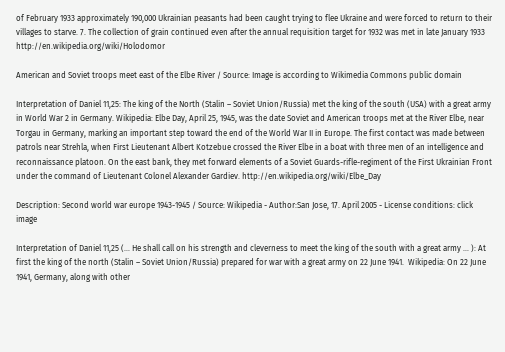of February 1933 approximately 190,000 Ukrainian peasants had been caught trying to flee Ukraine and were forced to return to their villages to starve. 7. The collection of grain continued even after the annual requisition target for 1932 was met in late January 1933 http://en.wikipedia.org/wiki/Holodomor

American and Soviet troops meet east of the Elbe River / Source: Image is according to Wikimedia Commons public domain

Interpretation of Daniel 11,25: The king of the North (Stalin – Soviet Union/Russia) met the king of the south (USA) with a great army in World War 2 in Germany. Wikipedia: Elbe Day, April 25, 1945, was the date Soviet and American troops met at the River Elbe, near Torgau in Germany, marking an important step toward the end of the World War II in Europe. The first contact was made between patrols near Strehla, when First Lieutenant Albert Kotzebue crossed the River Elbe in a boat with three men of an intelligence and reconnaissance platoon. On the east bank, they met forward elements of a Soviet Guards-rifle-regiment of the First Ukrainian Front under the command of Lieutenant Colonel Alexander Gardiev. http://en.wikipedia.org/wiki/Elbe_Day

Description: Second world war europe 1943-1945 / Source: Wikipedia - Author:San Jose, 17. April 2005 - License conditions: click image

Interpretation of Daniel 11,25 (… He shall call on his strength and cleverness to meet the king of the south with a great army … ): At first the king of the north (Stalin – Soviet Union/Russia) prepared for war with a great army on 22 June 1941.  Wikipedia: On 22 June 1941, Germany, along with other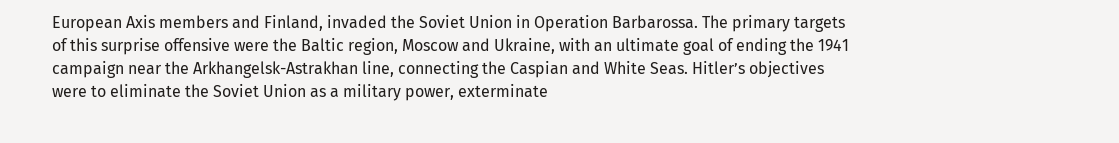European Axis members and Finland, invaded the Soviet Union in Operation Barbarossa. The primary targets of this surprise offensive were the Baltic region, Moscow and Ukraine, with an ultimate goal of ending the 1941 campaign near the Arkhangelsk-Astrakhan line, connecting the Caspian and White Seas. Hitler’s objectives were to eliminate the Soviet Union as a military power, exterminate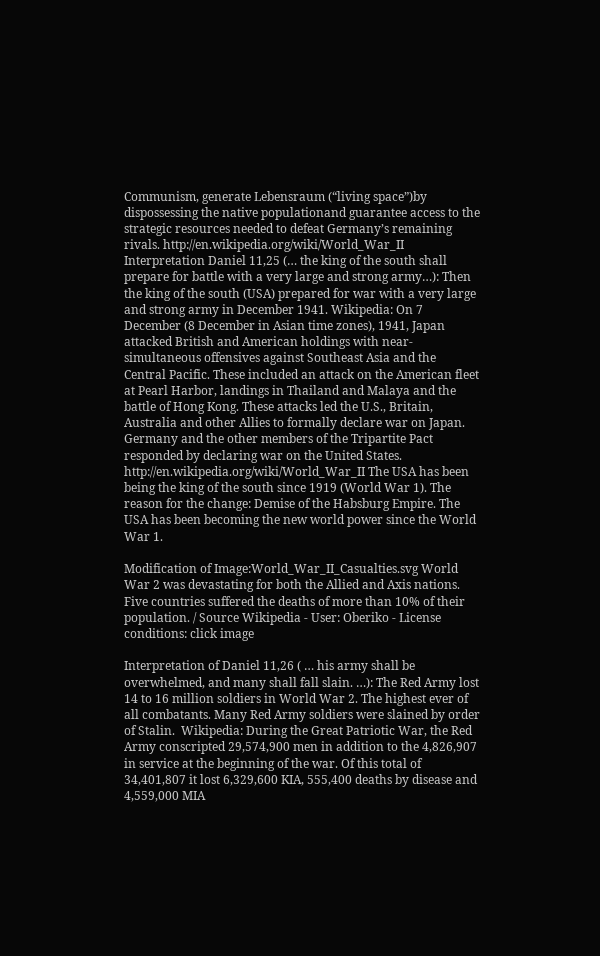Communism, generate Lebensraum (“living space”)by dispossessing the native populationand guarantee access to the strategic resources needed to defeat Germany’s remaining rivals. http://en.wikipedia.org/wiki/World_War_II Interpretation Daniel 11,25 (… the king of the south shall prepare for battle with a very large and strong army…): Then the king of the south (USA) prepared for war with a very large and strong army in December 1941. Wikipedia: On 7 December (8 December in Asian time zones), 1941, Japan attacked British and American holdings with near-simultaneous offensives against Southeast Asia and the Central Pacific. These included an attack on the American fleet at Pearl Harbor, landings in Thailand and Malaya and the battle of Hong Kong. These attacks led the U.S., Britain, Australia and other Allies to formally declare war on Japan. Germany and the other members of the Tripartite Pact responded by declaring war on the United States. http://en.wikipedia.org/wiki/World_War_II The USA has been being the king of the south since 1919 (World War 1). The reason for the change: Demise of the Habsburg Empire. The USA has been becoming the new world power since the World War 1.

Modification of Image:World_War_II_Casualties.svg World War 2 was devastating for both the Allied and Axis nations. Five countries suffered the deaths of more than 10% of their population. / Source Wikipedia - User: Oberiko - License conditions: click image

Interpretation of Daniel 11,26 ( … his army shall be overwhelmed, and many shall fall slain. …): The Red Army lost 14 to 16 million soldiers in World War 2. The highest ever of all combatants. Many Red Army soldiers were slained by order of Stalin.  Wikipedia: During the Great Patriotic War, the Red Army conscripted 29,574,900 men in addition to the 4,826,907 in service at the beginning of the war. Of this total of 34,401,807 it lost 6,329,600 KIA, 555,400 deaths by disease and 4,559,000 MIA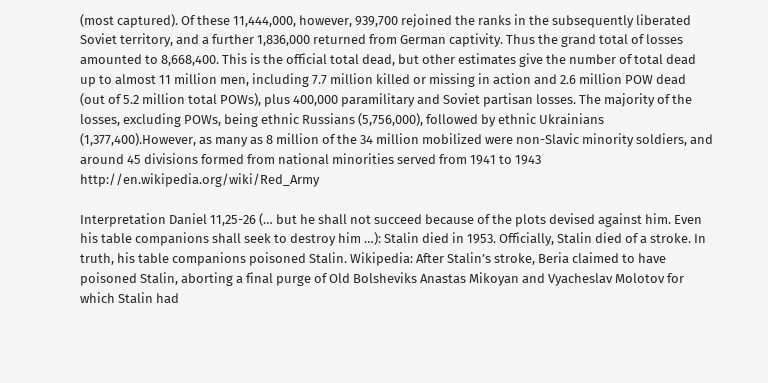(most captured). Of these 11,444,000, however, 939,700 rejoined the ranks in the subsequently liberated Soviet territory, and a further 1,836,000 returned from German captivity. Thus the grand total of losses amounted to 8,668,400. This is the official total dead, but other estimates give the number of total dead up to almost 11 million men, including 7.7 million killed or missing in action and 2.6 million POW dead (out of 5.2 million total POWs), plus 400,000 paramilitary and Soviet partisan losses. The majority of the losses, excluding POWs, being ethnic Russians (5,756,000), followed by ethnic Ukrainians (1,377,400).However, as many as 8 million of the 34 million mobilized were non-Slavic minority soldiers, and around 45 divisions formed from national minorities served from 1941 to 1943 http://en.wikipedia.org/wiki/Red_Army

Interpretation Daniel 11,25-26 (… but he shall not succeed because of the plots devised against him. Even his table companions shall seek to destroy him …): Stalin died in 1953. Officially, Stalin died of a stroke. In truth, his table companions poisoned Stalin. Wikipedia: After Stalin’s stroke, Beria claimed to have poisoned Stalin, aborting a final purge of Old Bolsheviks Anastas Mikoyan and Vyacheslav Molotov for which Stalin had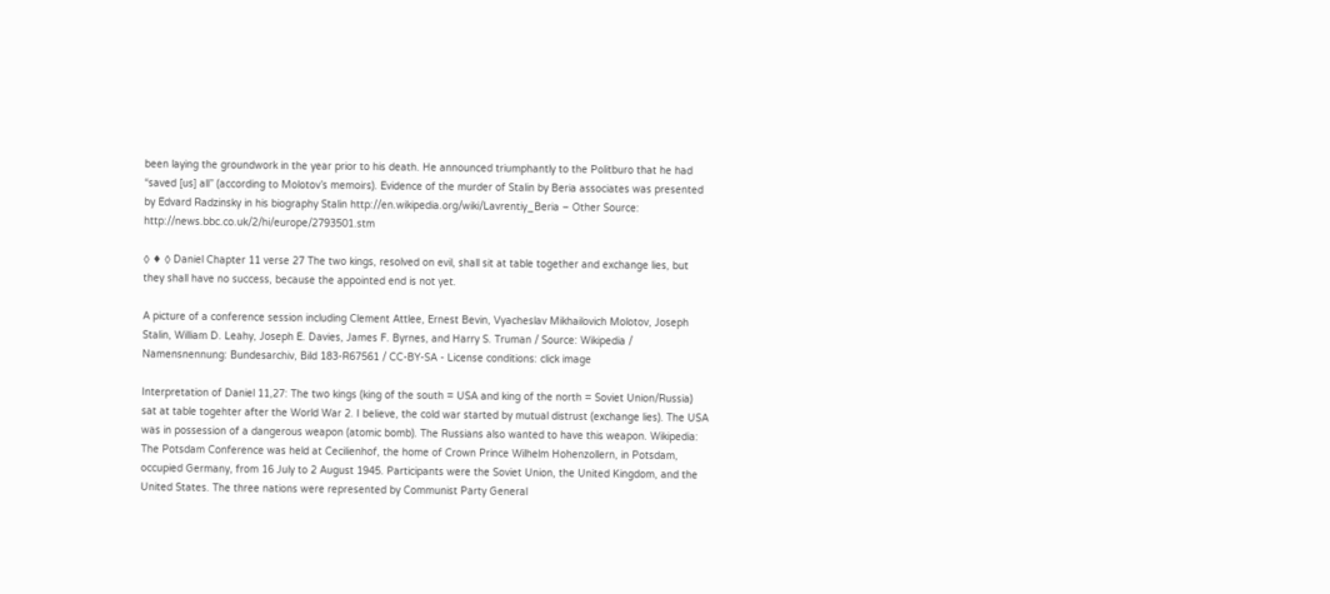been laying the groundwork in the year prior to his death. He announced triumphantly to the Politburo that he had “saved [us] all” (according to Molotov’s memoirs). Evidence of the murder of Stalin by Beria associates was presented by Edvard Radzinsky in his biography Stalin http://en.wikipedia.org/wiki/Lavrentiy_Beria – Other Source: http://news.bbc.co.uk/2/hi/europe/2793501.stm

◊ ♦ ◊ Daniel Chapter 11 verse 27 The two kings, resolved on evil, shall sit at table together and exchange lies, but they shall have no success, because the appointed end is not yet.

A picture of a conference session including Clement Attlee, Ernest Bevin, Vyacheslav Mikhailovich Molotov, Joseph Stalin, William D. Leahy, Joseph E. Davies, James F. Byrnes, and Harry S. Truman / Source: Wikipedia / Namensnennung: Bundesarchiv, Bild 183-R67561 / CC-BY-SA - License conditions: click image

Interpretation of Daniel 11,27: The two kings (king of the south = USA and king of the north = Soviet Union/Russia) sat at table togehter after the World War 2. I believe, the cold war started by mutual distrust (exchange lies). The USA was in possession of a dangerous weapon (atomic bomb). The Russians also wanted to have this weapon. Wikipedia: The Potsdam Conference was held at Cecilienhof, the home of Crown Prince Wilhelm Hohenzollern, in Potsdam, occupied Germany, from 16 July to 2 August 1945. Participants were the Soviet Union, the United Kingdom, and the United States. The three nations were represented by Communist Party General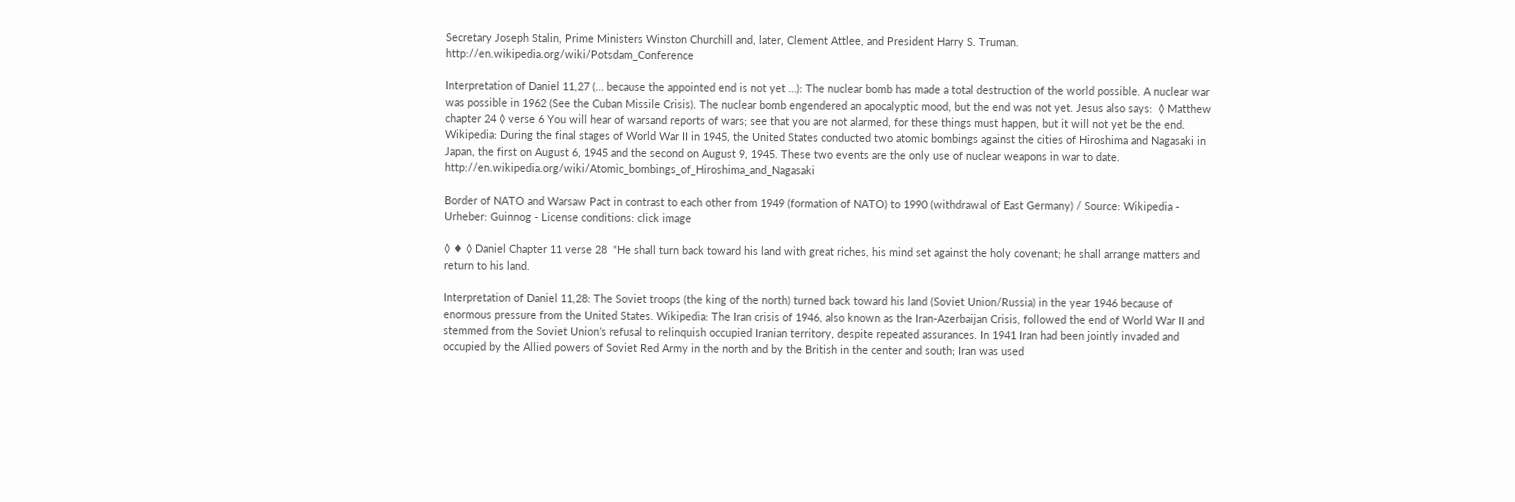Secretary Joseph Stalin, Prime Ministers Winston Churchill and, later, Clement Attlee, and President Harry S. Truman. http://en.wikipedia.org/wiki/Potsdam_Conference

Interpretation of Daniel 11,27 (… because the appointed end is not yet …): The nuclear bomb has made a total destruction of the world possible. A nuclear war was possible in 1962 (See the Cuban Missile Crisis). The nuclear bomb engendered an apocalyptic mood, but the end was not yet. Jesus also says:  ◊ Matthew chapter 24 ◊ verse 6 You will hear of warsand reports of wars; see that you are not alarmed, for these things must happen, but it will not yet be the end. Wikipedia: During the final stages of World War II in 1945, the United States conducted two atomic bombings against the cities of Hiroshima and Nagasaki in Japan, the first on August 6, 1945 and the second on August 9, 1945. These two events are the only use of nuclear weapons in war to date. http://en.wikipedia.org/wiki/Atomic_bombings_of_Hiroshima_and_Nagasaki

Border of NATO and Warsaw Pact in contrast to each other from 1949 (formation of NATO) to 1990 (withdrawal of East Germany) / Source: Wikipedia - Urheber: Guinnog - License conditions: click image

◊ ♦ ◊ Daniel Chapter 11 verse 28  “He shall turn back toward his land with great riches, his mind set against the holy covenant; he shall arrange matters and return to his land.

Interpretation of Daniel 11,28: The Soviet troops (the king of the north) turned back toward his land (Soviet Union/Russia) in the year 1946 because of enormous pressure from the United States. Wikipedia: The Iran crisis of 1946, also known as the Iran-Azerbaijan Crisis, followed the end of World War II and stemmed from the Soviet Union’s refusal to relinquish occupied Iranian territory, despite repeated assurances. In 1941 Iran had been jointly invaded and occupied by the Allied powers of Soviet Red Army in the north and by the British in the center and south; Iran was used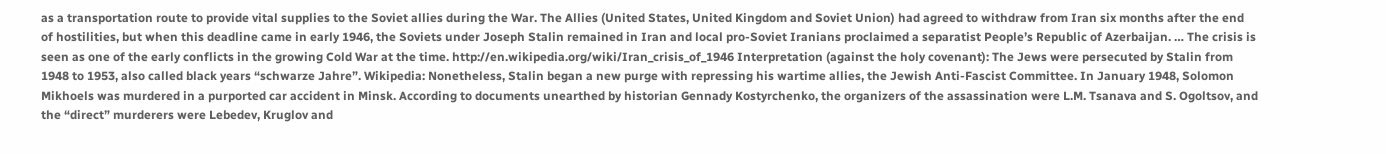as a transportation route to provide vital supplies to the Soviet allies during the War. The Allies (United States, United Kingdom and Soviet Union) had agreed to withdraw from Iran six months after the end of hostilities, but when this deadline came in early 1946, the Soviets under Joseph Stalin remained in Iran and local pro-Soviet Iranians proclaimed a separatist People’s Republic of Azerbaijan. … The crisis is seen as one of the early conflicts in the growing Cold War at the time. http://en.wikipedia.org/wiki/Iran_crisis_of_1946 Interpretation (against the holy covenant): The Jews were persecuted by Stalin from 1948 to 1953, also called black years “schwarze Jahre”. Wikipedia: Nonetheless, Stalin began a new purge with repressing his wartime allies, the Jewish Anti-Fascist Committee. In January 1948, Solomon Mikhoels was murdered in a purported car accident in Minsk. According to documents unearthed by historian Gennady Kostyrchenko, the organizers of the assassination were L.M. Tsanava and S. Ogoltsov, and the “direct” murderers were Lebedev, Kruglov and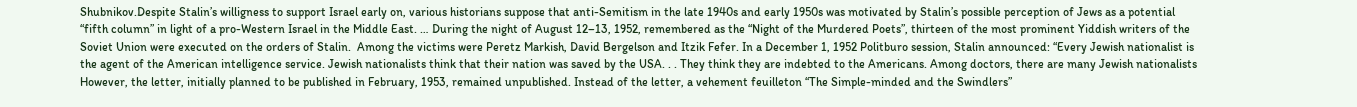Shubnikov.Despite Stalin’s willigness to support Israel early on, various historians suppose that anti-Semitism in the late 1940s and early 1950s was motivated by Stalin’s possible perception of Jews as a potential “fifth column” in light of a pro-Western Israel in the Middle East. … During the night of August 12–13, 1952, remembered as the “Night of the Murdered Poets”, thirteen of the most prominent Yiddish writers of the Soviet Union were executed on the orders of Stalin.  Among the victims were Peretz Markish, David Bergelson and Itzik Fefer. In a December 1, 1952 Politburo session, Stalin announced: “Every Jewish nationalist is the agent of the American intelligence service. Jewish nationalists think that their nation was saved by the USA. . . They think they are indebted to the Americans. Among doctors, there are many Jewish nationalists However, the letter, initially planned to be published in February, 1953, remained unpublished. Instead of the letter, a vehement feuilleton “The Simple-minded and the Swindlers”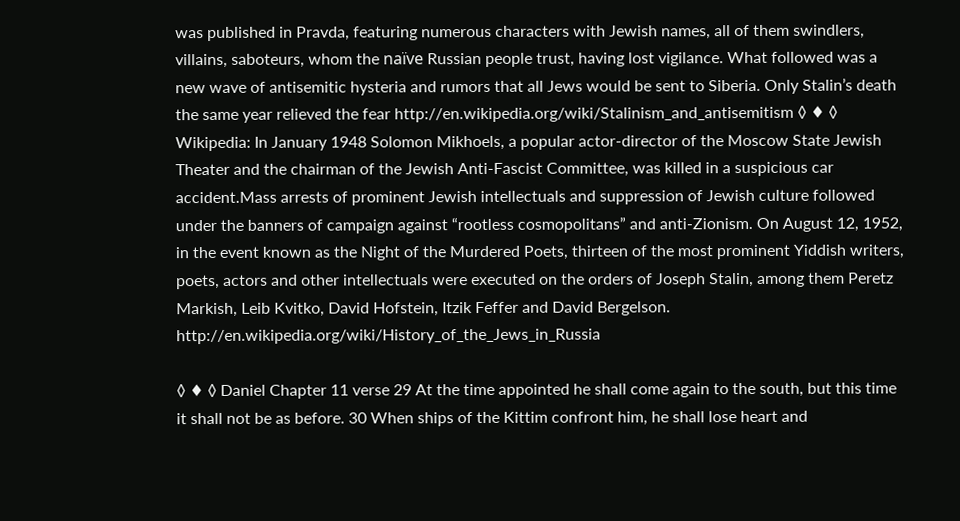was published in Pravda, featuring numerous characters with Jewish names, all of them swindlers, villains, saboteurs, whom the naïve Russian people trust, having lost vigilance. What followed was a new wave of antisemitic hysteria and rumors that all Jews would be sent to Siberia. Only Stalin’s death the same year relieved the fear http://en.wikipedia.org/wiki/Stalinism_and_antisemitism ◊ ♦ ◊ Wikipedia: In January 1948 Solomon Mikhoels, a popular actor-director of the Moscow State Jewish Theater and the chairman of the Jewish Anti-Fascist Committee, was killed in a suspicious car accident.Mass arrests of prominent Jewish intellectuals and suppression of Jewish culture followed under the banners of campaign against “rootless cosmopolitans” and anti-Zionism. On August 12, 1952, in the event known as the Night of the Murdered Poets, thirteen of the most prominent Yiddish writers, poets, actors and other intellectuals were executed on the orders of Joseph Stalin, among them Peretz Markish, Leib Kvitko, David Hofstein, Itzik Feffer and David Bergelson. http://en.wikipedia.org/wiki/History_of_the_Jews_in_Russia

◊ ♦ ◊ Daniel Chapter 11 verse 29 At the time appointed he shall come again to the south, but this time it shall not be as before. 30 When ships of the Kittim confront him, he shall lose heart and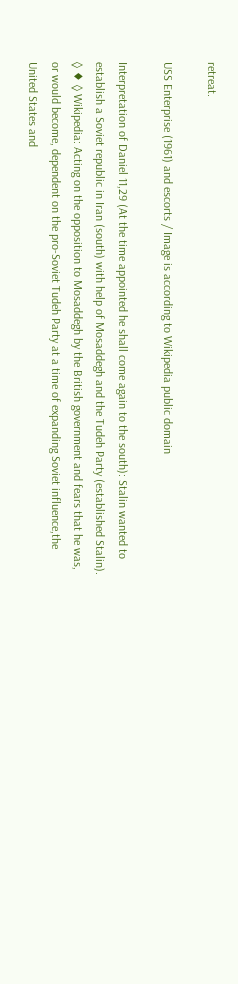retreat.

USS Enterprise (1961) and escorts / Image is according to Wikipedia public domain

Interpretation of Daniel 11,29 (At the time appointed he shall come again to the south): Stalin wanted to establish a Soviet republic in Iran (south) with help of Mosaddegh and the Tudeh Party (established Stalin).  ◊ ♦ ◊ Wikipedia: Acting on the opposition to Mosaddegh by the British government and fears that he was, or would become, dependent on the pro-Soviet Tudeh Party at a time of expanding Soviet influence,the United States and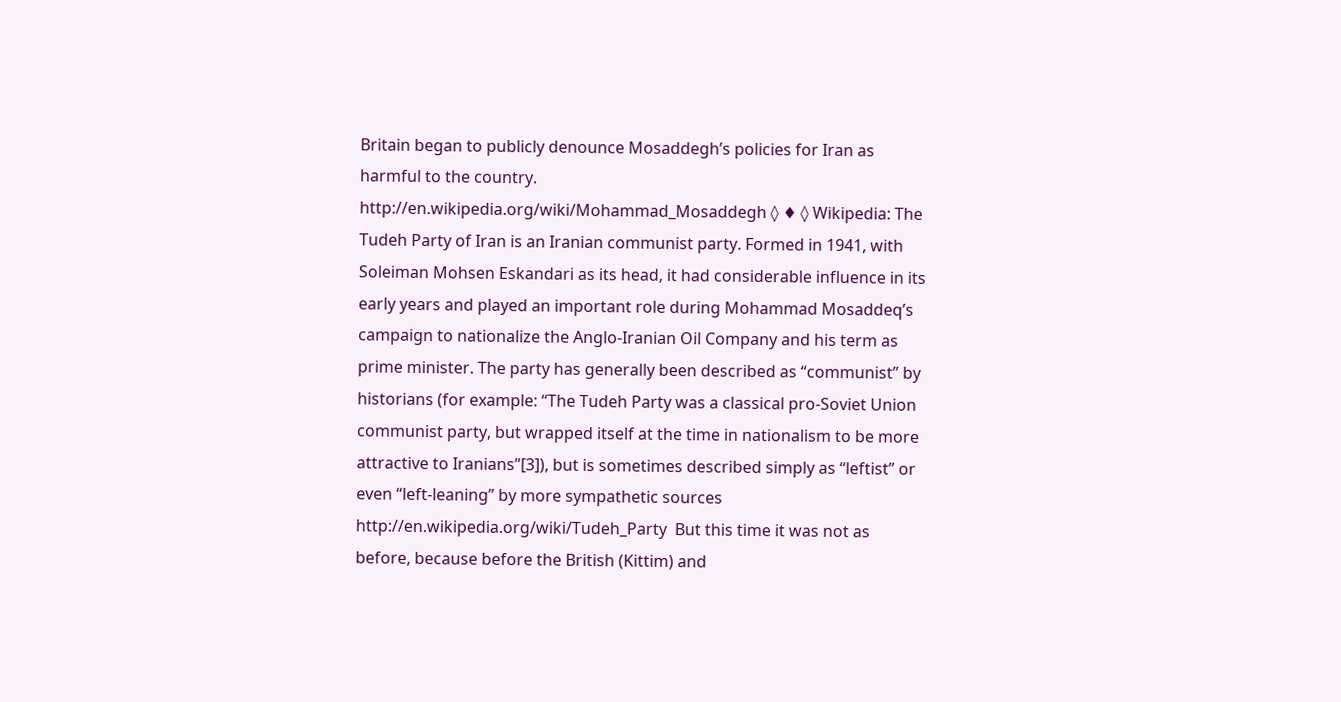Britain began to publicly denounce Mosaddegh’s policies for Iran as harmful to the country. http://en.wikipedia.org/wiki/Mohammad_Mosaddegh ◊ ♦ ◊ Wikipedia: The Tudeh Party of Iran is an Iranian communist party. Formed in 1941, with Soleiman Mohsen Eskandari as its head, it had considerable influence in its early years and played an important role during Mohammad Mosaddeq’s campaign to nationalize the Anglo-Iranian Oil Company and his term as prime minister. The party has generally been described as “communist” by historians (for example: “The Tudeh Party was a classical pro-Soviet Union communist party, but wrapped itself at the time in nationalism to be more attractive to Iranians”[3]), but is sometimes described simply as “leftist” or even “left-leaning” by more sympathetic sources http://en.wikipedia.org/wiki/Tudeh_Party  But this time it was not as before, because before the British (Kittim) and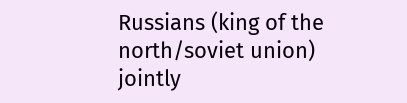Russians (king of the north/soviet union) jointly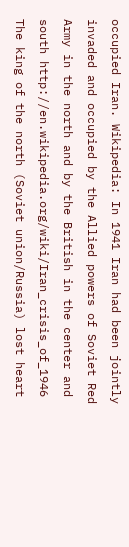occupied Iran. Wikipedia: In 1941 Iran had been jointly invaded and occupied by the Allied powers of Soviet Red Army in the north and by the British in the center and south http://en.wikipedia.org/wiki/Iran_crisis_of_1946 The king of the north (Soviet union/Russia) lost heart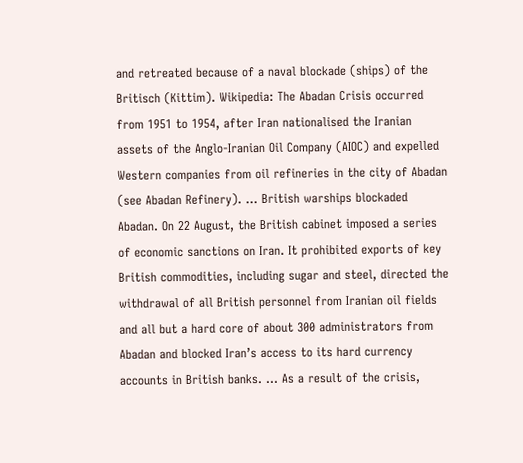and retreated because of a naval blockade (ships) of the Britisch (Kittim). Wikipedia: The Abadan Crisis occurred from 1951 to 1954, after Iran nationalised the Iranian assets of the Anglo-Iranian Oil Company (AIOC) and expelled Western companies from oil refineries in the city of Abadan (see Abadan Refinery). … British warships blockaded Abadan. On 22 August, the British cabinet imposed a series of economic sanctions on Iran. It prohibited exports of key British commodities, including sugar and steel, directed the withdrawal of all British personnel from Iranian oil fields and all but a hard core of about 300 administrators from Abadan and blocked Iran’s access to its hard currency accounts in British banks. … As a result of the crisis,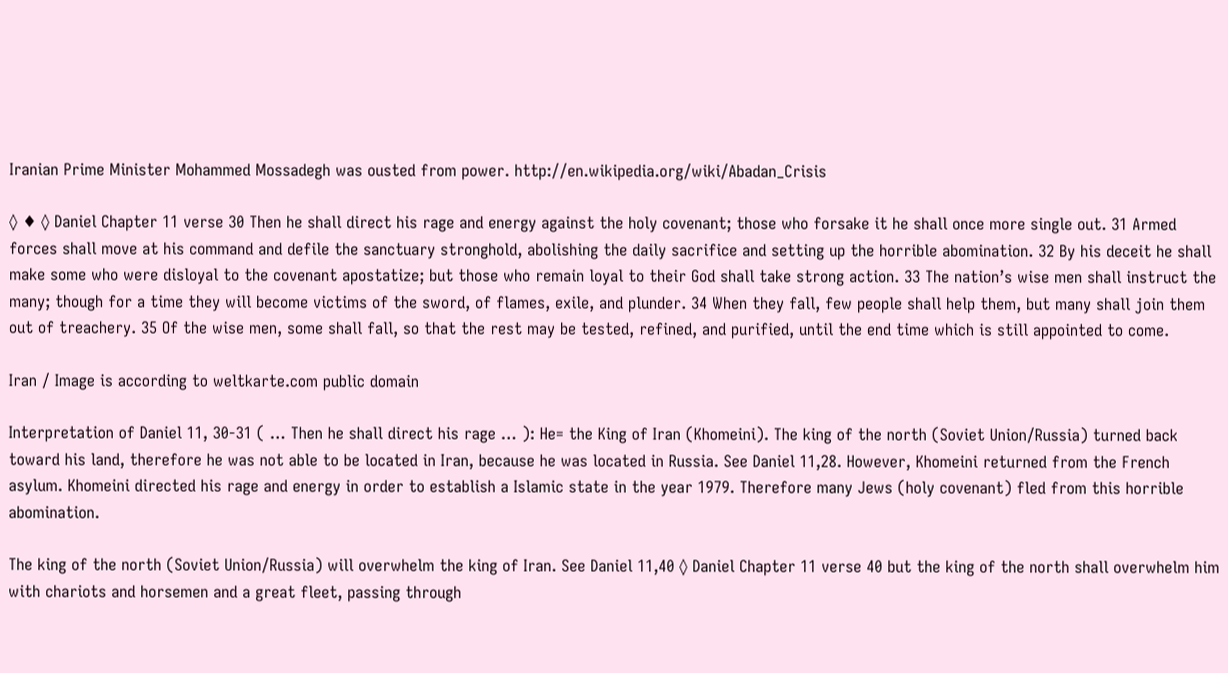Iranian Prime Minister Mohammed Mossadegh was ousted from power. http://en.wikipedia.org/wiki/Abadan_Crisis

◊ ♦ ◊ Daniel Chapter 11 verse 30 Then he shall direct his rage and energy against the holy covenant; those who forsake it he shall once more single out. 31 Armed forces shall move at his command and defile the sanctuary stronghold, abolishing the daily sacrifice and setting up the horrible abomination. 32 By his deceit he shall make some who were disloyal to the covenant apostatize; but those who remain loyal to their God shall take strong action. 33 The nation’s wise men shall instruct the many; though for a time they will become victims of the sword, of flames, exile, and plunder. 34 When they fall, few people shall help them, but many shall join them out of treachery. 35 Of the wise men, some shall fall, so that the rest may be tested, refined, and purified, until the end time which is still appointed to come.

Iran / Image is according to weltkarte.com public domain

Interpretation of Daniel 11, 30-31 ( … Then he shall direct his rage … ): He= the King of Iran (Khomeini). The king of the north (Soviet Union/Russia) turned back toward his land, therefore he was not able to be located in Iran, because he was located in Russia. See Daniel 11,28. However, Khomeini returned from the French asylum. Khomeini directed his rage and energy in order to establish a Islamic state in the year 1979. Therefore many Jews (holy covenant) fled from this horrible abomination.

The king of the north (Soviet Union/Russia) will overwhelm the king of Iran. See Daniel 11,40 ◊ Daniel Chapter 11 verse 40 but the king of the north shall overwhelm him with chariots and horsemen and a great fleet, passing through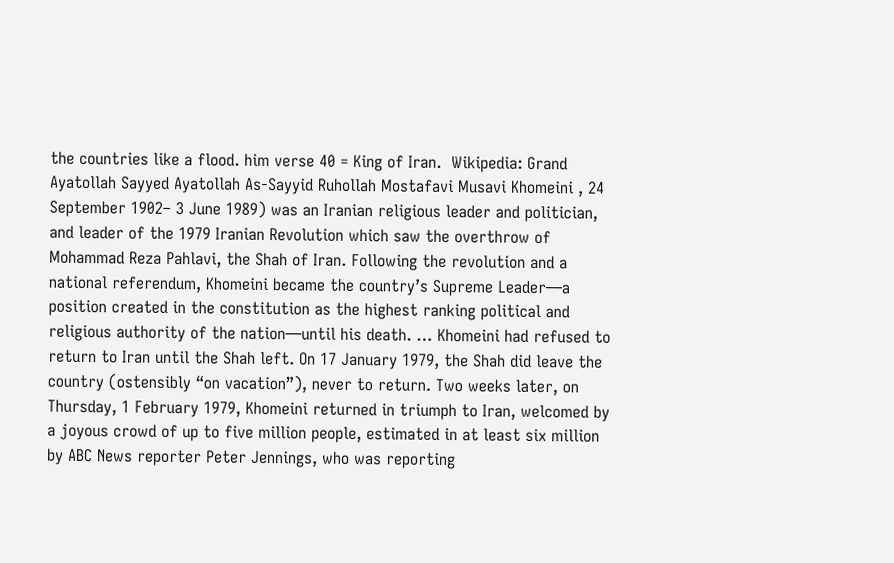the countries like a flood. him verse 40 = King of Iran.  Wikipedia: Grand Ayatollah Sayyed Ayatollah As-Sayyid Ruhollah Mostafavi Musavi Khomeini , 24 September 1902– 3 June 1989) was an Iranian religious leader and politician, and leader of the 1979 Iranian Revolution which saw the overthrow of Mohammad Reza Pahlavi, the Shah of Iran. Following the revolution and a national referendum, Khomeini became the country’s Supreme Leader—a position created in the constitution as the highest ranking political and religious authority of the nation—until his death. … Khomeini had refused to return to Iran until the Shah left. On 17 January 1979, the Shah did leave the country (ostensibly “on vacation”), never to return. Two weeks later, on Thursday, 1 February 1979, Khomeini returned in triumph to Iran, welcomed by a joyous crowd of up to five million people, estimated in at least six million by ABC News reporter Peter Jennings, who was reporting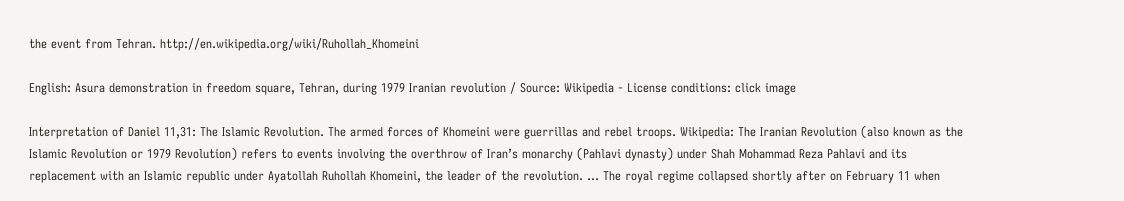the event from Tehran. http://en.wikipedia.org/wiki/Ruhollah_Khomeini

English: Asura demonstration in freedom square, Tehran, during 1979 Iranian revolution / Source: Wikipedia - License conditions: click image

Interpretation of Daniel 11,31: The Islamic Revolution. The armed forces of Khomeini were guerrillas and rebel troops. Wikipedia: The Iranian Revolution (also known as the Islamic Revolution or 1979 Revolution) refers to events involving the overthrow of Iran’s monarchy (Pahlavi dynasty) under Shah Mohammad Reza Pahlavi and its replacement with an Islamic republic under Ayatollah Ruhollah Khomeini, the leader of the revolution. … The royal regime collapsed shortly after on February 11 when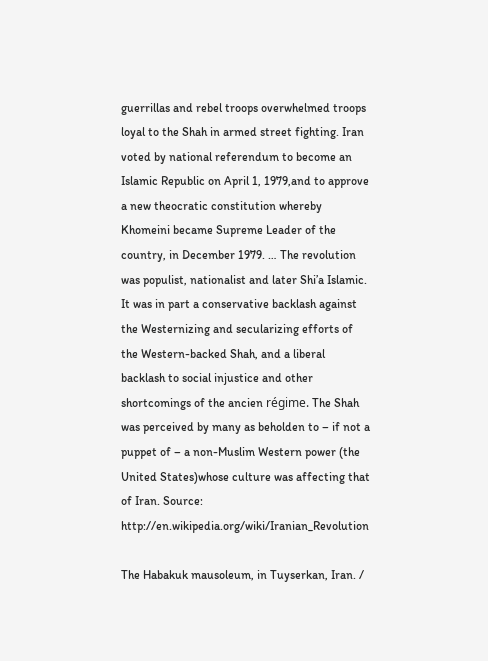guerrillas and rebel troops overwhelmed troops loyal to the Shah in armed street fighting. Iran voted by national referendum to become an Islamic Republic on April 1, 1979,and to approve a new theocratic constitution whereby Khomeini became Supreme Leader of the country, in December 1979. … The revolution was populist, nationalist and later Shi’a Islamic. It was in part a conservative backlash against the Westernizing and secularizing efforts of the Western-backed Shah, and a liberal backlash to social injustice and other shortcomings of the ancien régime. The Shah was perceived by many as beholden to – if not a puppet of – a non-Muslim Western power (the United States)whose culture was affecting that of Iran. Source: http://en.wikipedia.org/wiki/Iranian_Revolution

The Habakuk mausoleum, in Tuyserkan, Iran. /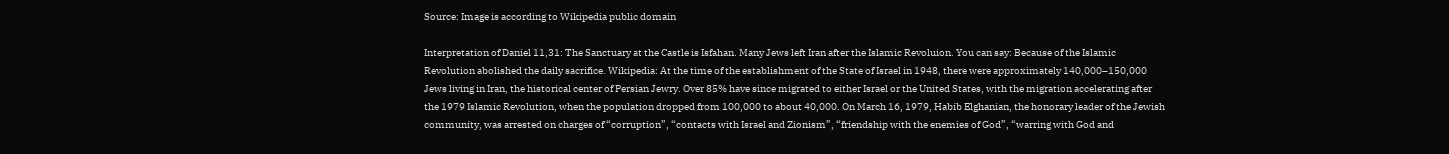Source: Image is according to Wikipedia public domain

Interpretation of Daniel 11,31: The Sanctuary at the Castle is Isfahan. Many Jews left Iran after the Islamic Revoluion. You can say: Because of the Islamic Revolution abolished the daily sacrifice. Wikipedia: At the time of the establishment of the State of Israel in 1948, there were approximately 140,000–150,000 Jews living in Iran, the historical center of Persian Jewry. Over 85% have since migrated to either Israel or the United States, with the migration accelerating after the 1979 Islamic Revolution, when the population dropped from 100,000 to about 40,000. On March 16, 1979, Habib Elghanian, the honorary leader of the Jewish community, was arrested on charges of “corruption”, “contacts with Israel and Zionism”, “friendship with the enemies of God”, “warring with God and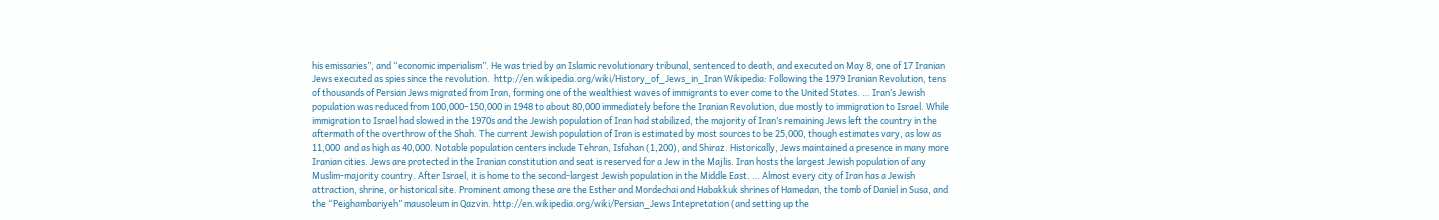his emissaries”, and “economic imperialism”. He was tried by an Islamic revolutionary tribunal, sentenced to death, and executed on May 8, one of 17 Iranian Jews executed as spies since the revolution.  http://en.wikipedia.org/wiki/History_of_Jews_in_Iran Wikipedia: Following the 1979 Iranian Revolution, tens of thousands of Persian Jews migrated from Iran, forming one of the wealthiest waves of immigrants to ever come to the United States. … Iran’s Jewish population was reduced from 100,000–150,000 in 1948 to about 80,000 immediately before the Iranian Revolution, due mostly to immigration to Israel. While immigration to Israel had slowed in the 1970s and the Jewish population of Iran had stabilized, the majority of Iran’s remaining Jews left the country in the aftermath of the overthrow of the Shah. The current Jewish population of Iran is estimated by most sources to be 25,000, though estimates vary, as low as 11,000  and as high as 40,000. Notable population centers include Tehran, Isfahan (1,200), and Shiraz. Historically, Jews maintained a presence in many more Iranian cities. Jews are protected in the Iranian constitution and seat is reserved for a Jew in the Majlis. Iran hosts the largest Jewish population of any Muslim-majority country. After Israel, it is home to the second-largest Jewish population in the Middle East. … Almost every city of Iran has a Jewish attraction, shrine, or historical site. Prominent among these are the Esther and Mordechai and Habakkuk shrines of Hamedan, the tomb of Daniel in Susa, and the “Peighambariyeh” mausoleum in Qazvin. http://en.wikipedia.org/wiki/Persian_Jews Intepretation (and setting up the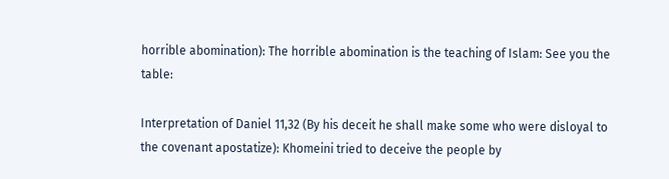horrible abomination): The horrible abomination is the teaching of Islam: See you the table:

Interpretation of Daniel 11,32 (By his deceit he shall make some who were disloyal to the covenant apostatize): Khomeini tried to deceive the people by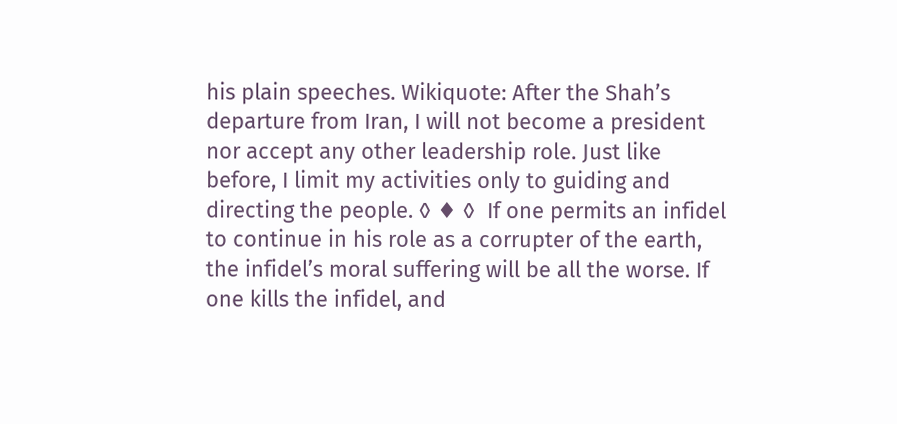his plain speeches. Wikiquote: After the Shah’s departure from Iran, I will not become a president nor accept any other leadership role. Just like before, I limit my activities only to guiding and directing the people. ◊ ♦ ◊  If one permits an infidel to continue in his role as a corrupter of the earth, the infidel’s moral suffering will be all the worse. If one kills the infidel, and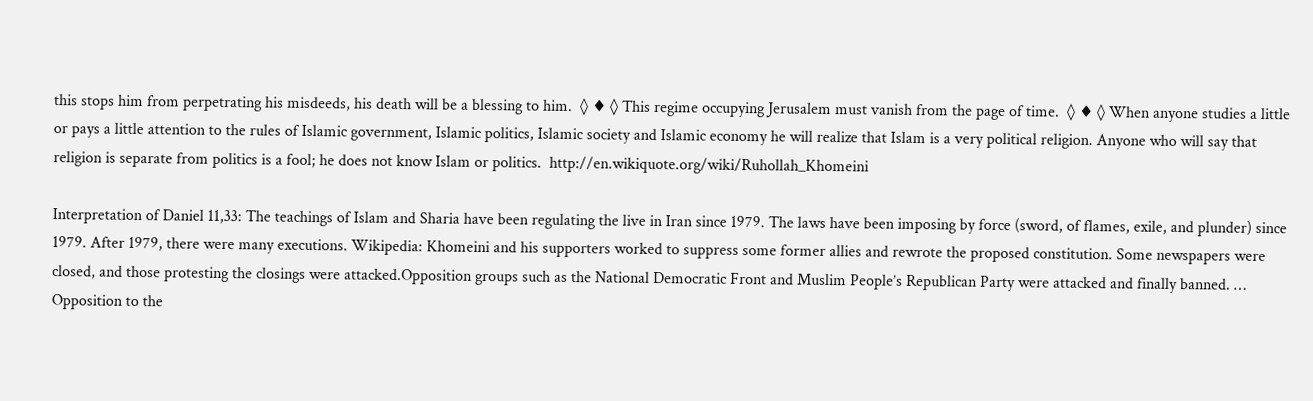this stops him from perpetrating his misdeeds, his death will be a blessing to him.  ◊ ♦ ◊ This regime occupying Jerusalem must vanish from the page of time.  ◊ ♦ ◊ When anyone studies a little or pays a little attention to the rules of Islamic government, Islamic politics, Islamic society and Islamic economy he will realize that Islam is a very political religion. Anyone who will say that religion is separate from politics is a fool; he does not know Islam or politics.  http://en.wikiquote.org/wiki/Ruhollah_Khomeini

Interpretation of Daniel 11,33: The teachings of Islam and Sharia have been regulating the live in Iran since 1979. The laws have been imposing by force (sword, of flames, exile, and plunder) since 1979. After 1979, there were many executions. Wikipedia: Khomeini and his supporters worked to suppress some former allies and rewrote the proposed constitution. Some newspapers were closed, and those protesting the closings were attacked.Opposition groups such as the National Democratic Front and Muslim People’s Republican Party were attacked and finally banned. … Opposition to the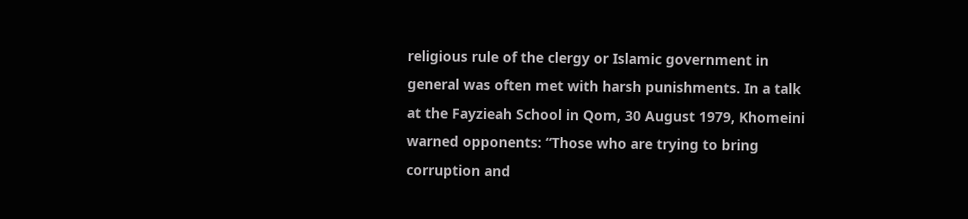religious rule of the clergy or Islamic government in general was often met with harsh punishments. In a talk at the Fayzieah School in Qom, 30 August 1979, Khomeini warned opponents: “Those who are trying to bring corruption and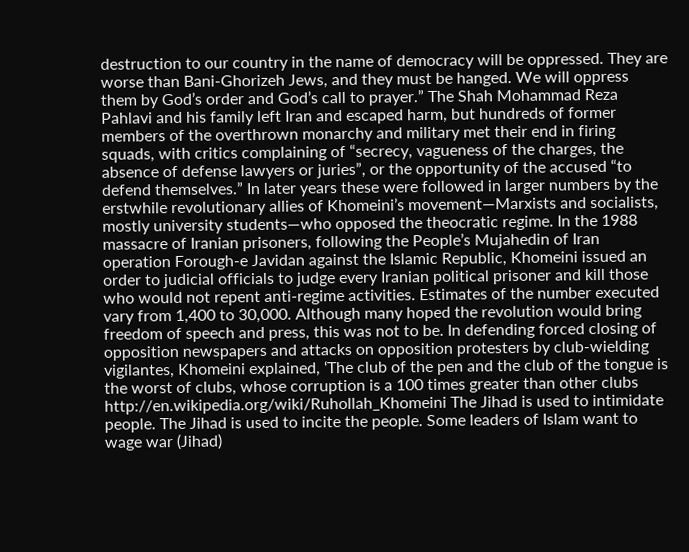destruction to our country in the name of democracy will be oppressed. They are worse than Bani-Ghorizeh Jews, and they must be hanged. We will oppress them by God’s order and God’s call to prayer.” The Shah Mohammad Reza Pahlavi and his family left Iran and escaped harm, but hundreds of former members of the overthrown monarchy and military met their end in firing squads, with critics complaining of “secrecy, vagueness of the charges, the absence of defense lawyers or juries”, or the opportunity of the accused “to defend themselves.” In later years these were followed in larger numbers by the erstwhile revolutionary allies of Khomeini’s movement—Marxists and socialists, mostly university students—who opposed the theocratic regime. In the 1988 massacre of Iranian prisoners, following the People’s Mujahedin of Iran operation Forough-e Javidan against the Islamic Republic, Khomeini issued an order to judicial officials to judge every Iranian political prisoner and kill those who would not repent anti-regime activities. Estimates of the number executed vary from 1,400 to 30,000. Although many hoped the revolution would bring freedom of speech and press, this was not to be. In defending forced closing of opposition newspapers and attacks on opposition protesters by club-wielding vigilantes, Khomeini explained, ‘The club of the pen and the club of the tongue is the worst of clubs, whose corruption is a 100 times greater than other clubs http://en.wikipedia.org/wiki/Ruhollah_Khomeini The Jihad is used to intimidate people. The Jihad is used to incite the people. Some leaders of Islam want to wage war (Jihad)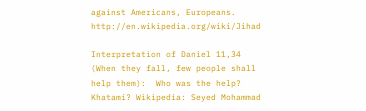against Americans, Europeans. http://en.wikipedia.org/wiki/Jihad

Interpretation of Daniel 11,34 (When they fall, few people shall help them):  Who was the help? Khatami? Wikipedia: Seyed Mohammad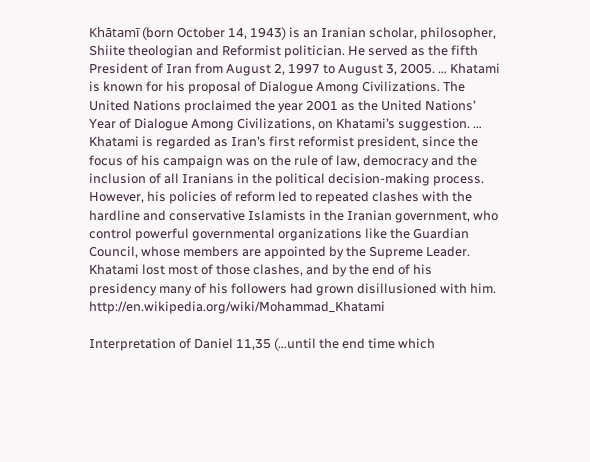Khātamī (born October 14, 1943) is an Iranian scholar, philosopher, Shiite theologian and Reformist politician. He served as the fifth President of Iran from August 2, 1997 to August 3, 2005. … Khatami is known for his proposal of Dialogue Among Civilizations. The United Nations proclaimed the year 2001 as the United Nations’ Year of Dialogue Among Civilizations, on Khatami’s suggestion. … Khatami is regarded as Iran’s first reformist president, since the focus of his campaign was on the rule of law, democracy and the inclusion of all Iranians in the political decision-making process. However, his policies of reform led to repeated clashes with the hardline and conservative Islamists in the Iranian government, who control powerful governmental organizations like the Guardian Council, whose members are appointed by the Supreme Leader. Khatami lost most of those clashes, and by the end of his presidency many of his followers had grown disillusioned with him. http://en.wikipedia.org/wiki/Mohammad_Khatami

Interpretation of Daniel 11,35 (…until the end time which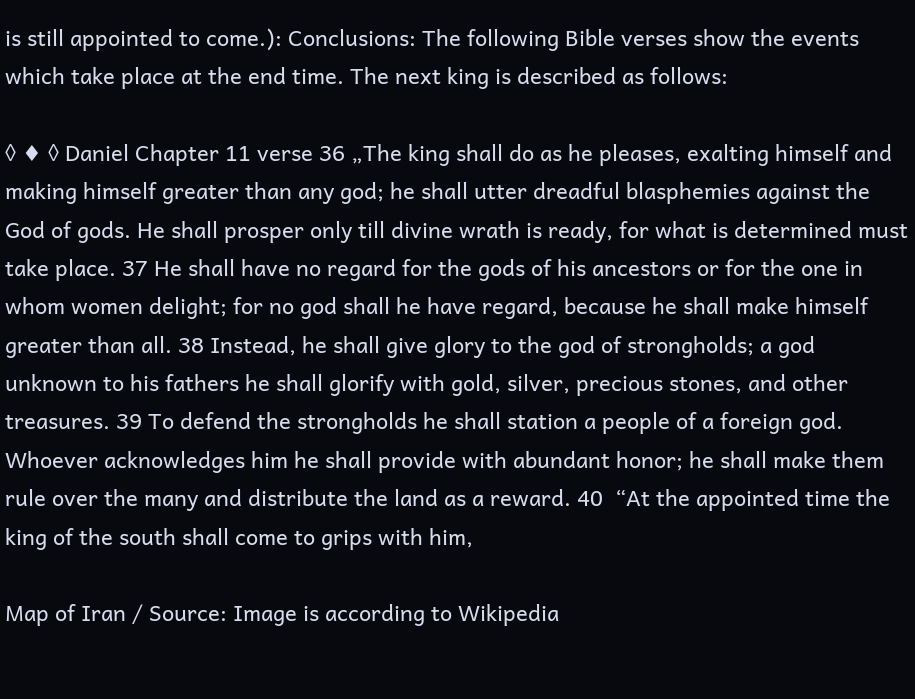is still appointed to come.): Conclusions: The following Bible verses show the events which take place at the end time. The next king is described as follows:

◊ ♦ ◊ Daniel Chapter 11 verse 36 „The king shall do as he pleases, exalting himself and making himself greater than any god; he shall utter dreadful blasphemies against the God of gods. He shall prosper only till divine wrath is ready, for what is determined must take place. 37 He shall have no regard for the gods of his ancestors or for the one in whom women delight; for no god shall he have regard, because he shall make himself greater than all. 38 Instead, he shall give glory to the god of strongholds; a god unknown to his fathers he shall glorify with gold, silver, precious stones, and other treasures. 39 To defend the strongholds he shall station a people of a foreign god. Whoever acknowledges him he shall provide with abundant honor; he shall make them rule over the many and distribute the land as a reward. 40  “At the appointed time the king of the south shall come to grips with him,

Map of Iran / Source: Image is according to Wikipedia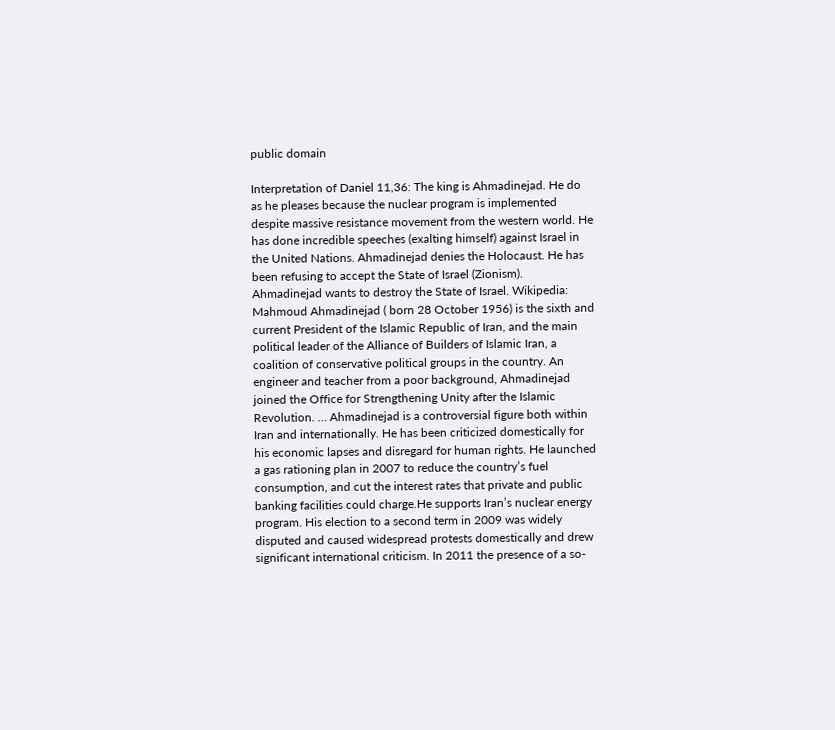public domain

Interpretation of Daniel 11,36: The king is Ahmadinejad. He do as he pleases because the nuclear program is implemented despite massive resistance movement from the western world. He has done incredible speeches (exalting himself) against Israel in the United Nations. Ahmadinejad denies the Holocaust. He has been refusing to accept the State of Israel (Zionism). Ahmadinejad wants to destroy the State of Israel. Wikipedia: Mahmoud Ahmadinejad ( born 28 October 1956) is the sixth and current President of the Islamic Republic of Iran, and the main political leader of the Alliance of Builders of Islamic Iran, a coalition of conservative political groups in the country. An engineer and teacher from a poor background, Ahmadinejad joined the Office for Strengthening Unity after the Islamic Revolution. … Ahmadinejad is a controversial figure both within Iran and internationally. He has been criticized domestically for his economic lapses and disregard for human rights. He launched a gas rationing plan in 2007 to reduce the country’s fuel consumption, and cut the interest rates that private and public banking facilities could charge.He supports Iran’s nuclear energy program. His election to a second term in 2009 was widely disputed and caused widespread protests domestically and drew significant international criticism. In 2011 the presence of a so-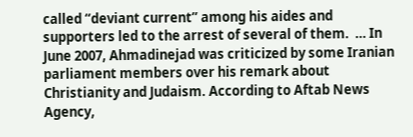called “deviant current” among his aides and supporters led to the arrest of several of them.  … In June 2007, Ahmadinejad was criticized by some Iranian parliament members over his remark about Christianity and Judaism. According to Aftab News Agency,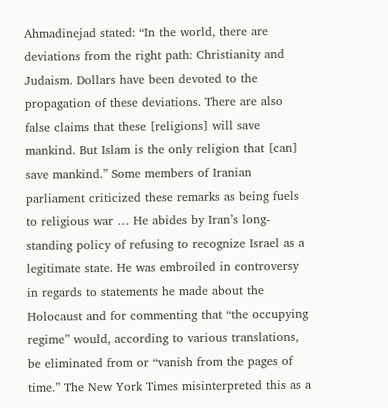Ahmadinejad stated: “In the world, there are deviations from the right path: Christianity and Judaism. Dollars have been devoted to the propagation of these deviations. There are also false claims that these [religions] will save mankind. But Islam is the only religion that [can] save mankind.” Some members of Iranian parliament criticized these remarks as being fuels to religious war … He abides by Iran’s long-standing policy of refusing to recognize Israel as a legitimate state. He was embroiled in controversy in regards to statements he made about the Holocaust and for commenting that “the occupying regime” would, according to various translations, be eliminated from or “vanish from the pages of time.” The New York Times misinterpreted this as a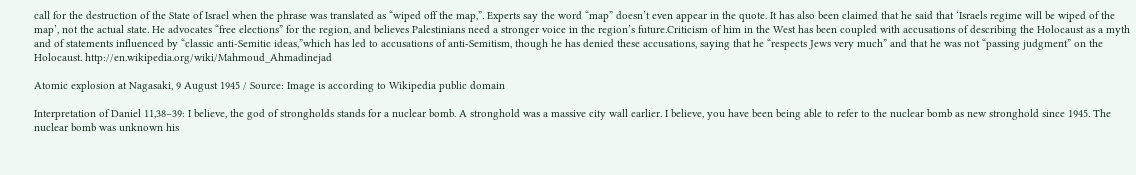call for the destruction of the State of Israel when the phrase was translated as “wiped off the map,”. Experts say the word “map” doesn’t even appear in the quote. It has also been claimed that he said that ‘Israels regime will be wiped of the map’, not the actual state. He advocates “free elections” for the region, and believes Palestinians need a stronger voice in the region’s future.Criticism of him in the West has been coupled with accusations of describing the Holocaust as a myth and of statements influenced by “classic anti-Semitic ideas,”which has led to accusations of anti-Semitism, though he has denied these accusations, saying that he “respects Jews very much” and that he was not “passing judgment” on the Holocaust. http://en.wikipedia.org/wiki/Mahmoud_Ahmadinejad

Atomic explosion at Nagasaki, 9 August 1945 / Source: Image is according to Wikipedia public domain

Interpretation of Daniel 11,38–39: I believe, the god of strongholds stands for a nuclear bomb. A stronghold was a massive city wall earlier. I believe, you have been being able to refer to the nuclear bomb as new stronghold since 1945. The nuclear bomb was unknown his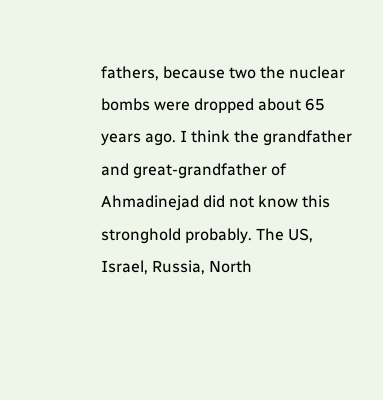fathers, because two the nuclear bombs were dropped about 65 years ago. I think the grandfather and great-grandfather of Ahmadinejad did not know this stronghold probably. The US, Israel, Russia, North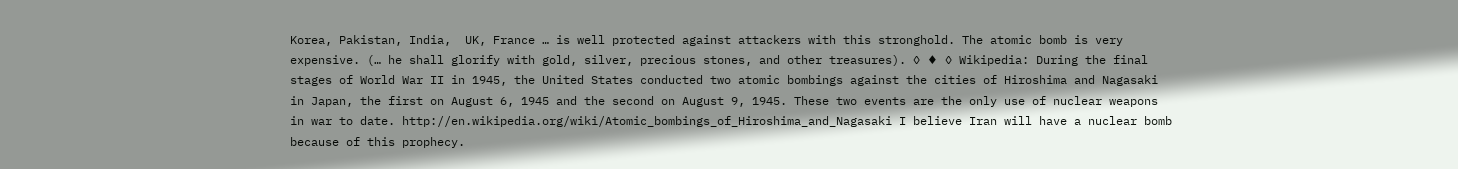Korea, Pakistan, India,  UK, France … is well protected against attackers with this stronghold. The atomic bomb is very expensive. (… he shall glorify with gold, silver, precious stones, and other treasures). ◊ ♦ ◊ Wikipedia: During the final stages of World War II in 1945, the United States conducted two atomic bombings against the cities of Hiroshima and Nagasaki in Japan, the first on August 6, 1945 and the second on August 9, 1945. These two events are the only use of nuclear weapons in war to date. http://en.wikipedia.org/wiki/Atomic_bombings_of_Hiroshima_and_Nagasaki I believe Iran will have a nuclear bomb because of this prophecy.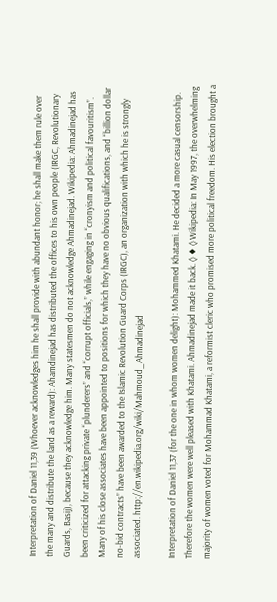Interpretation of Daniel 11,39 (Whoever acknowledges him he shall provide with abundant honor; he shall make them rule over the many and distribute the land as a reward): Ahamdinejad has distributed the offices to his own people (IRGC, Revolutionary Guards, Basij), because they acknowledge him. Many statesmen do not acknowledge Ahmadinejad. Wikipedia: Ahmadinejad has been criticized for attacking private “plunderers” and “corrupt officials,” while engaging in “cronyism and political favouritism”. Many of his close associates have been appointed to positions for which they have no obvious qualifications, and “billion dollar no-bid contracts” have been awarded to the Islamic Revolution Guard Corps (IRGC), an organization with which he is strongly associated. http://en.wikipedia.org/wiki/Mahmoud_Ahmadinejad

Interpretation of Daniel 11,37 (for the one in whom women delight): Mohammed Khatami. He decided a more casual censorship. Therefore the women were well pleased with Khatami. Ahmadinejad made it back. ◊ ♦ ◊ Wikipedia: In May 1997, the overwhelming majority of women voted for Mohammad Khatami, a reformist cleric who promised more political freedom. His election brought a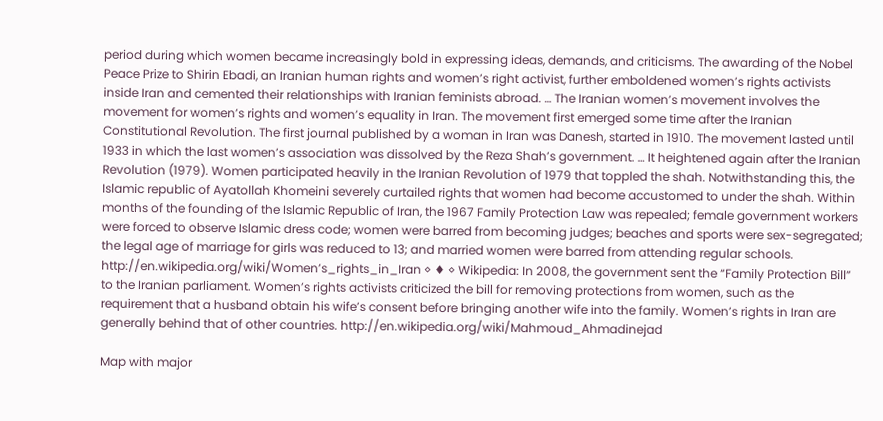period during which women became increasingly bold in expressing ideas, demands, and criticisms. The awarding of the Nobel Peace Prize to Shirin Ebadi, an Iranian human rights and women’s right activist, further emboldened women’s rights activists inside Iran and cemented their relationships with Iranian feminists abroad. … The Iranian women’s movement involves the movement for women’s rights and women’s equality in Iran. The movement first emerged some time after the Iranian Constitutional Revolution. The first journal published by a woman in Iran was Danesh, started in 1910. The movement lasted until 1933 in which the last women’s association was dissolved by the Reza Shah’s government. … It heightened again after the Iranian Revolution (1979). Women participated heavily in the Iranian Revolution of 1979 that toppled the shah. Notwithstanding this, the Islamic republic of Ayatollah Khomeini severely curtailed rights that women had become accustomed to under the shah. Within months of the founding of the Islamic Republic of Iran, the 1967 Family Protection Law was repealed; female government workers were forced to observe Islamic dress code; women were barred from becoming judges; beaches and sports were sex-segregated; the legal age of marriage for girls was reduced to 13; and married women were barred from attending regular schools. http://en.wikipedia.org/wiki/Women’s_rights_in_Iran ◊ ♦ ◊ Wikipedia: In 2008, the government sent the “Family Protection Bill” to the Iranian parliament. Women’s rights activists criticized the bill for removing protections from women, such as the requirement that a husband obtain his wife’s consent before bringing another wife into the family. Women’s rights in Iran are generally behind that of other countries. http://en.wikipedia.org/wiki/Mahmoud_Ahmadinejad

Map with major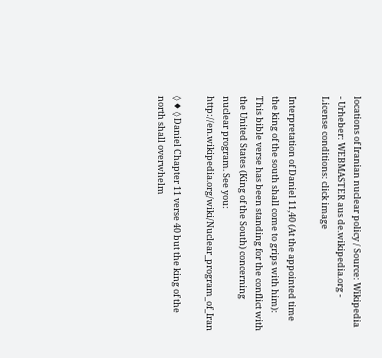locations of Iranian nuclear policy / Source: Wikipedia - Urheber: WEBMASTER aus de.wikipedia.org - License conditions: click image

Interpretation of Daniel 11,40 (At the appointed time the king of the south shall come to grips with him): This bible verse has been standing for the conflict with the United States (King of the South) concerning nuclear program. See you: http://en.wikipedia.org/wiki/Nuclear_program_of_Iran

◊ ♦ ◊ Daniel Chapter 11 verse 40 but the king of the north shall overwhelm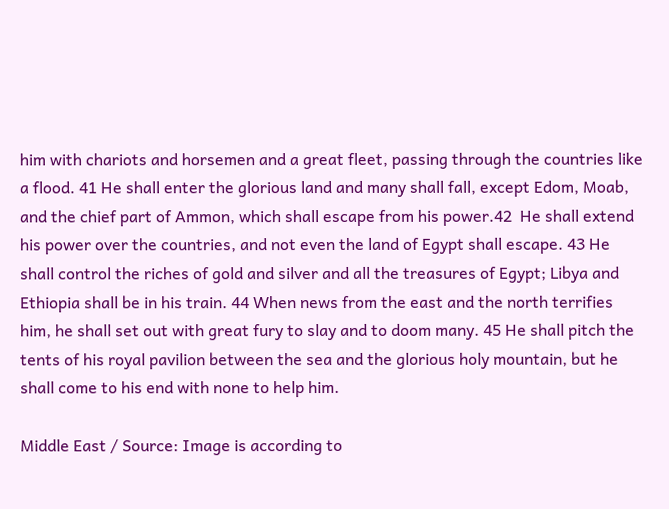him with chariots and horsemen and a great fleet, passing through the countries like a flood. 41 He shall enter the glorious land and many shall fall, except Edom, Moab, and the chief part of Ammon, which shall escape from his power.42  He shall extend his power over the countries, and not even the land of Egypt shall escape. 43 He shall control the riches of gold and silver and all the treasures of Egypt; Libya and Ethiopia shall be in his train. 44 When news from the east and the north terrifies him, he shall set out with great fury to slay and to doom many. 45 He shall pitch the tents of his royal pavilion between the sea and the glorious holy mountain, but he shall come to his end with none to help him.

Middle East / Source: Image is according to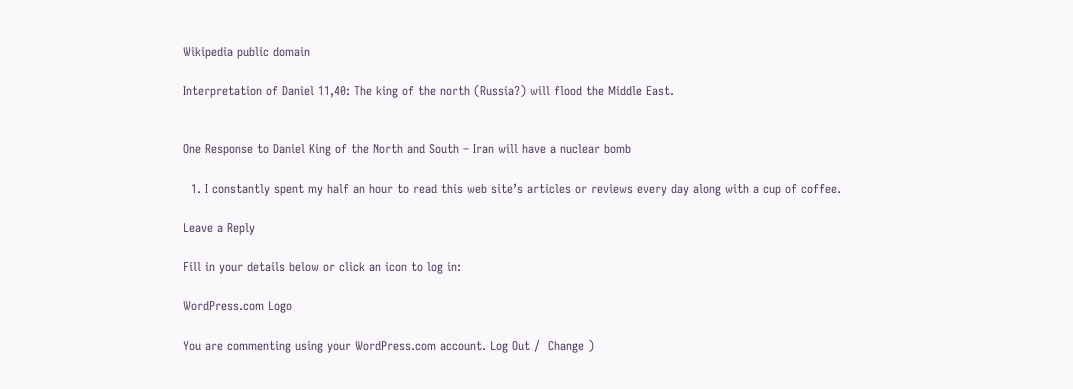Wikipedia public domain

Interpretation of Daniel 11,40: The king of the north (Russia?) will flood the Middle East.


One Response to Daniel King of the North and South – Iran will have a nuclear bomb

  1. I constantly spent my half an hour to read this web site’s articles or reviews every day along with a cup of coffee.

Leave a Reply

Fill in your details below or click an icon to log in:

WordPress.com Logo

You are commenting using your WordPress.com account. Log Out /  Change )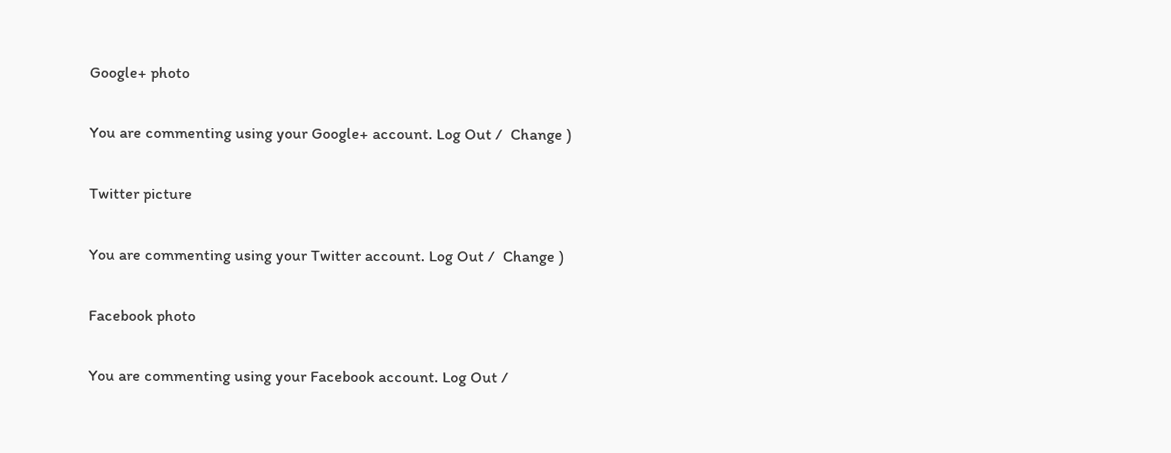Google+ photo

You are commenting using your Google+ account. Log Out /  Change )

Twitter picture

You are commenting using your Twitter account. Log Out /  Change )

Facebook photo

You are commenting using your Facebook account. Log Out /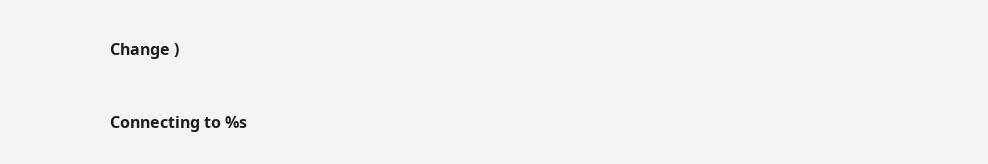Change )


Connecting to %s